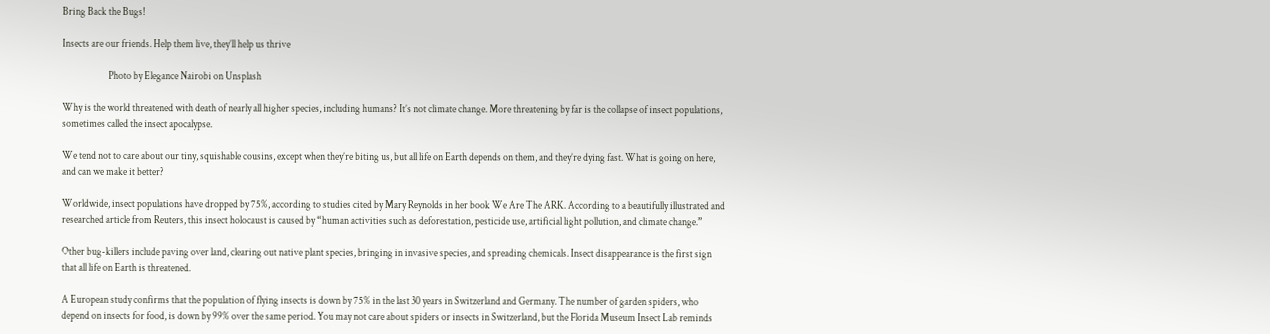Bring Back the Bugs!

Insects are our friends. Help them live, they’ll help us thrive

                       Photo by Elegance Nairobi on Unsplash

Why is the world threatened with death of nearly all higher species, including humans? It’s not climate change. More threatening by far is the collapse of insect populations, sometimes called the insect apocalypse.

We tend not to care about our tiny, squishable cousins, except when they’re biting us, but all life on Earth depends on them, and they’re dying fast. What is going on here, and can we make it better?

Worldwide, insect populations have dropped by 75%, according to studies cited by Mary Reynolds in her book We Are The ARK. According to a beautifully illustrated and researched article from Reuters, this insect holocaust is caused by “human activities such as deforestation, pesticide use, artificial light pollution, and climate change.”

Other bug-killers include paving over land, clearing out native plant species, bringing in invasive species, and spreading chemicals. Insect disappearance is the first sign that all life on Earth is threatened.

A European study confirms that the population of flying insects is down by 75% in the last 30 years in Switzerland and Germany. The number of garden spiders, who depend on insects for food, is down by 99% over the same period. You may not care about spiders or insects in Switzerland, but the Florida Museum Insect Lab reminds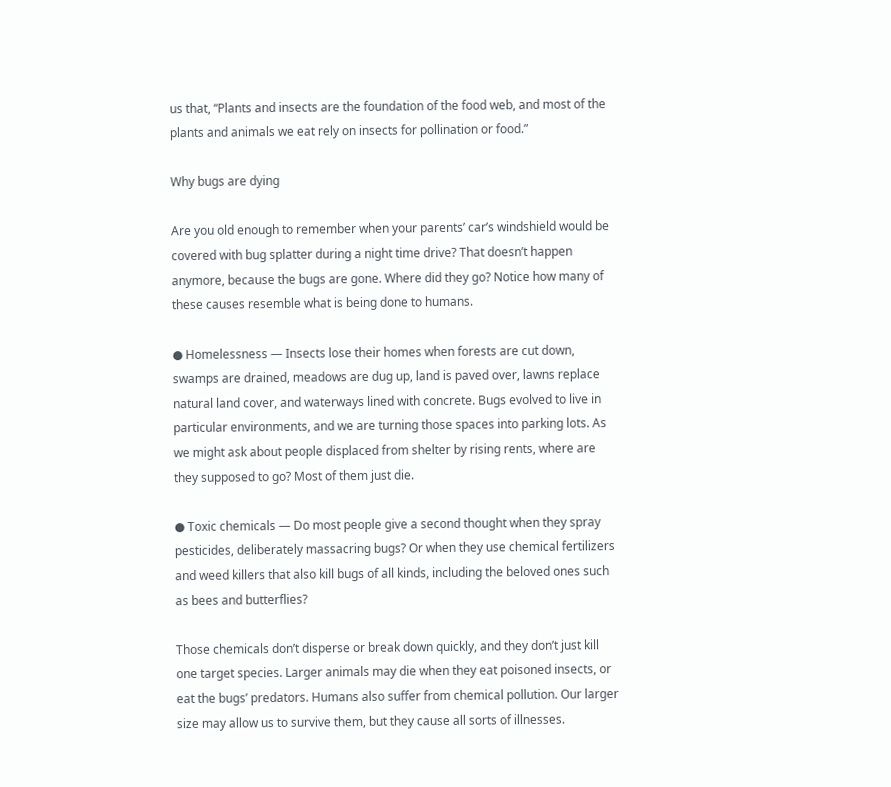us that, “Plants and insects are the foundation of the food web, and most of the plants and animals we eat rely on insects for pollination or food.”

Why bugs are dying

Are you old enough to remember when your parents’ car’s windshield would be covered with bug splatter during a night time drive? That doesn’t happen anymore, because the bugs are gone. Where did they go? Notice how many of these causes resemble what is being done to humans.

● Homelessness — Insects lose their homes when forests are cut down, swamps are drained, meadows are dug up, land is paved over, lawns replace natural land cover, and waterways lined with concrete. Bugs evolved to live in particular environments, and we are turning those spaces into parking lots. As we might ask about people displaced from shelter by rising rents, where are they supposed to go? Most of them just die.

● Toxic chemicals — Do most people give a second thought when they spray pesticides, deliberately massacring bugs? Or when they use chemical fertilizers and weed killers that also kill bugs of all kinds, including the beloved ones such as bees and butterflies?

Those chemicals don’t disperse or break down quickly, and they don’t just kill one target species. Larger animals may die when they eat poisoned insects, or eat the bugs’ predators. Humans also suffer from chemical pollution. Our larger size may allow us to survive them, but they cause all sorts of illnesses.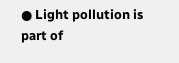● Light pollution is part of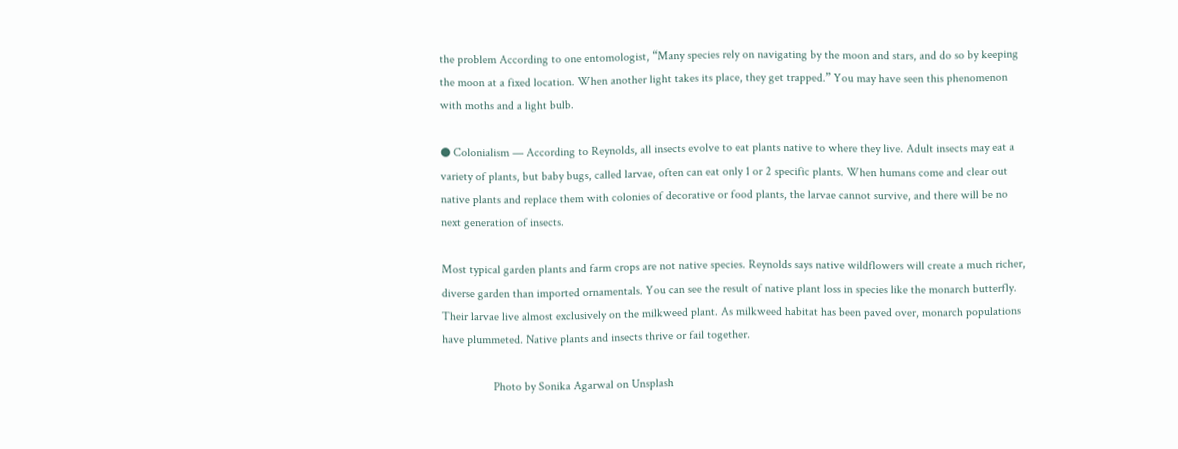the problem According to one entomologist, “Many species rely on navigating by the moon and stars, and do so by keeping the moon at a fixed location. When another light takes its place, they get trapped.” You may have seen this phenomenon with moths and a light bulb.

● Colonialism — According to Reynolds, all insects evolve to eat plants native to where they live. Adult insects may eat a variety of plants, but baby bugs, called larvae, often can eat only 1 or 2 specific plants. When humans come and clear out native plants and replace them with colonies of decorative or food plants, the larvae cannot survive, and there will be no next generation of insects.

Most typical garden plants and farm crops are not native species. Reynolds says native wildflowers will create a much richer, diverse garden than imported ornamentals. You can see the result of native plant loss in species like the monarch butterfly. Their larvae live almost exclusively on the milkweed plant. As milkweed habitat has been paved over, monarch populations have plummeted. Native plants and insects thrive or fail together.

                 Photo by Sonika Agarwal on Unsplash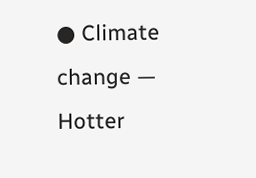● Climate change — Hotter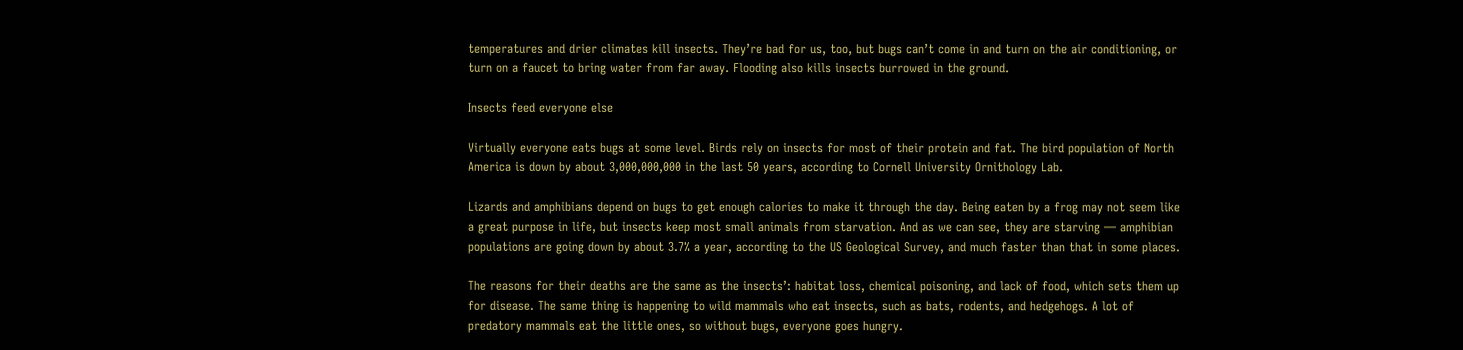temperatures and drier climates kill insects. They’re bad for us, too, but bugs can’t come in and turn on the air conditioning, or turn on a faucet to bring water from far away. Flooding also kills insects burrowed in the ground.

Insects feed everyone else

Virtually everyone eats bugs at some level. Birds rely on insects for most of their protein and fat. The bird population of North America is down by about 3,000,000,000 in the last 50 years, according to Cornell University Ornithology Lab.

Lizards and amphibians depend on bugs to get enough calories to make it through the day. Being eaten by a frog may not seem like a great purpose in life, but insects keep most small animals from starvation. And as we can see, they are starving — amphibian populations are going down by about 3.7% a year, according to the US Geological Survey, and much faster than that in some places.

The reasons for their deaths are the same as the insects’: habitat loss, chemical poisoning, and lack of food, which sets them up for disease. The same thing is happening to wild mammals who eat insects, such as bats, rodents, and hedgehogs. A lot of predatory mammals eat the little ones, so without bugs, everyone goes hungry.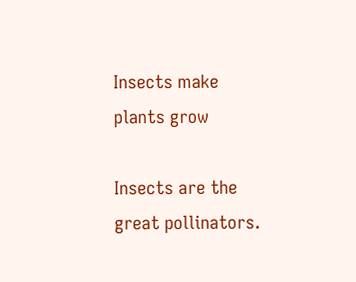Insects make plants grow

Insects are the great pollinators.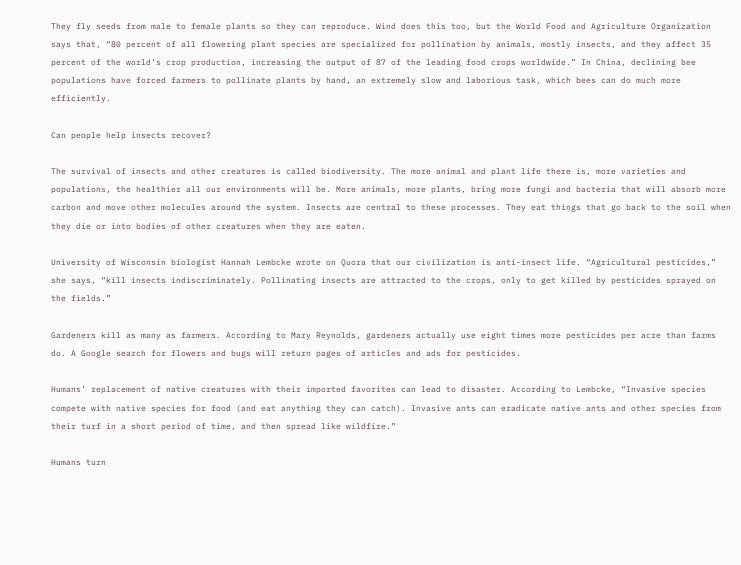They fly seeds from male to female plants so they can reproduce. Wind does this too, but the World Food and Agriculture Organization says that, “80 percent of all flowering plant species are specialized for pollination by animals, mostly insects, and they affect 35 percent of the world’s crop production, increasing the output of 87 of the leading food crops worldwide.” In China, declining bee populations have forced farmers to pollinate plants by hand, an extremely slow and laborious task, which bees can do much more efficiently.

Can people help insects recover?

The survival of insects and other creatures is called biodiversity. The more animal and plant life there is, more varieties and populations, the healthier all our environments will be. More animals, more plants, bring more fungi and bacteria that will absorb more carbon and move other molecules around the system. Insects are central to these processes. They eat things that go back to the soil when they die or into bodies of other creatures when they are eaten.

University of Wisconsin biologist Hannah Lembcke wrote on Quora that our civilization is anti-insect life. “Agricultural pesticides,” she says, “kill insects indiscriminately. Pollinating insects are attracted to the crops, only to get killed by pesticides sprayed on the fields.”

Gardeners kill as many as farmers. According to Mary Reynolds, gardeners actually use eight times more pesticides per acre than farms do. A Google search for flowers and bugs will return pages of articles and ads for pesticides.

Humans’ replacement of native creatures with their imported favorites can lead to disaster. According to Lembcke, “Invasive species compete with native species for food (and eat anything they can catch). Invasive ants can eradicate native ants and other species from their turf in a short period of time, and then spread like wildfire.”

Humans turn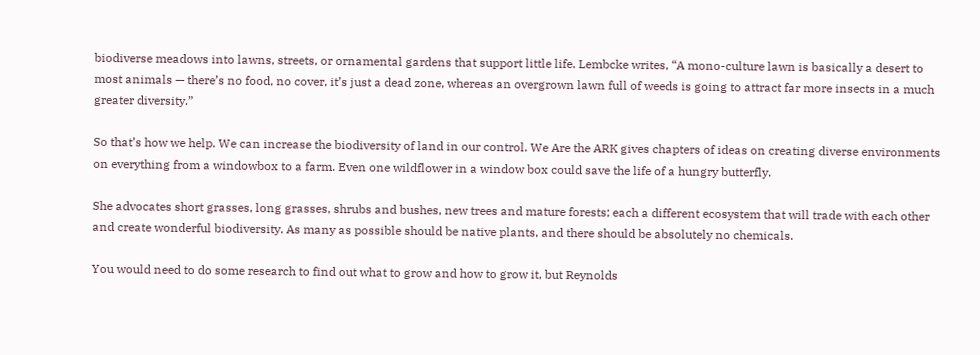biodiverse meadows into lawns, streets, or ornamental gardens that support little life. Lembcke writes, “A mono-culture lawn is basically a desert to most animals — there’s no food, no cover, it’s just a dead zone, whereas an overgrown lawn full of weeds is going to attract far more insects in a much greater diversity.”

So that’s how we help. We can increase the biodiversity of land in our control. We Are the ARK gives chapters of ideas on creating diverse environments on everything from a windowbox to a farm. Even one wildflower in a window box could save the life of a hungry butterfly.

She advocates short grasses, long grasses, shrubs and bushes, new trees and mature forests; each a different ecosystem that will trade with each other and create wonderful biodiversity. As many as possible should be native plants, and there should be absolutely no chemicals.

You would need to do some research to find out what to grow and how to grow it, but Reynolds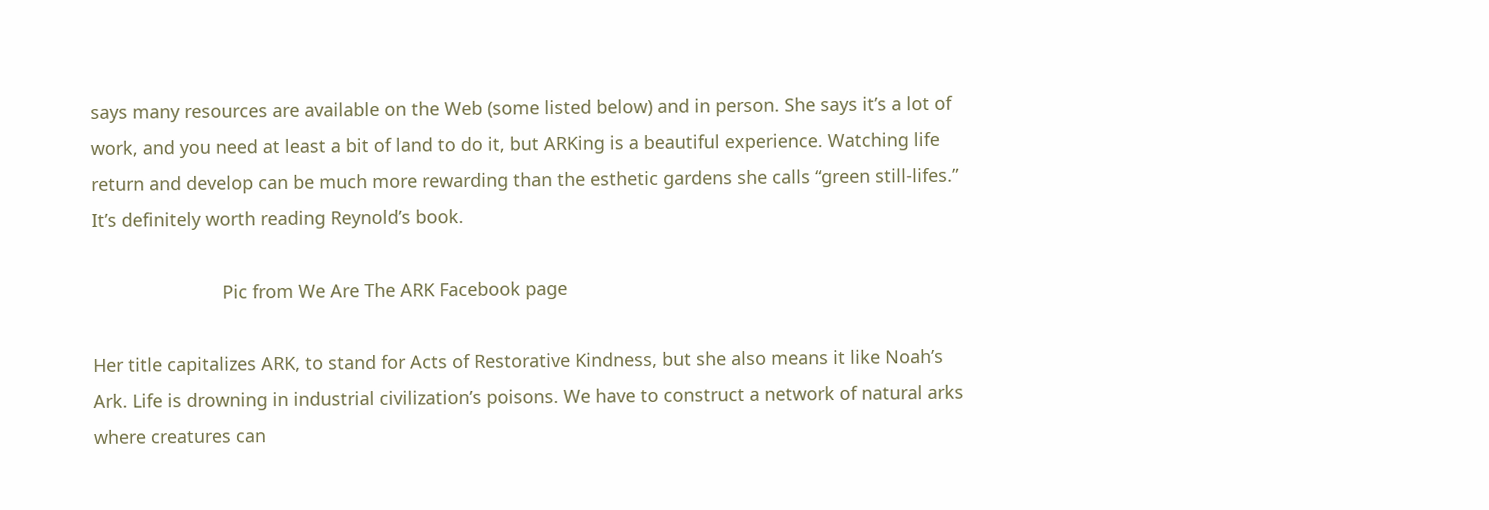says many resources are available on the Web (some listed below) and in person. She says it’s a lot of work, and you need at least a bit of land to do it, but ARKing is a beautiful experience. Watching life return and develop can be much more rewarding than the esthetic gardens she calls “green still-lifes.” It’s definitely worth reading Reynold’s book.

                          Pic from We Are The ARK Facebook page

Her title capitalizes ARK, to stand for Acts of Restorative Kindness, but she also means it like Noah’s Ark. Life is drowning in industrial civilization’s poisons. We have to construct a network of natural arks where creatures can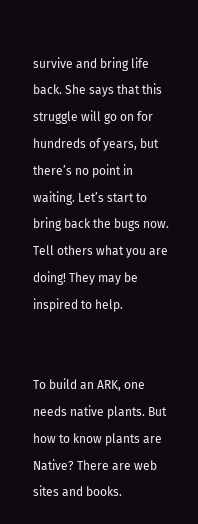survive and bring life back. She says that this struggle will go on for hundreds of years, but there’s no point in waiting. Let’s start to bring back the bugs now. Tell others what you are doing! They may be inspired to help.


To build an ARK, one needs native plants. But how to know plants are Native? There are web sites and books.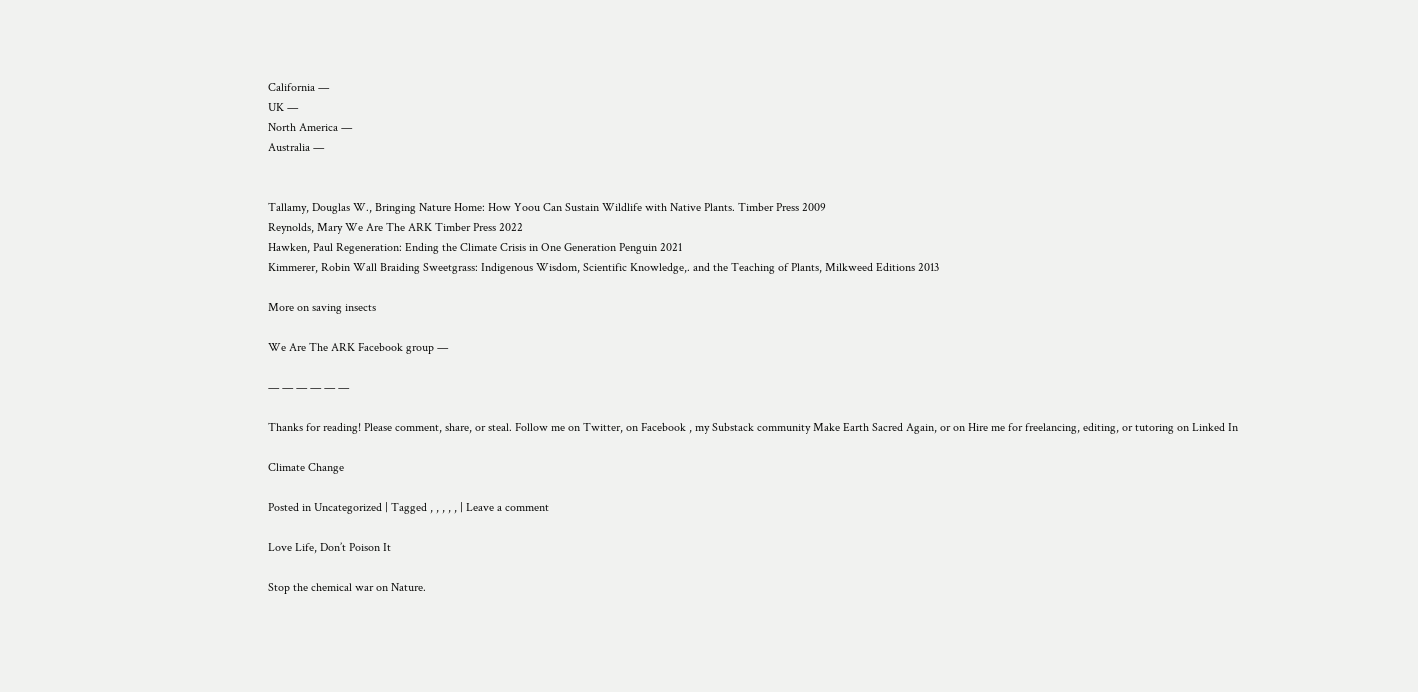California —
UK —
North America —
Australia —


Tallamy, Douglas W., Bringing Nature Home: How Yoou Can Sustain Wildlife with Native Plants. Timber Press 2009
Reynolds, Mary We Are The ARK Timber Press 2022
Hawken, Paul Regeneration: Ending the Climate Crisis in One Generation Penguin 2021
Kimmerer, Robin Wall Braiding Sweetgrass: Indigenous Wisdom, Scientific Knowledge,. and the Teaching of Plants, Milkweed Editions 2013

More on saving insects

We Are The ARK Facebook group —

— — — — — —

Thanks for reading! Please comment, share, or steal. Follow me on Twitter, on Facebook , my Substack community Make Earth Sacred Again, or on Hire me for freelancing, editing, or tutoring on Linked In

Climate Change

Posted in Uncategorized | Tagged , , , , , | Leave a comment

Love Life, Don’t Poison It

Stop the chemical war on Nature.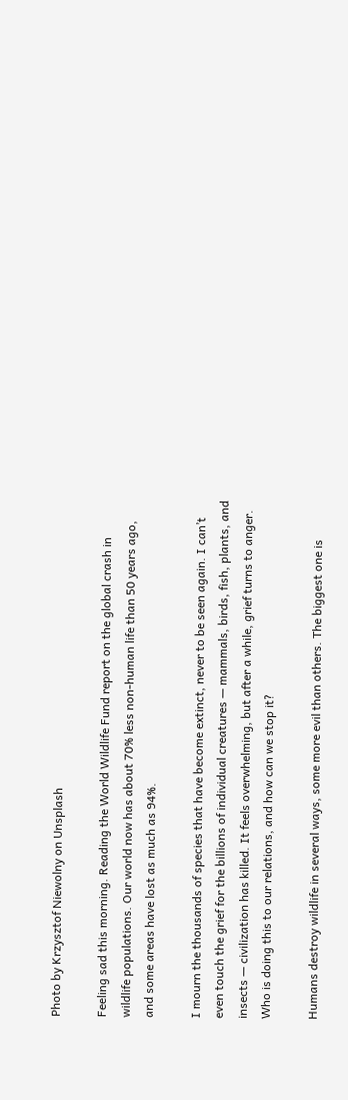Photo by Krzysztof Niewolny on Unsplash

Feeling sad this morning. Reading the World Wildlife Fund report on the global crash in wildlife populations. Our world now has about 70% less non-human life than 50 years ago, and some areas have lost as much as 94%.

I mourn the thousands of species that have become extinct, never to be seen again. I can’t even touch the grief for the billions of individual creatures — mammals, birds, fish, plants, and insects — civilization has killed. It feels overwhelming, but after a while, grief turns to anger. Who is doing this to our relations, and how can we stop it?

Humans destroy wildlife in several ways, some more evil than others. The biggest one is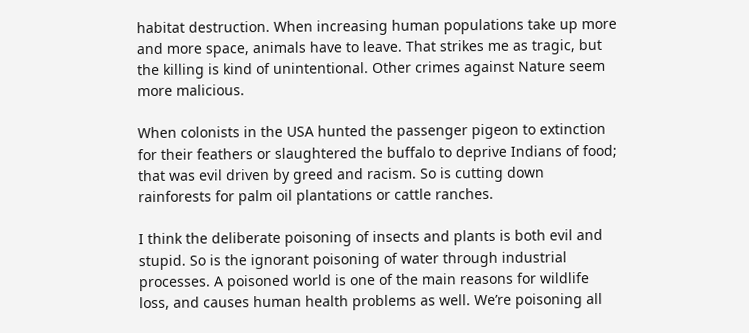habitat destruction. When increasing human populations take up more and more space, animals have to leave. That strikes me as tragic, but the killing is kind of unintentional. Other crimes against Nature seem more malicious.

When colonists in the USA hunted the passenger pigeon to extinction for their feathers or slaughtered the buffalo to deprive Indians of food; that was evil driven by greed and racism. So is cutting down rainforests for palm oil plantations or cattle ranches.

I think the deliberate poisoning of insects and plants is both evil and stupid. So is the ignorant poisoning of water through industrial processes. A poisoned world is one of the main reasons for wildlife loss, and causes human health problems as well. We’re poisoning all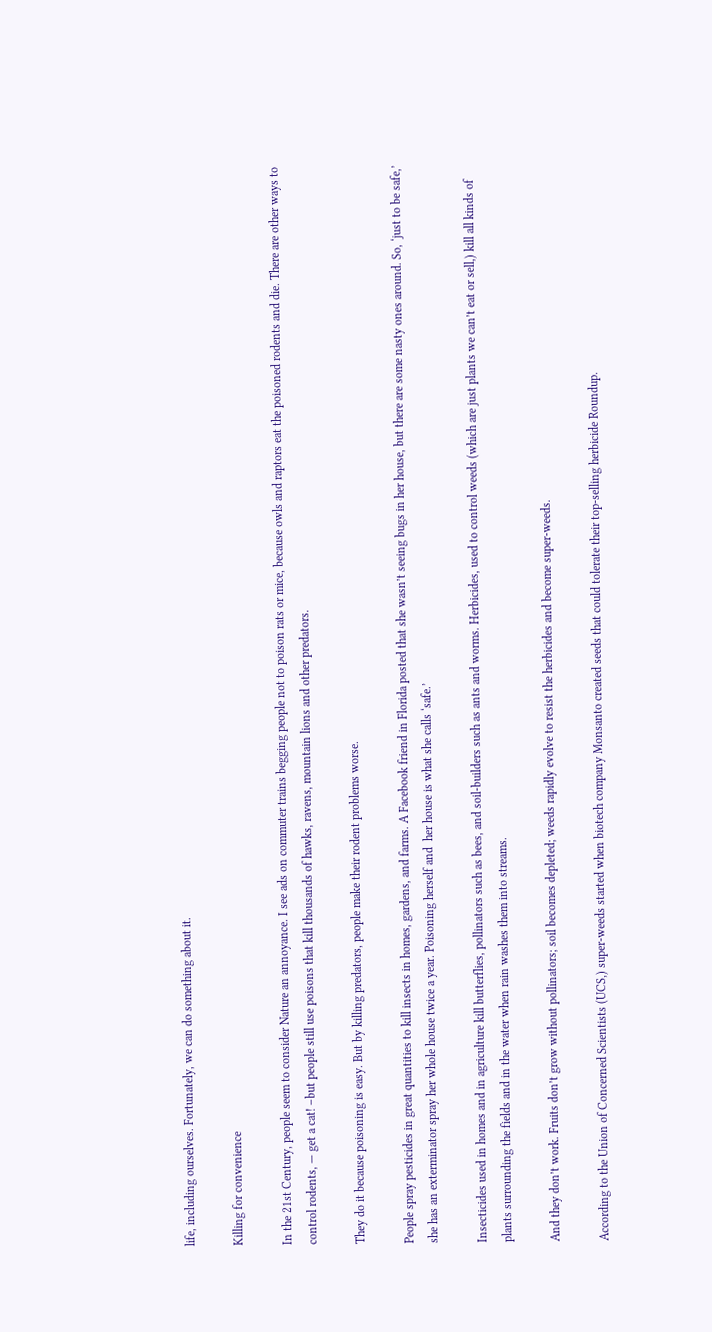life, including ourselves. Fortunately, we can do something about it.

Killing for convenience

In the 21st Century, people seem to consider Nature an annoyance. I see ads on commuter trains begging people not to poison rats or mice, because owls and raptors eat the poisoned rodents and die. There are other ways to control rodents, — get a cat! –but people still use poisons that kill thousands of hawks, ravens, mountain lions and other predators.

They do it because poisoning is easy. But by killing predators, people make their rodent problems worse.

People spray pesticides in great quantities to kill insects in homes, gardens, and farms. A Facebook friend in Florida posted that she wasn’t seeing bugs in her house, but there are some nasty ones around. So, ‘just to be safe,’ she has an exterminator spray her whole house twice a year. Poisoning herself and  her house is what she calls ‘safe.’

Insecticides used in homes and in agriculture kill butterflies, pollinators such as bees, and soil-builders such as ants and worms. Herbicides, used to control weeds (which are just plants we can’t eat or sell,) kill all kinds of plants surrounding the fields and in the water when rain washes them into streams.

And they don’t work. Fruits don’t grow without pollinators; soil becomes depleted; weeds rapidly evolve to resist the herbicides and become super-weeds.

According to the Union of Concerned Scientists (UCS,) super-weeds started when biotech company Monsanto created seeds that could tolerate their top-selling herbicide Roundup.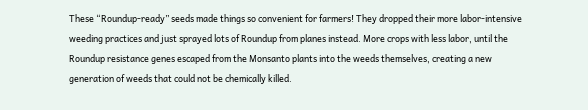These “Roundup-ready” seeds made things so convenient for farmers! They dropped their more labor-intensive weeding practices and just sprayed lots of Roundup from planes instead. More crops with less labor, until the Roundup resistance genes escaped from the Monsanto plants into the weeds themselves, creating a new generation of weeds that could not be chemically killed.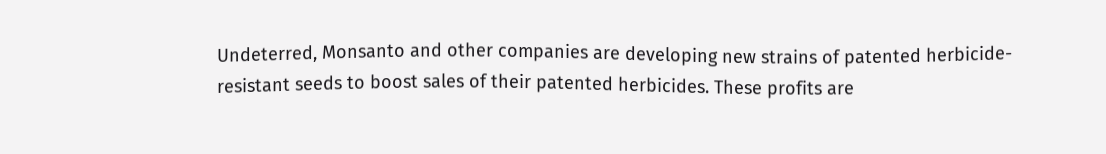Undeterred, Monsanto and other companies are developing new strains of patented herbicide-resistant seeds to boost sales of their patented herbicides. These profits are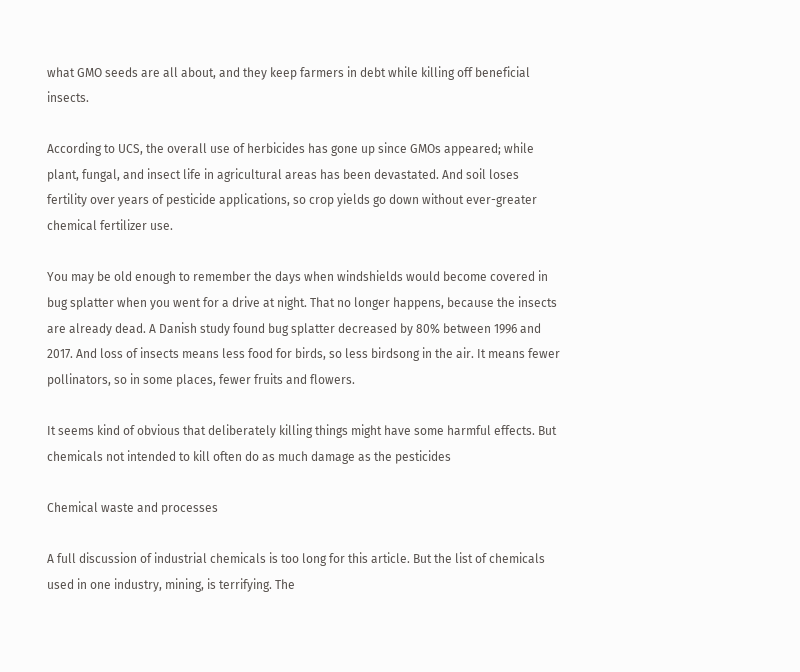what GMO seeds are all about, and they keep farmers in debt while killing off beneficial insects.

According to UCS, the overall use of herbicides has gone up since GMOs appeared; while plant, fungal, and insect life in agricultural areas has been devastated. And soil loses fertility over years of pesticide applications, so crop yields go down without ever-greater chemical fertilizer use.

You may be old enough to remember the days when windshields would become covered in bug splatter when you went for a drive at night. That no longer happens, because the insects are already dead. A Danish study found bug splatter decreased by 80% between 1996 and 2017. And loss of insects means less food for birds, so less birdsong in the air. It means fewer pollinators, so in some places, fewer fruits and flowers.

It seems kind of obvious that deliberately killing things might have some harmful effects. But chemicals not intended to kill often do as much damage as the pesticides

Chemical waste and processes

A full discussion of industrial chemicals is too long for this article. But the list of chemicals used in one industry, mining, is terrifying. The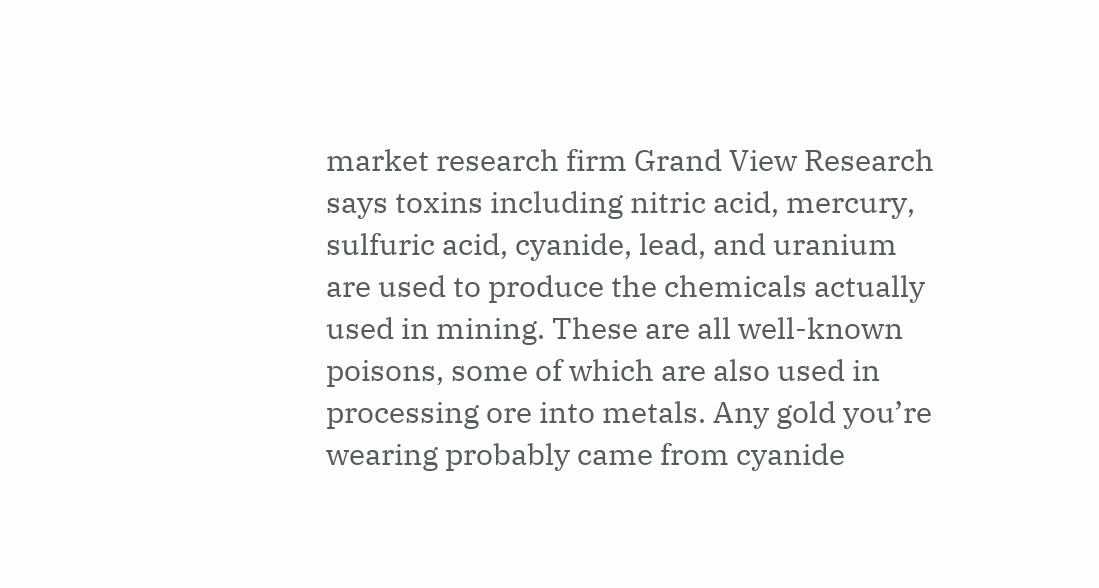market research firm Grand View Research says toxins including nitric acid, mercury, sulfuric acid, cyanide, lead, and uranium are used to produce the chemicals actually used in mining. These are all well-known poisons, some of which are also used in processing ore into metals. Any gold you’re wearing probably came from cyanide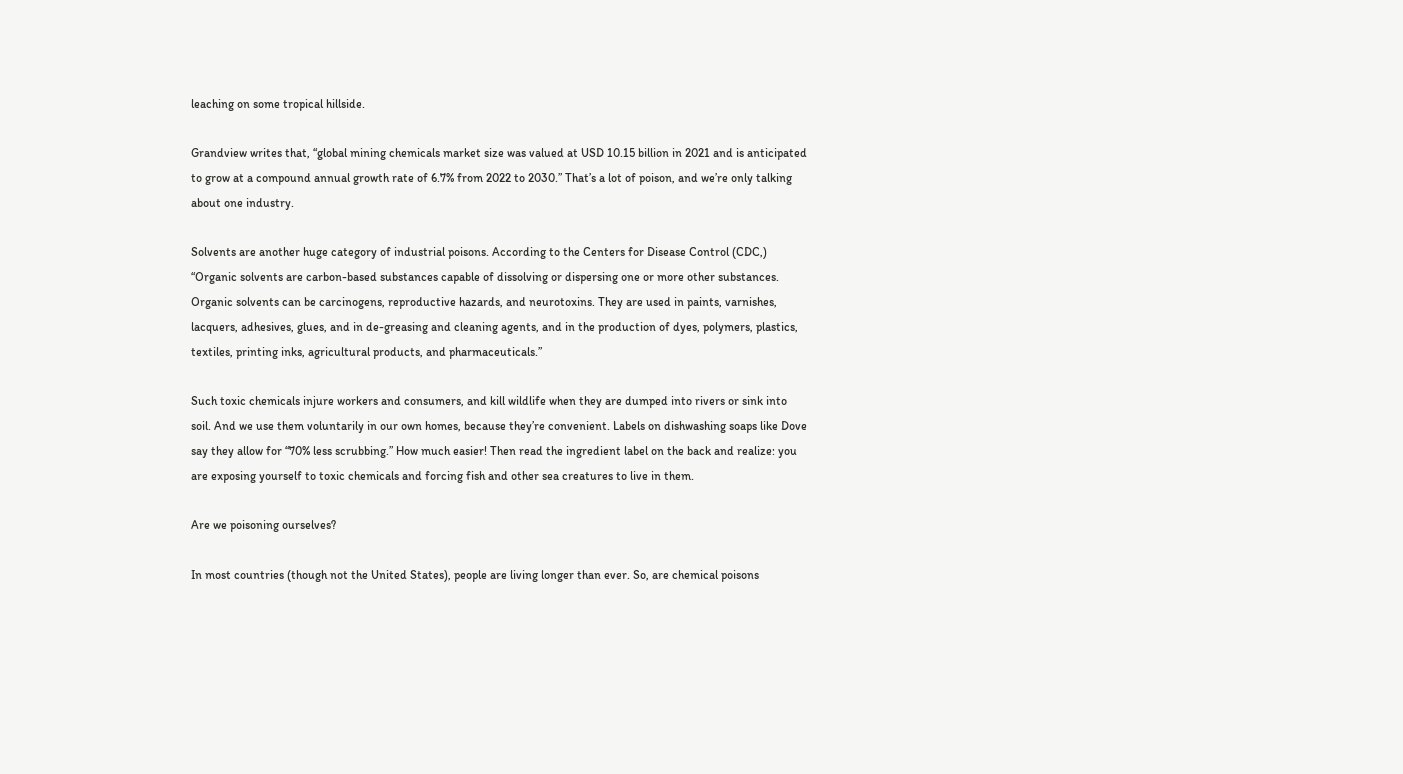leaching on some tropical hillside.

Grandview writes that, “global mining chemicals market size was valued at USD 10.15 billion in 2021 and is anticipated to grow at a compound annual growth rate of 6.7% from 2022 to 2030.” That’s a lot of poison, and we’re only talking about one industry.

Solvents are another huge category of industrial poisons. According to the Centers for Disease Control (CDC,) “Organic solvents are carbon-based substances capable of dissolving or dispersing one or more other substances. Organic solvents can be carcinogens, reproductive hazards, and neurotoxins. They are used in paints, varnishes, lacquers, adhesives, glues, and in de-greasing and cleaning agents, and in the production of dyes, polymers, plastics, textiles, printing inks, agricultural products, and pharmaceuticals.”

Such toxic chemicals injure workers and consumers, and kill wildlife when they are dumped into rivers or sink into soil. And we use them voluntarily in our own homes, because they’re convenient. Labels on dishwashing soaps like Dove say they allow for “70% less scrubbing.” How much easier! Then read the ingredient label on the back and realize: you are exposing yourself to toxic chemicals and forcing fish and other sea creatures to live in them.

Are we poisoning ourselves?

In most countries (though not the United States), people are living longer than ever. So, are chemical poisons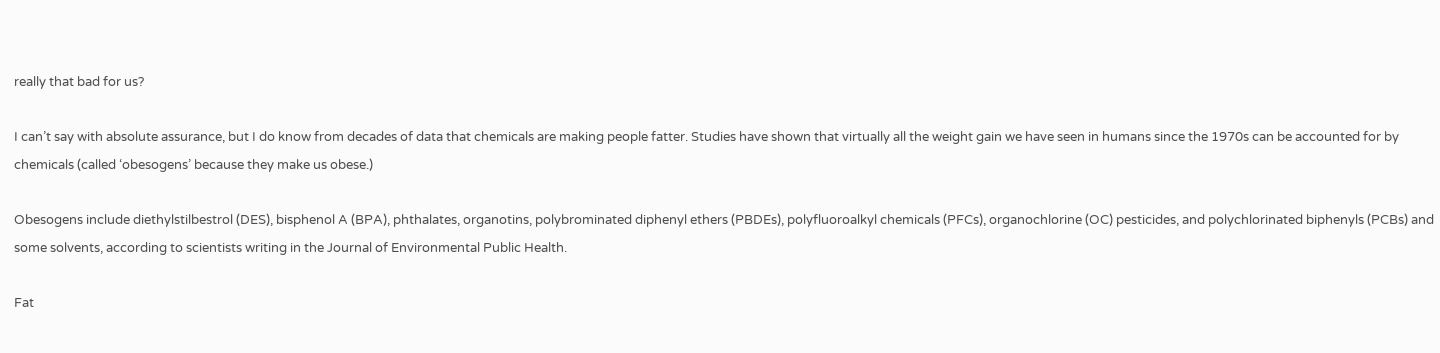really that bad for us?

I can’t say with absolute assurance, but I do know from decades of data that chemicals are making people fatter. Studies have shown that virtually all the weight gain we have seen in humans since the 1970s can be accounted for by chemicals (called ‘obesogens’ because they make us obese.)

Obesogens include diethylstilbestrol (DES), bisphenol A (BPA), phthalates, organotins, polybrominated diphenyl ethers (PBDEs), polyfluoroalkyl chemicals (PFCs), organochlorine (OC) pesticides, and polychlorinated biphenyls (PCBs) and some solvents, according to scientists writing in the Journal of Environmental Public Health.

Fat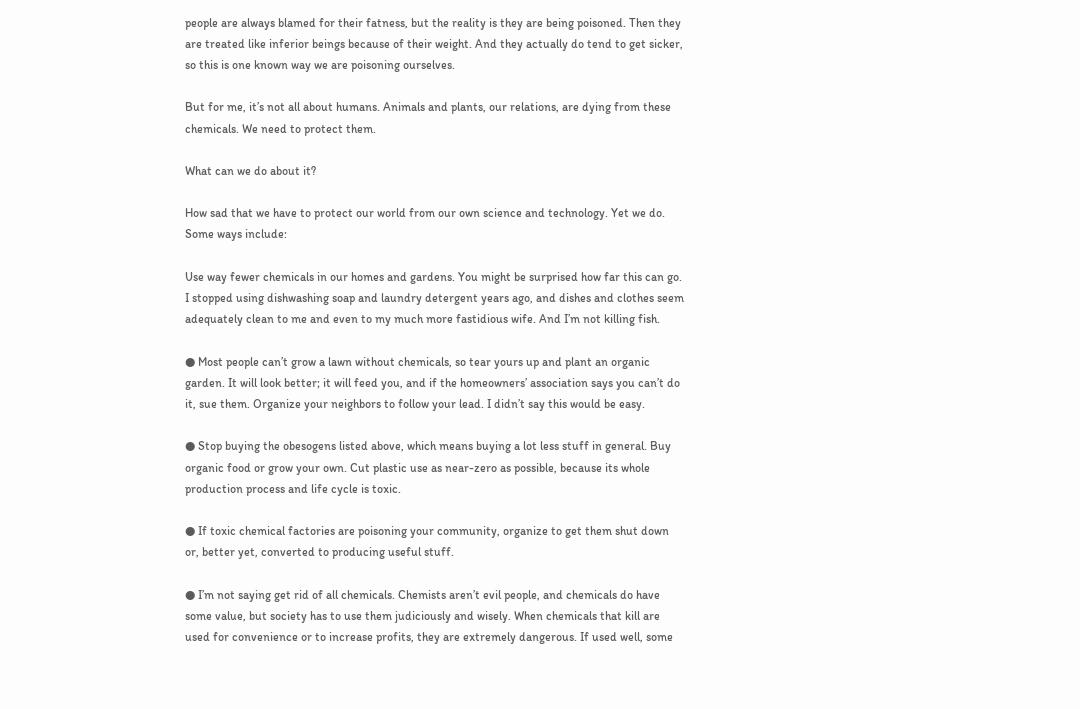people are always blamed for their fatness, but the reality is they are being poisoned. Then they are treated like inferior beings because of their weight. And they actually do tend to get sicker, so this is one known way we are poisoning ourselves.

But for me, it’s not all about humans. Animals and plants, our relations, are dying from these chemicals. We need to protect them.

What can we do about it?

How sad that we have to protect our world from our own science and technology. Yet we do. Some ways include:

Use way fewer chemicals in our homes and gardens. You might be surprised how far this can go. I stopped using dishwashing soap and laundry detergent years ago, and dishes and clothes seem adequately clean to me and even to my much more fastidious wife. And I’m not killing fish.

● Most people can’t grow a lawn without chemicals, so tear yours up and plant an organic garden. It will look better; it will feed you, and if the homeowners’ association says you can’t do it, sue them. Organize your neighbors to follow your lead. I didn’t say this would be easy.

● Stop buying the obesogens listed above, which means buying a lot less stuff in general. Buy organic food or grow your own. Cut plastic use as near-zero as possible, because its whole production process and life cycle is toxic.

● If toxic chemical factories are poisoning your community, organize to get them shut down or, better yet, converted to producing useful stuff.

● I’m not saying get rid of all chemicals. Chemists aren’t evil people, and chemicals do have some value, but society has to use them judiciously and wisely. When chemicals that kill are used for convenience or to increase profits, they are extremely dangerous. If used well, some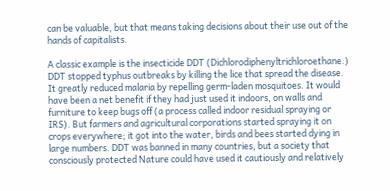can be valuable, but that means taking decisions about their use out of the hands of capitalists.

A classic example is the insecticide DDT (Dichlorodiphenyltrichloroethane.) DDT stopped typhus outbreaks by killing the lice that spread the disease. It greatly reduced malaria by repelling germ-laden mosquitoes. It would have been a net benefit if they had just used it indoors, on walls and furniture to keep bugs off (a process called indoor residual spraying or IRS). But farmers and agricultural corporations started spraying it on crops everywhere; it got into the water, birds and bees started dying in large numbers. DDT was banned in many countries, but a society that consciously protected Nature could have used it cautiously and relatively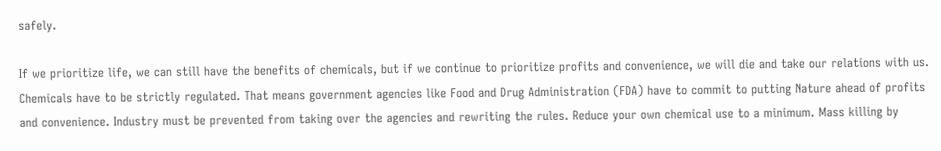safely.

If we prioritize life, we can still have the benefits of chemicals, but if we continue to prioritize profits and convenience, we will die and take our relations with us. Chemicals have to be strictly regulated. That means government agencies like Food and Drug Administration (FDA) have to commit to putting Nature ahead of profits and convenience. Industry must be prevented from taking over the agencies and rewriting the rules. Reduce your own chemical use to a minimum. Mass killing by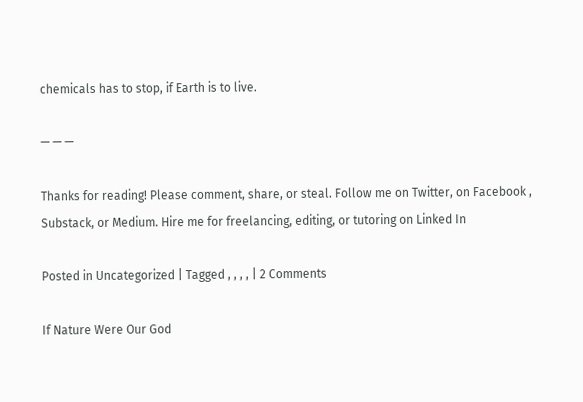chemicals has to stop, if Earth is to live.

— — —

Thanks for reading! Please comment, share, or steal. Follow me on Twitter, on Facebook , Substack, or Medium. Hire me for freelancing, editing, or tutoring on Linked In

Posted in Uncategorized | Tagged , , , , | 2 Comments

If Nature Were Our God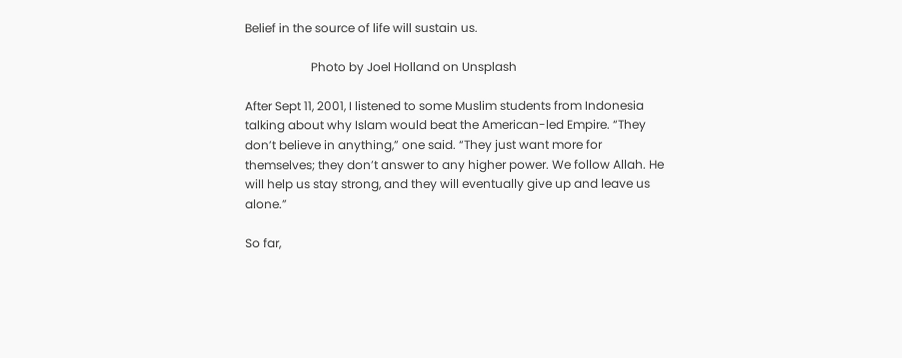Belief in the source of life will sustain us.

                      Photo by Joel Holland on Unsplash

After Sept 11, 2001, I listened to some Muslim students from Indonesia talking about why Islam would beat the American-led Empire. “They don’t believe in anything,” one said. “They just want more for themselves; they don’t answer to any higher power. We follow Allah. He will help us stay strong, and they will eventually give up and leave us alone.”

So far,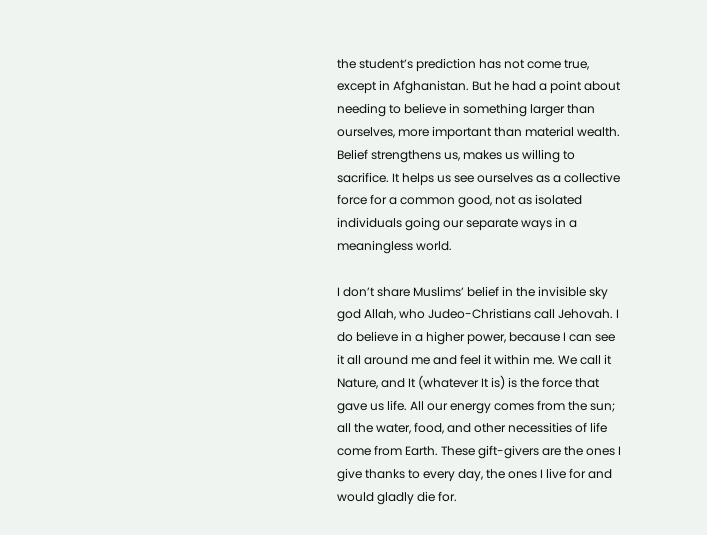the student’s prediction has not come true, except in Afghanistan. But he had a point about needing to believe in something larger than ourselves, more important than material wealth. Belief strengthens us, makes us willing to sacrifice. It helps us see ourselves as a collective force for a common good, not as isolated individuals going our separate ways in a meaningless world.

I don’t share Muslims’ belief in the invisible sky god Allah, who Judeo-Christians call Jehovah. I do believe in a higher power, because I can see it all around me and feel it within me. We call it Nature, and It (whatever It is) is the force that gave us life. All our energy comes from the sun; all the water, food, and other necessities of life come from Earth. These gift-givers are the ones I give thanks to every day, the ones I live for and would gladly die for.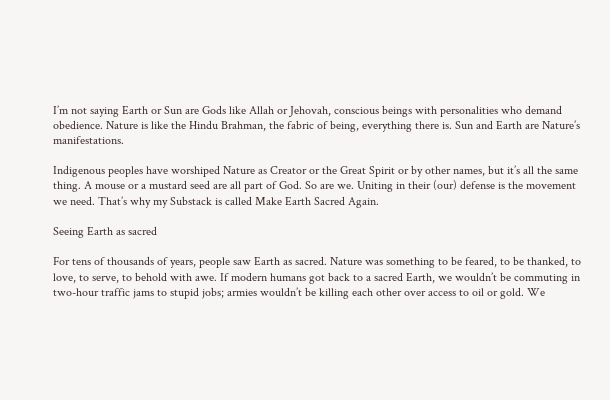I’m not saying Earth or Sun are Gods like Allah or Jehovah, conscious beings with personalities who demand obedience. Nature is like the Hindu Brahman, the fabric of being, everything there is. Sun and Earth are Nature’s manifestations.

Indigenous peoples have worshiped Nature as Creator or the Great Spirit or by other names, but it’s all the same thing. A mouse or a mustard seed are all part of God. So are we. Uniting in their (our) defense is the movement we need. That’s why my Substack is called Make Earth Sacred Again.

Seeing Earth as sacred

For tens of thousands of years, people saw Earth as sacred. Nature was something to be feared, to be thanked, to love, to serve, to behold with awe. If modern humans got back to a sacred Earth, we wouldn’t be commuting in two-hour traffic jams to stupid jobs; armies wouldn’t be killing each other over access to oil or gold. We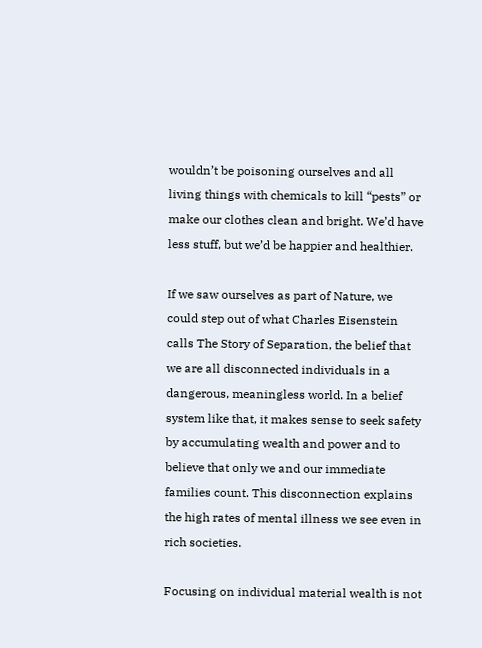wouldn’t be poisoning ourselves and all living things with chemicals to kill “pests” or make our clothes clean and bright. We’d have less stuff, but we’d be happier and healthier.

If we saw ourselves as part of Nature, we could step out of what Charles Eisenstein calls The Story of Separation, the belief that we are all disconnected individuals in a dangerous, meaningless world. In a belief system like that, it makes sense to seek safety by accumulating wealth and power and to believe that only we and our immediate families count. This disconnection explains the high rates of mental illness we see even in rich societies.

Focusing on individual material wealth is not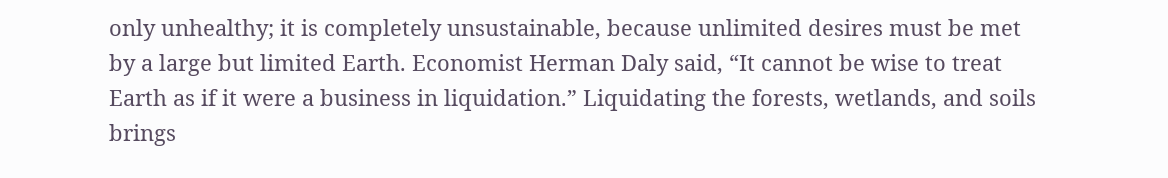only unhealthy; it is completely unsustainable, because unlimited desires must be met by a large but limited Earth. Economist Herman Daly said, “It cannot be wise to treat Earth as if it were a business in liquidation.” Liquidating the forests, wetlands, and soils brings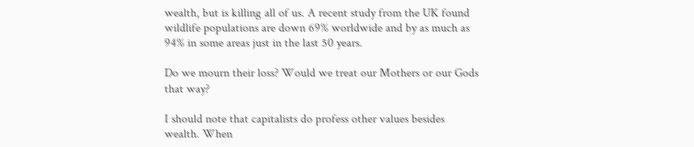wealth, but is killing all of us. A recent study from the UK found wildlife populations are down 69% worldwide and by as much as 94% in some areas just in the last 50 years.

Do we mourn their loss? Would we treat our Mothers or our Gods that way?

I should note that capitalists do profess other values besides wealth. When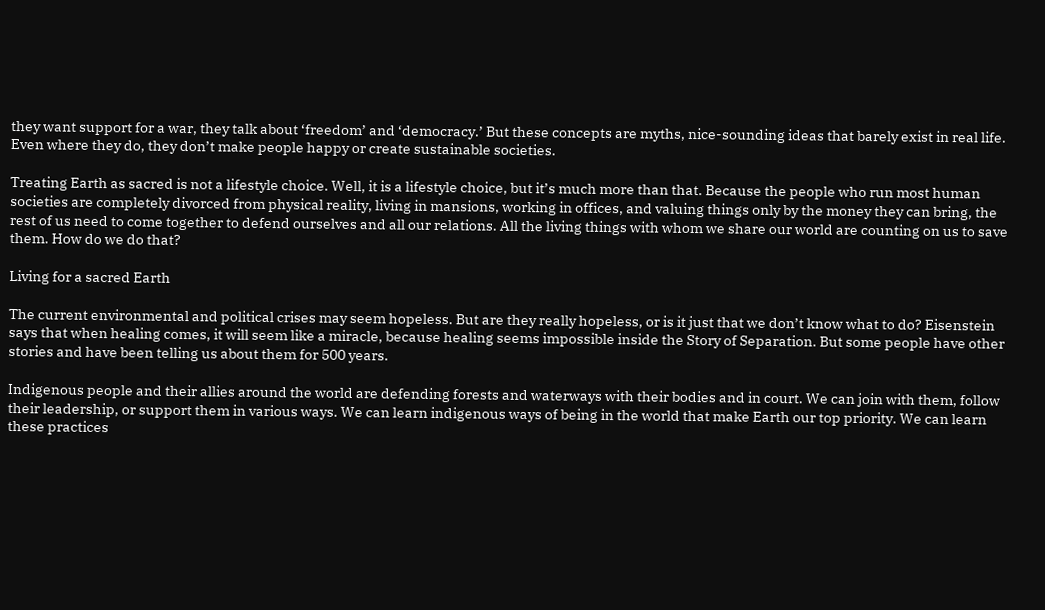they want support for a war, they talk about ‘freedom’ and ‘democracy.’ But these concepts are myths, nice-sounding ideas that barely exist in real life. Even where they do, they don’t make people happy or create sustainable societies.

Treating Earth as sacred is not a lifestyle choice. Well, it is a lifestyle choice, but it’s much more than that. Because the people who run most human societies are completely divorced from physical reality, living in mansions, working in offices, and valuing things only by the money they can bring, the rest of us need to come together to defend ourselves and all our relations. All the living things with whom we share our world are counting on us to save them. How do we do that?

Living for a sacred Earth

The current environmental and political crises may seem hopeless. But are they really hopeless, or is it just that we don’t know what to do? Eisenstein says that when healing comes, it will seem like a miracle, because healing seems impossible inside the Story of Separation. But some people have other stories and have been telling us about them for 500 years.

Indigenous people and their allies around the world are defending forests and waterways with their bodies and in court. We can join with them, follow their leadership, or support them in various ways. We can learn indigenous ways of being in the world that make Earth our top priority. We can learn these practices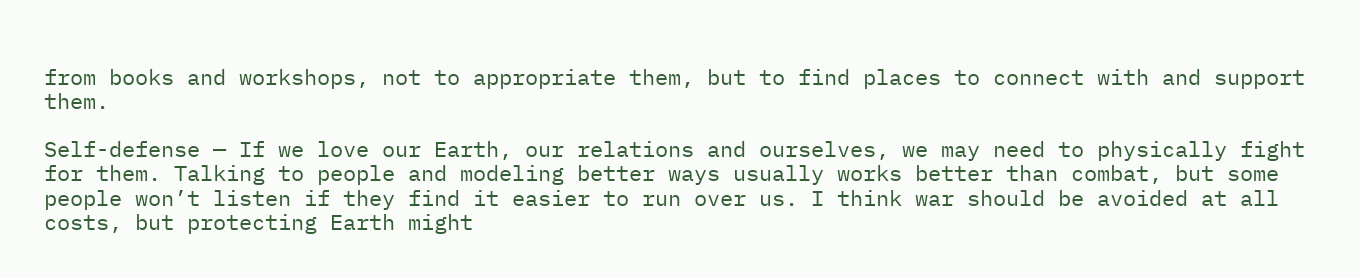from books and workshops, not to appropriate them, but to find places to connect with and support them.

Self-defense — If we love our Earth, our relations and ourselves, we may need to physically fight for them. Talking to people and modeling better ways usually works better than combat, but some people won’t listen if they find it easier to run over us. I think war should be avoided at all costs, but protecting Earth might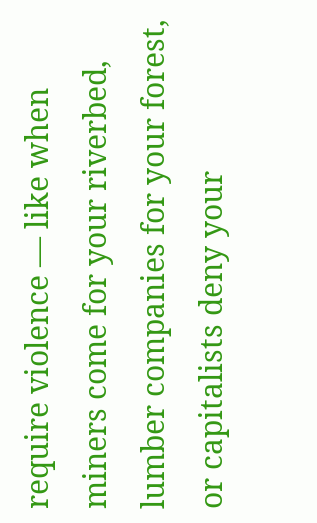require violence — like when miners come for your riverbed, lumber companies for your forest, or capitalists deny your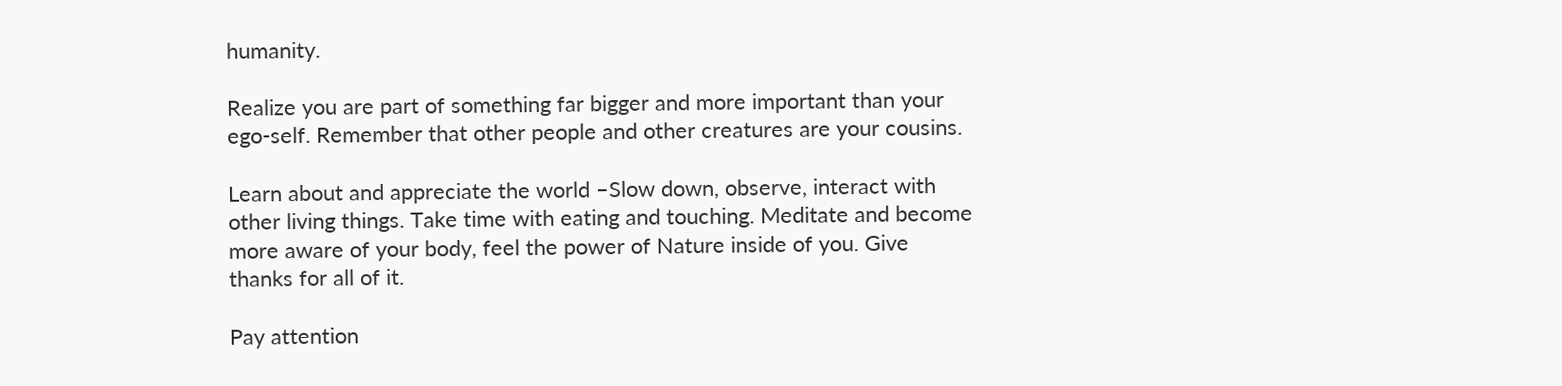humanity.

Realize you are part of something far bigger and more important than your ego-self. Remember that other people and other creatures are your cousins.

Learn about and appreciate the world –Slow down, observe, interact with other living things. Take time with eating and touching. Meditate and become more aware of your body, feel the power of Nature inside of you. Give thanks for all of it.

Pay attention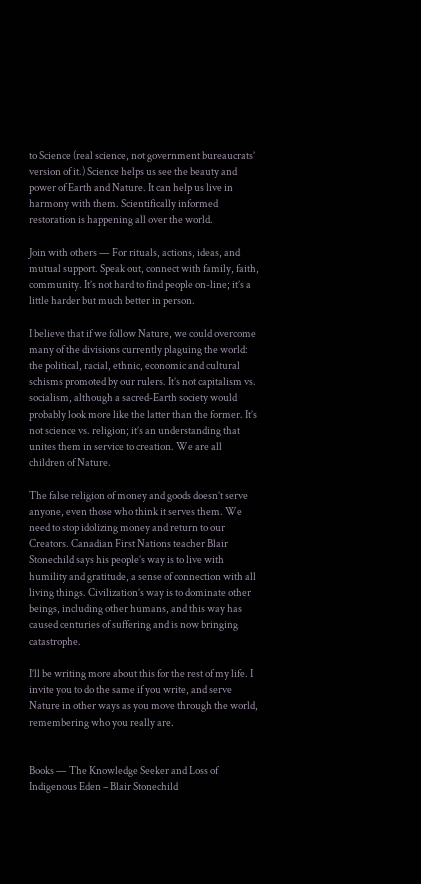to Science (real science, not government bureaucrats’ version of it.) Science helps us see the beauty and power of Earth and Nature. It can help us live in harmony with them. Scientifically informed restoration is happening all over the world.

Join with others — For rituals, actions, ideas, and mutual support. Speak out, connect with family, faith, community. It’s not hard to find people on-line; it’s a little harder but much better in person.

I believe that if we follow Nature, we could overcome many of the divisions currently plaguing the world: the political, racial, ethnic, economic and cultural schisms promoted by our rulers. It’s not capitalism vs. socialism, although a sacred-Earth society would probably look more like the latter than the former. It’s not science vs. religion; it’s an understanding that unites them in service to creation. We are all children of Nature.

The false religion of money and goods doesn’t serve anyone, even those who think it serves them. We need to stop idolizing money and return to our Creators. Canadian First Nations teacher Blair Stonechild says his people’s way is to live with humility and gratitude, a sense of connection with all living things. Civilization’s way is to dominate other beings, including other humans, and this way has caused centuries of suffering and is now bringing catastrophe.

I’ll be writing more about this for the rest of my life. I invite you to do the same if you write, and serve Nature in other ways as you move through the world, remembering who you really are.


Books — The Knowledge Seeker and Loss of Indigenous Eden – Blair Stonechild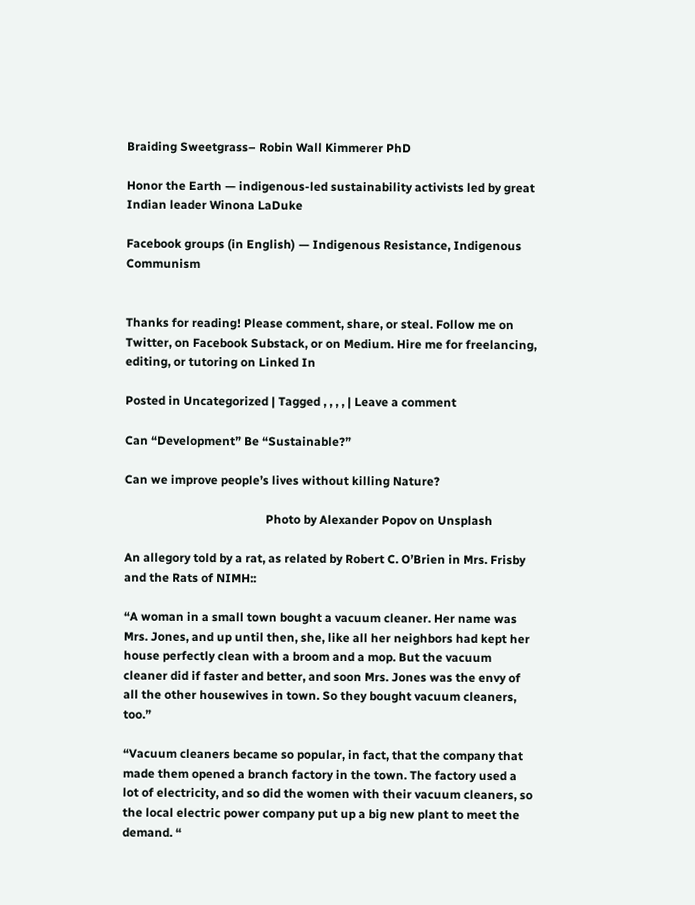Braiding Sweetgrass– Robin Wall Kimmerer PhD

Honor the Earth — indigenous-led sustainability activists led by great Indian leader Winona LaDuke

Facebook groups (in English) — Indigenous Resistance, Indigenous Communism


Thanks for reading! Please comment, share, or steal. Follow me on Twitter, on Facebook Substack, or on Medium. Hire me for freelancing, editing, or tutoring on Linked In

Posted in Uncategorized | Tagged , , , , | Leave a comment

Can “Development” Be “Sustainable?”

Can we improve people’s lives without killing Nature?

                                               Photo by Alexander Popov on Unsplash

An allegory told by a rat, as related by Robert C. O’Brien in Mrs. Frisby and the Rats of NIMH::

“A woman in a small town bought a vacuum cleaner. Her name was Mrs. Jones, and up until then, she, like all her neighbors had kept her house perfectly clean with a broom and a mop. But the vacuum cleaner did if faster and better, and soon Mrs. Jones was the envy of all the other housewives in town. So they bought vacuum cleaners, too.”

“Vacuum cleaners became so popular, in fact, that the company that made them opened a branch factory in the town. The factory used a lot of electricity, and so did the women with their vacuum cleaners, so the local electric power company put up a big new plant to meet the demand. “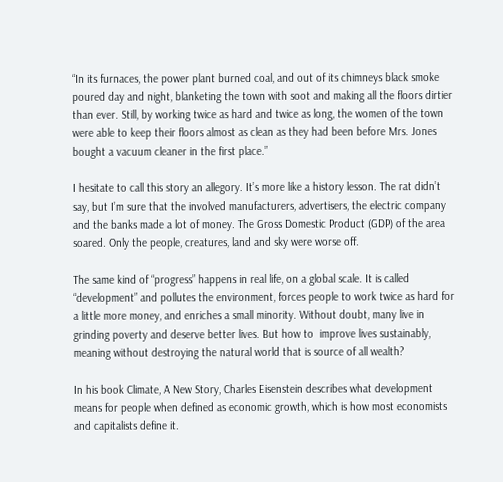“In its furnaces, the power plant burned coal, and out of its chimneys black smoke poured day and night, blanketing the town with soot and making all the floors dirtier than ever. Still, by working twice as hard and twice as long, the women of the town were able to keep their floors almost as clean as they had been before Mrs. Jones bought a vacuum cleaner in the first place.”

I hesitate to call this story an allegory. It’s more like a history lesson. The rat didn’t say, but I’m sure that the involved manufacturers, advertisers, the electric company and the banks made a lot of money. The Gross Domestic Product (GDP) of the area soared. Only the people, creatures, land and sky were worse off.

The same kind of “progress” happens in real life, on a global scale. It is called “development” and pollutes the environment, forces people to work twice as hard for a little more money, and enriches a small minority. Without doubt, many live in grinding poverty and deserve better lives. But how to  improve lives sustainably, meaning without destroying the natural world that is source of all wealth?

In his book Climate, A New Story, Charles Eisenstein describes what development means for people when defined as economic growth, which is how most economists and capitalists define it.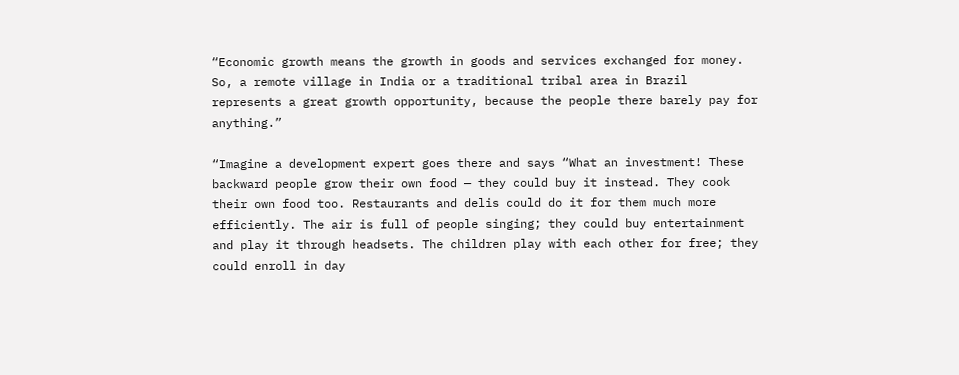“Economic growth means the growth in goods and services exchanged for money. So, a remote village in India or a traditional tribal area in Brazil represents a great growth opportunity, because the people there barely pay for anything.”

“Imagine a development expert goes there and says “What an investment! These backward people grow their own food — they could buy it instead. They cook their own food too. Restaurants and delis could do it for them much more efficiently. The air is full of people singing; they could buy entertainment and play it through headsets. The children play with each other for free; they could enroll in day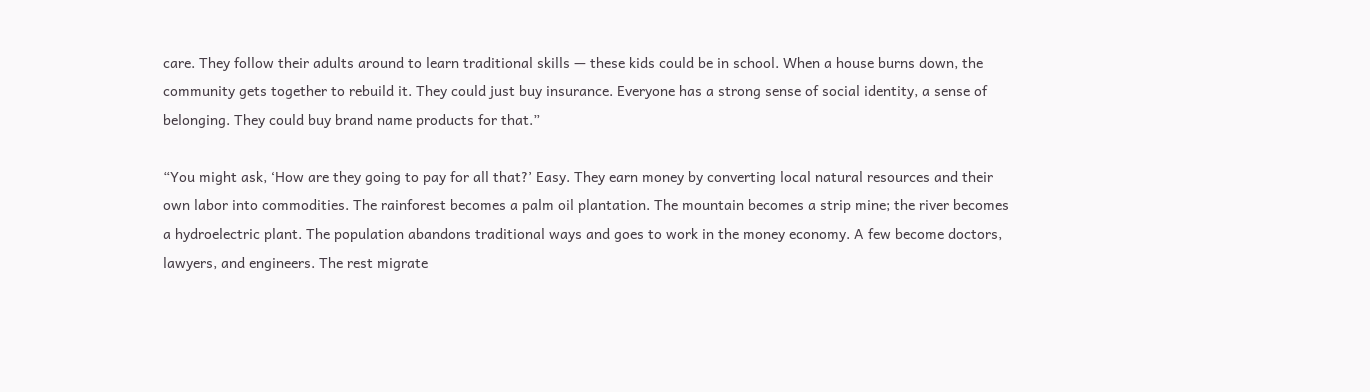care. They follow their adults around to learn traditional skills — these kids could be in school. When a house burns down, the community gets together to rebuild it. They could just buy insurance. Everyone has a strong sense of social identity, a sense of belonging. They could buy brand name products for that.”

“You might ask, ‘How are they going to pay for all that?’ Easy. They earn money by converting local natural resources and their own labor into commodities. The rainforest becomes a palm oil plantation. The mountain becomes a strip mine; the river becomes a hydroelectric plant. The population abandons traditional ways and goes to work in the money economy. A few become doctors, lawyers, and engineers. The rest migrate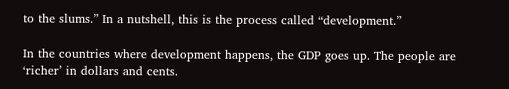to the slums.” In a nutshell, this is the process called “development.”

In the countries where development happens, the GDP goes up. The people are ‘richer’ in dollars and cents.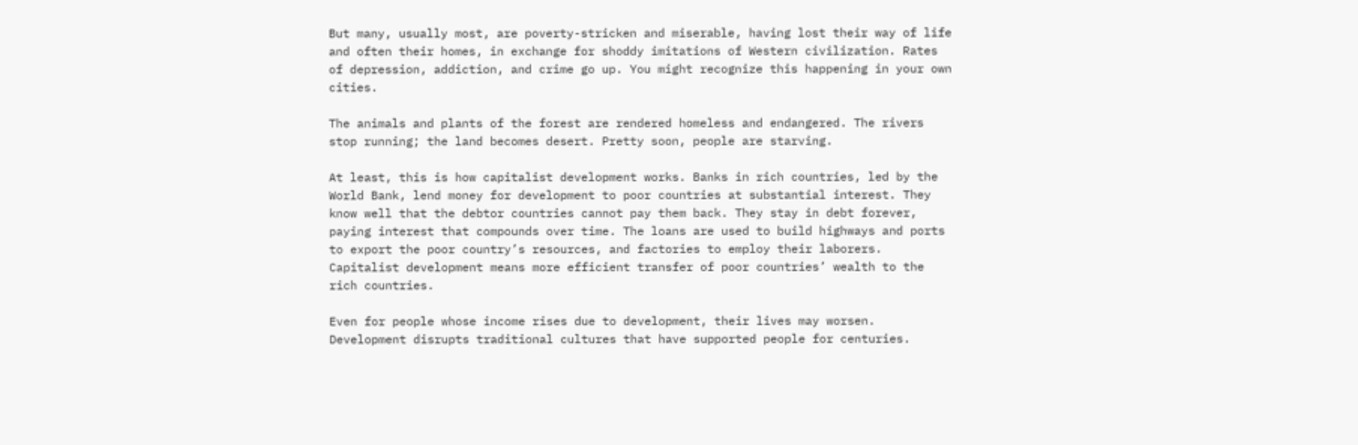But many, usually most, are poverty-stricken and miserable, having lost their way of life and often their homes, in exchange for shoddy imitations of Western civilization. Rates of depression, addiction, and crime go up. You might recognize this happening in your own cities.

The animals and plants of the forest are rendered homeless and endangered. The rivers stop running; the land becomes desert. Pretty soon, people are starving.

At least, this is how capitalist development works. Banks in rich countries, led by the World Bank, lend money for development to poor countries at substantial interest. They know well that the debtor countries cannot pay them back. They stay in debt forever, paying interest that compounds over time. The loans are used to build highways and ports to export the poor country’s resources, and factories to employ their laborers. Capitalist development means more efficient transfer of poor countries’ wealth to the rich countries.

Even for people whose income rises due to development, their lives may worsen. Development disrupts traditional cultures that have supported people for centuries.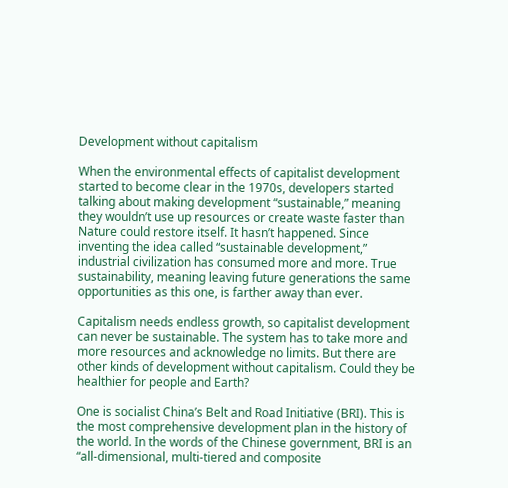Development without capitalism

When the environmental effects of capitalist development started to become clear in the 1970s, developers started talking about making development “sustainable,” meaning they wouldn’t use up resources or create waste faster than Nature could restore itself. It hasn’t happened. Since inventing the idea called “sustainable development,” industrial civilization has consumed more and more. True sustainability, meaning leaving future generations the same opportunities as this one, is farther away than ever.

Capitalism needs endless growth, so capitalist development can never be sustainable. The system has to take more and more resources and acknowledge no limits. But there are other kinds of development without capitalism. Could they be healthier for people and Earth?

One is socialist China’s Belt and Road Initiative (BRI). This is the most comprehensive development plan in the history of the world. In the words of the Chinese government, BRI is an “all-dimensional, multi-tiered and composite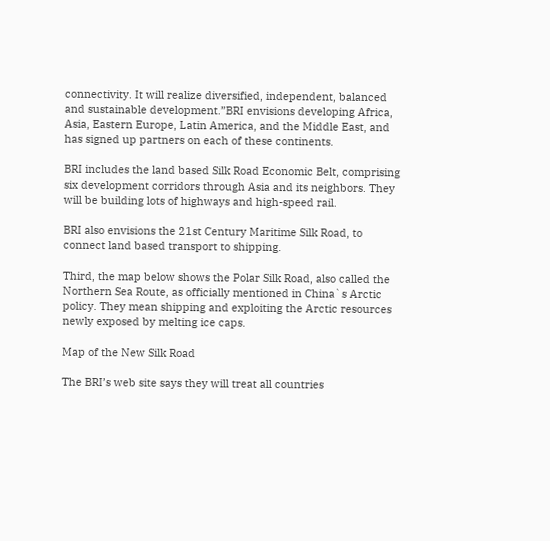connectivity. It will realize diversified, independent, balanced and sustainable development.”BRI envisions developing Africa, Asia, Eastern Europe, Latin America, and the Middle East, and has signed up partners on each of these continents.

BRI includes the land based Silk Road Economic Belt, comprising six development corridors through Asia and its neighbors. They will be building lots of highways and high-speed rail.

BRI also envisions the 21st Century Maritime Silk Road, to connect land based transport to shipping.

Third, the map below shows the Polar Silk Road, also called the Northern Sea Route, as officially mentioned in China`s Arctic policy. They mean shipping and exploiting the Arctic resources newly exposed by melting ice caps.

Map of the New Silk Road

The BRI’s web site says they will treat all countries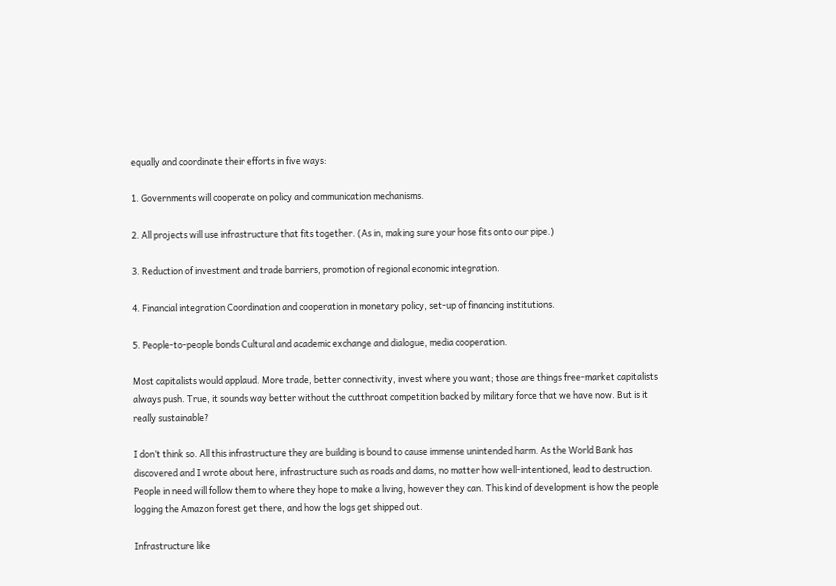equally and coordinate their efforts in five ways:

1. Governments will cooperate on policy and communication mechanisms.

2. All projects will use infrastructure that fits together. (As in, making sure your hose fits onto our pipe.)

3. Reduction of investment and trade barriers, promotion of regional economic integration.

4. Financial integration Coordination and cooperation in monetary policy, set-up of financing institutions.

5. People-to-people bonds Cultural and academic exchange and dialogue, media cooperation.

Most capitalists would applaud. More trade, better connectivity, invest where you want; those are things free-market capitalists always push. True, it sounds way better without the cutthroat competition backed by military force that we have now. But is it really sustainable?

I don’t think so. All this infrastructure they are building is bound to cause immense unintended harm. As the World Bank has discovered and I wrote about here, infrastructure such as roads and dams, no matter how well-intentioned, lead to destruction. People in need will follow them to where they hope to make a living, however they can. This kind of development is how the people logging the Amazon forest get there, and how the logs get shipped out.

Infrastructure like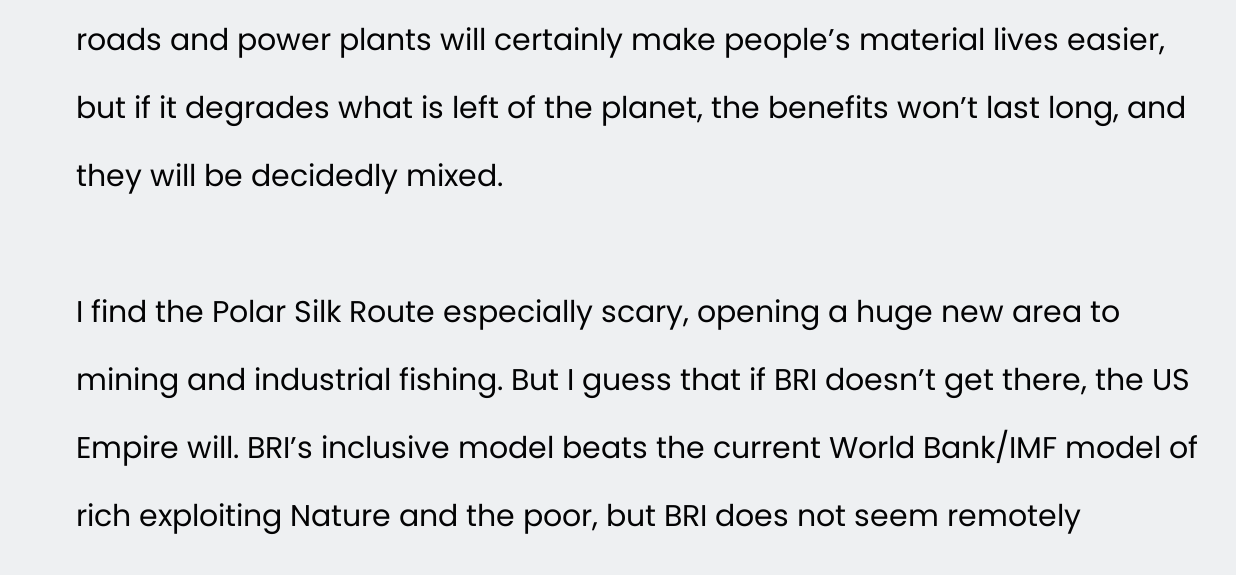roads and power plants will certainly make people’s material lives easier, but if it degrades what is left of the planet, the benefits won’t last long, and they will be decidedly mixed.

I find the Polar Silk Route especially scary, opening a huge new area to mining and industrial fishing. But I guess that if BRI doesn’t get there, the US Empire will. BRI’s inclusive model beats the current World Bank/IMF model of rich exploiting Nature and the poor, but BRI does not seem remotely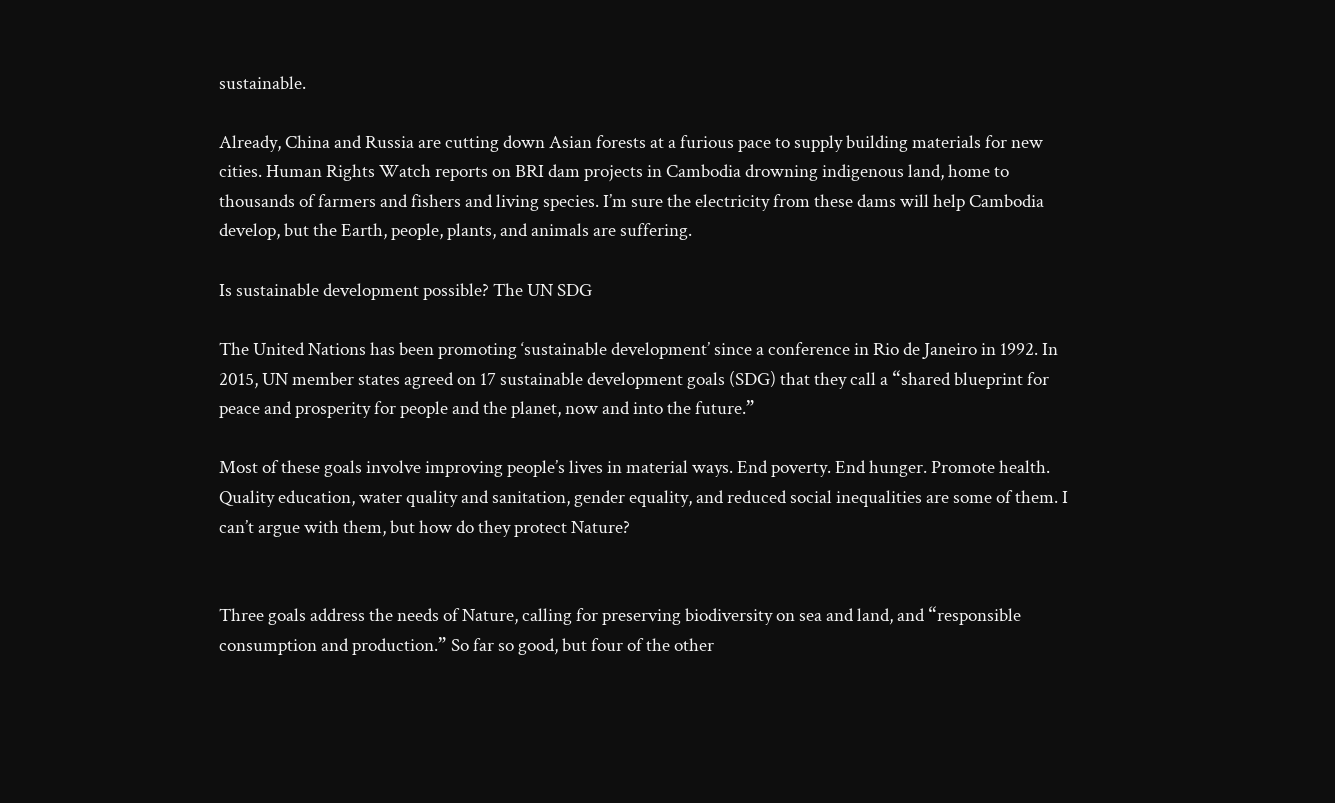sustainable.

Already, China and Russia are cutting down Asian forests at a furious pace to supply building materials for new cities. Human Rights Watch reports on BRI dam projects in Cambodia drowning indigenous land, home to thousands of farmers and fishers and living species. I’m sure the electricity from these dams will help Cambodia develop, but the Earth, people, plants, and animals are suffering.

Is sustainable development possible? The UN SDG

The United Nations has been promoting ‘sustainable development’ since a conference in Rio de Janeiro in 1992. In 2015, UN member states agreed on 17 sustainable development goals (SDG) that they call a “shared blueprint for peace and prosperity for people and the planet, now and into the future.”

Most of these goals involve improving people’s lives in material ways. End poverty. End hunger. Promote health. Quality education, water quality and sanitation, gender equality, and reduced social inequalities are some of them. I can’t argue with them, but how do they protect Nature?


Three goals address the needs of Nature, calling for preserving biodiversity on sea and land, and “responsible consumption and production.” So far so good, but four of the other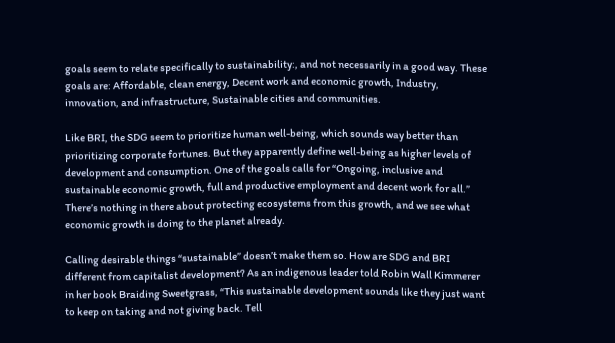goals seem to relate specifically to sustainability:, and not necessarily in a good way. These goals are: Affordable, clean energy, Decent work and economic growth, Industry, innovation, and infrastructure, Sustainable cities and communities.

Like BRI, the SDG seem to prioritize human well-being, which sounds way better than prioritizing corporate fortunes. But they apparently define well-being as higher levels of development and consumption. One of the goals calls for “Ongoing, inclusive and sustainable economic growth, full and productive employment and decent work for all.” There’s nothing in there about protecting ecosystems from this growth, and we see what economic growth is doing to the planet already.

Calling desirable things “sustainable” doesn’t make them so. How are SDG and BRI different from capitalist development? As an indigenous leader told Robin Wall Kimmerer in her book Braiding Sweetgrass, “This sustainable development sounds like they just want to keep on taking and not giving back. Tell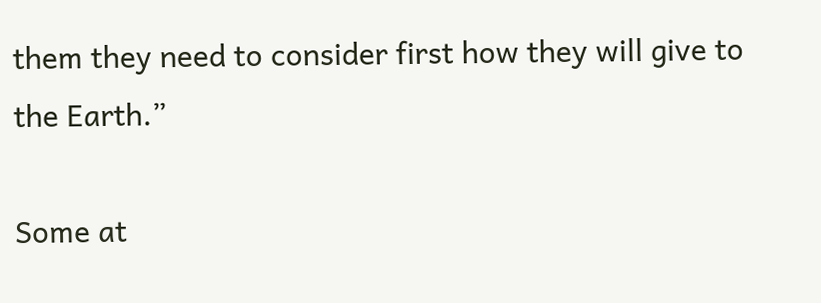them they need to consider first how they will give to the Earth.”

Some at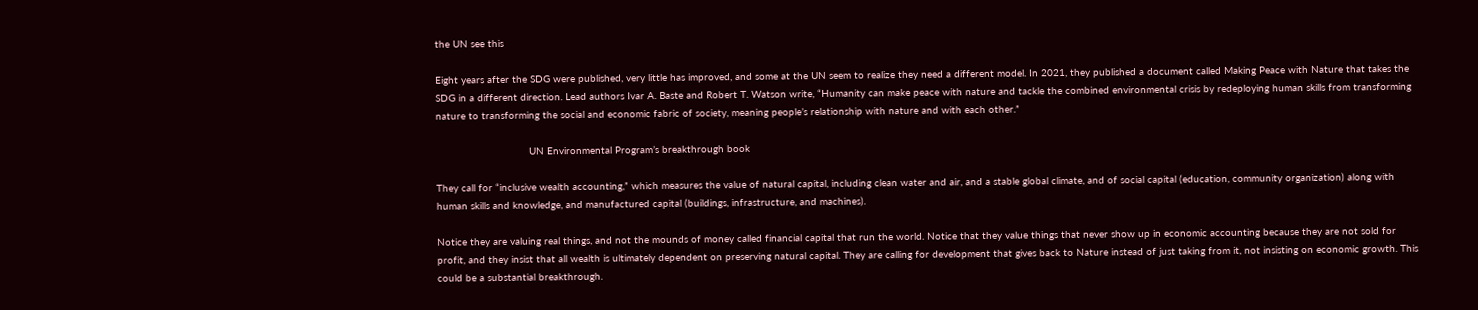the UN see this

Eight years after the SDG were published, very little has improved, and some at the UN seem to realize they need a different model. In 2021, they published a document called Making Peace with Nature that takes the SDG in a different direction. Lead authors Ivar A. Baste and Robert T. Watson write, “Humanity can make peace with nature and tackle the combined environmental crisis by redeploying human skills from transforming nature to transforming the social and economic fabric of society, meaning people’s relationship with nature and with each other.”

                               UN Environmental Program’s breakthrough book

They call for “inclusive wealth accounting,” which measures the value of natural capital, including clean water and air, and a stable global climate, and of social capital (education, community organization) along with human skills and knowledge, and manufactured capital (buildings, infrastructure, and machines).

Notice they are valuing real things, and not the mounds of money called financial capital that run the world. Notice that they value things that never show up in economic accounting because they are not sold for profit, and they insist that all wealth is ultimately dependent on preserving natural capital. They are calling for development that gives back to Nature instead of just taking from it, not insisting on economic growth. This could be a substantial breakthrough.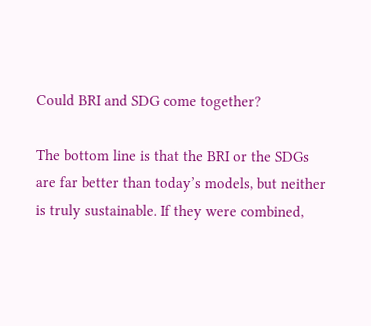Could BRI and SDG come together?

The bottom line is that the BRI or the SDGs are far better than today’s models, but neither is truly sustainable. If they were combined,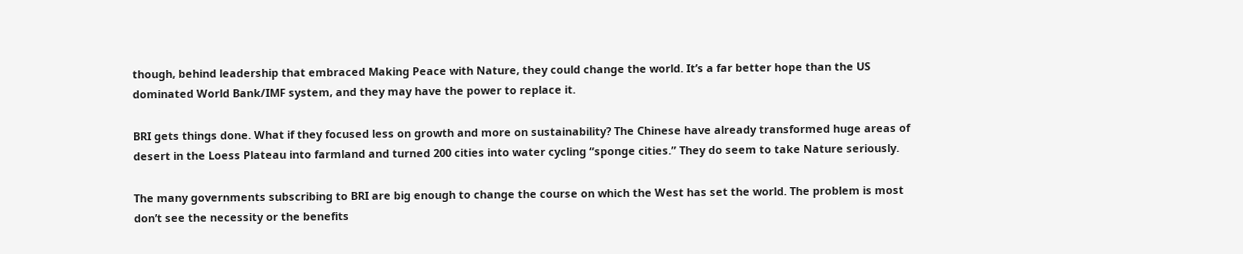though, behind leadership that embraced Making Peace with Nature, they could change the world. It’s a far better hope than the US dominated World Bank/IMF system, and they may have the power to replace it.

BRI gets things done. What if they focused less on growth and more on sustainability? The Chinese have already transformed huge areas of desert in the Loess Plateau into farmland and turned 200 cities into water cycling “sponge cities.” They do seem to take Nature seriously.

The many governments subscribing to BRI are big enough to change the course on which the West has set the world. The problem is most don’t see the necessity or the benefits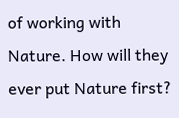of working with Nature. How will they ever put Nature first?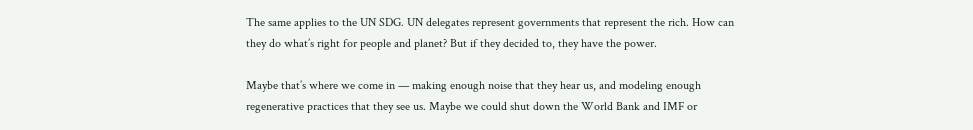The same applies to the UN SDG. UN delegates represent governments that represent the rich. How can they do what’s right for people and planet? But if they decided to, they have the power.

Maybe that’s where we come in — making enough noise that they hear us, and modeling enough regenerative practices that they see us. Maybe we could shut down the World Bank and IMF or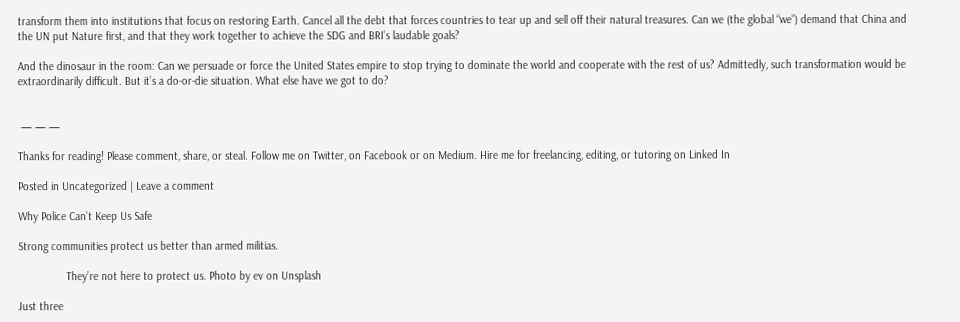transform them into institutions that focus on restoring Earth. Cancel all the debt that forces countries to tear up and sell off their natural treasures. Can we (the global “we”) demand that China and the UN put Nature first, and that they work together to achieve the SDG and BRI’s laudable goals?

And the dinosaur in the room: Can we persuade or force the United States empire to stop trying to dominate the world and cooperate with the rest of us? Admittedly, such transformation would be extraordinarily difficult. But it’s a do-or-die situation. What else have we got to do?


 — — —

Thanks for reading! Please comment, share, or steal. Follow me on Twitter, on Facebook or on Medium. Hire me for freelancing, editing, or tutoring on Linked In

Posted in Uncategorized | Leave a comment

Why Police Can’t Keep Us Safe

Strong communities protect us better than armed militias.

                They’re not here to protect us. Photo by ev on Unsplash

Just three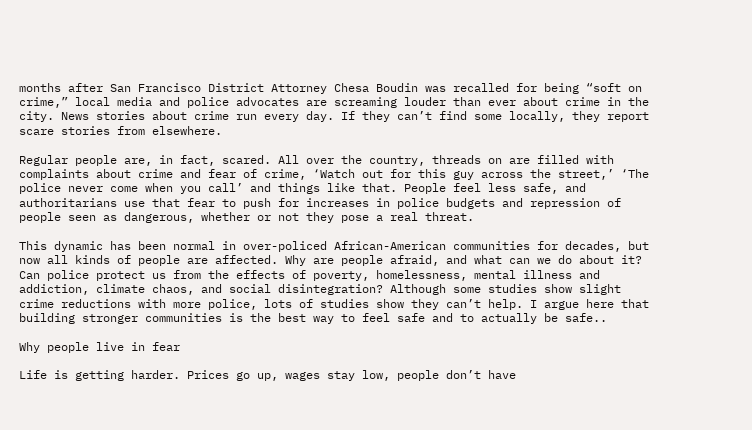months after San Francisco District Attorney Chesa Boudin was recalled for being “soft on crime,” local media and police advocates are screaming louder than ever about crime in the city. News stories about crime run every day. If they can’t find some locally, they report scare stories from elsewhere.

Regular people are, in fact, scared. All over the country, threads on are filled with complaints about crime and fear of crime, ‘Watch out for this guy across the street,’ ‘The police never come when you call’ and things like that. People feel less safe, and authoritarians use that fear to push for increases in police budgets and repression of people seen as dangerous, whether or not they pose a real threat.

This dynamic has been normal in over-policed African-American communities for decades, but now all kinds of people are affected. Why are people afraid, and what can we do about it? Can police protect us from the effects of poverty, homelessness, mental illness and addiction, climate chaos, and social disintegration? Although some studies show slight crime reductions with more police, lots of studies show they can’t help. I argue here that building stronger communities is the best way to feel safe and to actually be safe..

Why people live in fear

Life is getting harder. Prices go up, wages stay low, people don’t have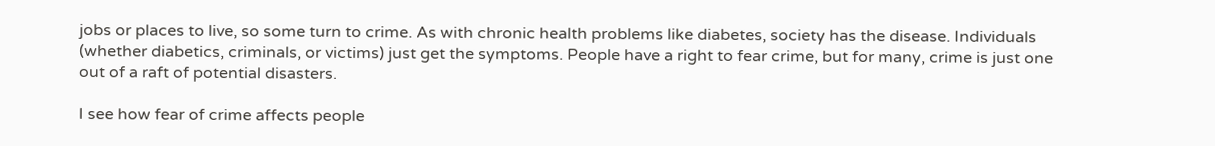jobs or places to live, so some turn to crime. As with chronic health problems like diabetes, society has the disease. Individuals (whether diabetics, criminals, or victims) just get the symptoms. People have a right to fear crime, but for many, crime is just one out of a raft of potential disasters.

I see how fear of crime affects people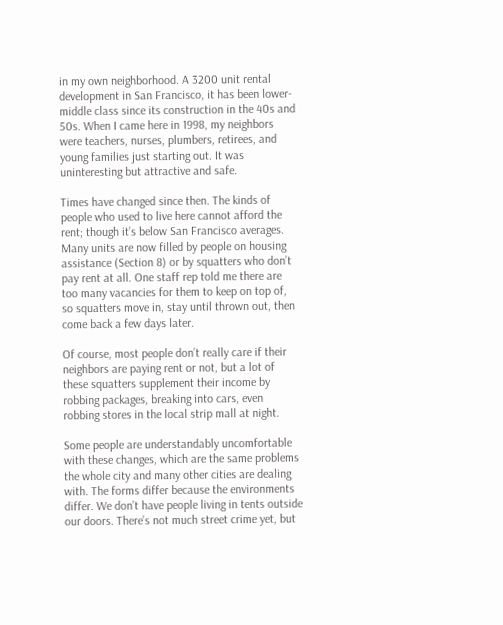in my own neighborhood. A 3200 unit rental development in San Francisco, it has been lower-middle class since its construction in the 40s and 50s. When I came here in 1998, my neighbors were teachers, nurses, plumbers, retirees, and young families just starting out. It was uninteresting but attractive and safe.

Times have changed since then. The kinds of people who used to live here cannot afford the rent; though it’s below San Francisco averages. Many units are now filled by people on housing assistance (Section 8) or by squatters who don’t pay rent at all. One staff rep told me there are too many vacancies for them to keep on top of, so squatters move in, stay until thrown out, then come back a few days later.

Of course, most people don’t really care if their neighbors are paying rent or not, but a lot of these squatters supplement their income by robbing packages, breaking into cars, even robbing stores in the local strip mall at night.

Some people are understandably uncomfortable with these changes, which are the same problems the whole city and many other cities are dealing with. The forms differ because the environments differ. We don’t have people living in tents outside our doors. There’s not much street crime yet, but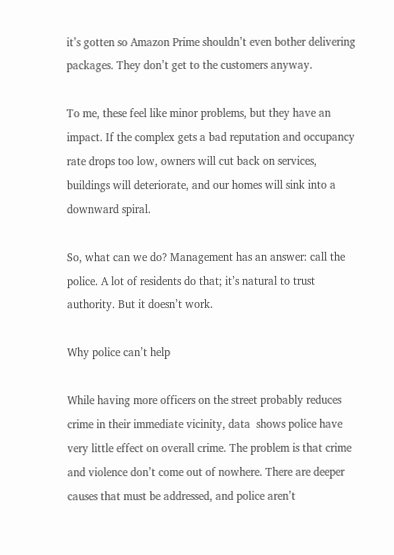it’s gotten so Amazon Prime shouldn’t even bother delivering packages. They don’t get to the customers anyway.

To me, these feel like minor problems, but they have an impact. If the complex gets a bad reputation and occupancy rate drops too low, owners will cut back on services, buildings will deteriorate, and our homes will sink into a downward spiral.

So, what can we do? Management has an answer: call the police. A lot of residents do that; it’s natural to trust authority. But it doesn’t work.

Why police can’t help

While having more officers on the street probably reduces crime in their immediate vicinity, data  shows police have very little effect on overall crime. The problem is that crime and violence don’t come out of nowhere. There are deeper causes that must be addressed, and police aren’t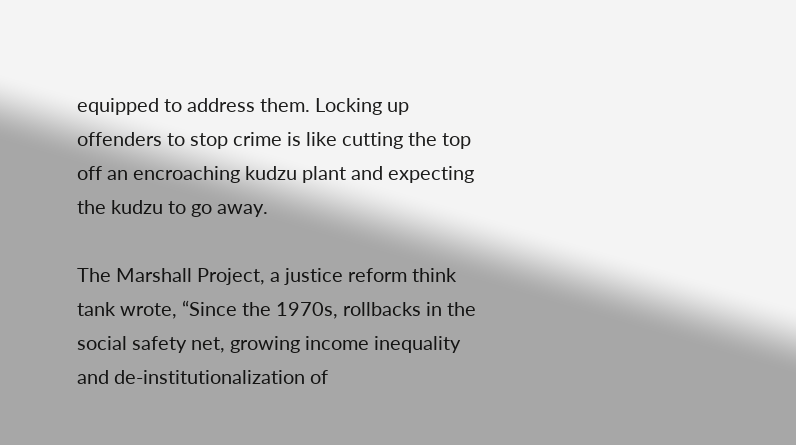equipped to address them. Locking up offenders to stop crime is like cutting the top off an encroaching kudzu plant and expecting the kudzu to go away.

The Marshall Project, a justice reform think tank wrote, “Since the 1970s, rollbacks in the social safety net, growing income inequality and de-institutionalization of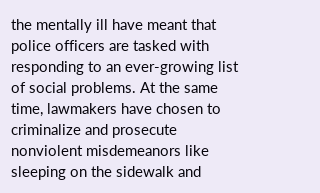the mentally ill have meant that police officers are tasked with responding to an ever-growing list of social problems. At the same time, lawmakers have chosen to criminalize and prosecute nonviolent misdemeanors like sleeping on the sidewalk and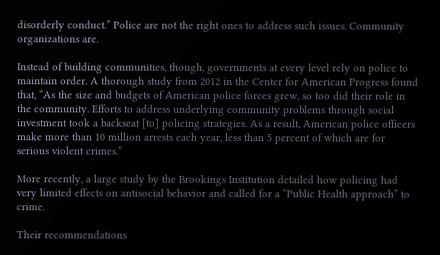disorderly conduct.” Police are not the right ones to address such issues. Community organizations are.

Instead of building communities, though, governments at every level rely on police to maintain order. A thorough study from 2012 in the Center for American Progress found that, “As the size and budgets of American police forces grew, so too did their role in the community. Efforts to address underlying community problems through social investment took a backseat [to] policing strategies. As a result, American police officers make more than 10 million arrests each year, less than 5 percent of which are for serious violent crimes.”

More recently, a large study by the Brookings Institution detailed how policing had very limited effects on antisocial behavior and called for a “Public Health approach” to crime.

Their recommendations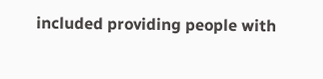included providing people with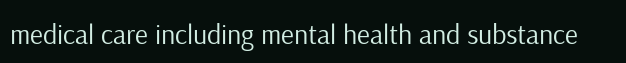medical care including mental health and substance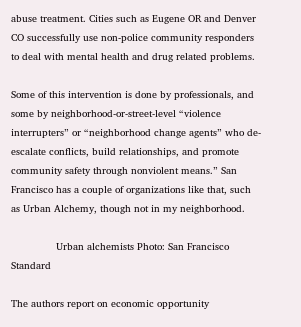abuse treatment. Cities such as Eugene OR and Denver CO successfully use non-police community responders to deal with mental health and drug related problems.

Some of this intervention is done by professionals, and some by neighborhood-or-street-level “violence interrupters” or “neighborhood change agents” who de-escalate conflicts, build relationships, and promote community safety through nonviolent means.” San Francisco has a couple of organizations like that, such as Urban Alchemy, though not in my neighborhood.

               Urban alchemists Photo: San Francisco Standard

The authors report on economic opportunity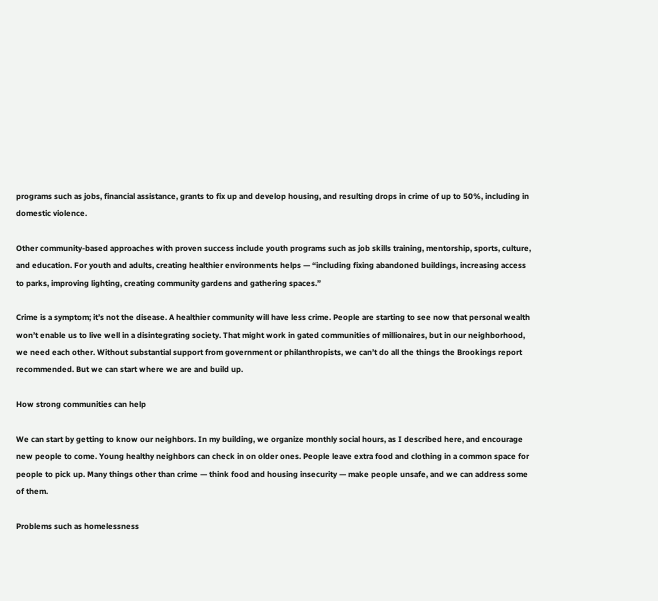programs such as jobs, financial assistance, grants to fix up and develop housing, and resulting drops in crime of up to 50%, including in domestic violence.

Other community-based approaches with proven success include youth programs such as job skills training, mentorship, sports, culture, and education. For youth and adults, creating healthier environments helps — “including fixing abandoned buildings, increasing access to parks, improving lighting, creating community gardens and gathering spaces.”

Crime is a symptom; it’s not the disease. A healthier community will have less crime. People are starting to see now that personal wealth won’t enable us to live well in a disintegrating society. That might work in gated communities of millionaires, but in our neighborhood, we need each other. Without substantial support from government or philanthropists, we can’t do all the things the Brookings report recommended. But we can start where we are and build up.

How strong communities can help

We can start by getting to know our neighbors. In my building, we organize monthly social hours, as I described here, and encourage new people to come. Young healthy neighbors can check in on older ones. People leave extra food and clothing in a common space for people to pick up. Many things other than crime — think food and housing insecurity — make people unsafe, and we can address some of them.

Problems such as homelessness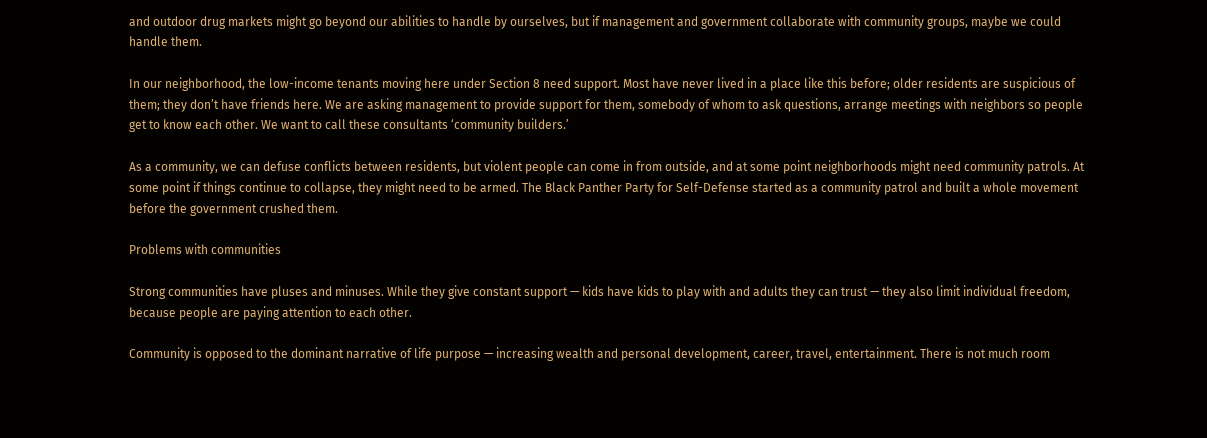and outdoor drug markets might go beyond our abilities to handle by ourselves, but if management and government collaborate with community groups, maybe we could handle them.

In our neighborhood, the low-income tenants moving here under Section 8 need support. Most have never lived in a place like this before; older residents are suspicious of them; they don’t have friends here. We are asking management to provide support for them, somebody of whom to ask questions, arrange meetings with neighbors so people get to know each other. We want to call these consultants ‘community builders.’

As a community, we can defuse conflicts between residents, but violent people can come in from outside, and at some point neighborhoods might need community patrols. At some point if things continue to collapse, they might need to be armed. The Black Panther Party for Self-Defense started as a community patrol and built a whole movement before the government crushed them.

Problems with communities

Strong communities have pluses and minuses. While they give constant support — kids have kids to play with and adults they can trust — they also limit individual freedom, because people are paying attention to each other.

Community is opposed to the dominant narrative of life purpose — increasing wealth and personal development, career, travel, entertainment. There is not much room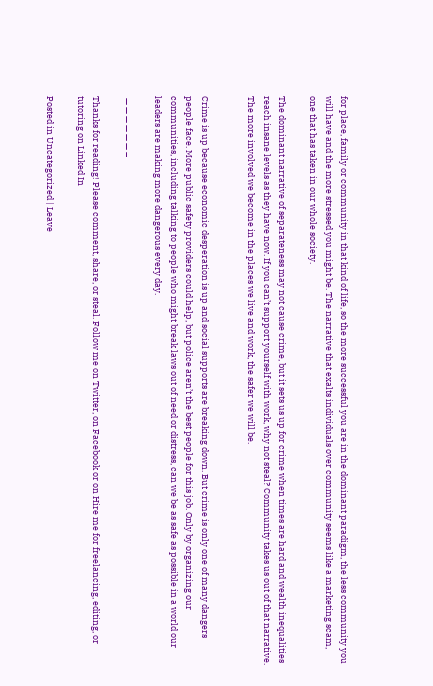for place, family or community in that kind of life, so the more successful you are in the dominant paradigm, the less community you will have and the more stressed you might be. The narrative that exalts individuals over community seems like a marketing scam, one that has taken in our whole society.

The dominant narrative of separateness may not cause crime, but it sets us up for crime when times are hard and wealth inequalities reach insane levels as they have now. If you can’t support yourself with work, why not steal? Community takes us out of that narrative. The more involved we become in the places we live and work, the safer we will be.


Crime is up because economic desperation is up and social supports are breaking down. But crime is only one of many dangers people face. More public safety providers could help, but police aren’t the best people for this job. Only by organizing our communities, including talking to people who might break laws out of need or distress, can we be as safe as possible in a world our leaders are making more dangerous every day.

 — — — — — — –

Thanks for reading! Please comment, share, or steal. Follow me on Twitter, on Facebook or on Hire me for freelancing, editing, or tutoring on Linked In

Posted in Uncategorized | Leave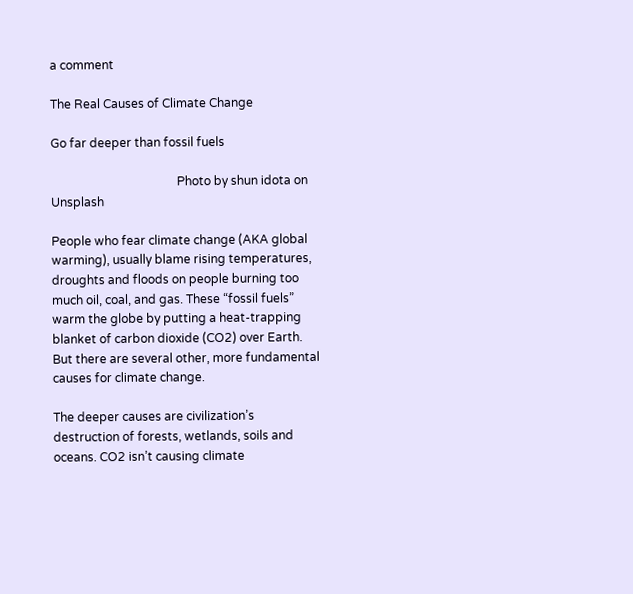a comment

The Real Causes of Climate Change

Go far deeper than fossil fuels

                                          Photo by shun idota on Unsplash

People who fear climate change (AKA global warming), usually blame rising temperatures, droughts and floods on people burning too much oil, coal, and gas. These “fossil fuels” warm the globe by putting a heat-trapping blanket of carbon dioxide (CO2) over Earth. But there are several other, more fundamental causes for climate change.

The deeper causes are civilization’s destruction of forests, wetlands, soils and oceans. CO2 isn’t causing climate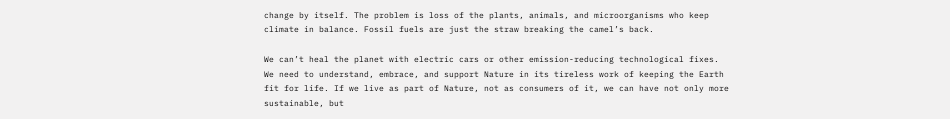change by itself. The problem is loss of the plants, animals, and microorganisms who keep climate in balance. Fossil fuels are just the straw breaking the camel’s back.

We can’t heal the planet with electric cars or other emission-reducing technological fixes. We need to understand, embrace, and support Nature in its tireless work of keeping the Earth fit for life. If we live as part of Nature, not as consumers of it, we can have not only more sustainable, but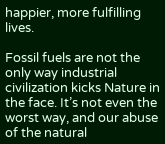happier, more fulfilling lives.

Fossil fuels are not the only way industrial civilization kicks Nature in the face. It’s not even the worst way, and our abuse of the natural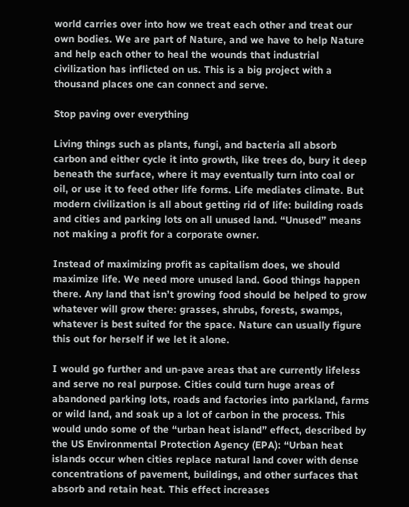world carries over into how we treat each other and treat our own bodies. We are part of Nature, and we have to help Nature and help each other to heal the wounds that industrial civilization has inflicted on us. This is a big project with a thousand places one can connect and serve.

Stop paving over everything

Living things such as plants, fungi, and bacteria all absorb carbon and either cycle it into growth, like trees do, bury it deep beneath the surface, where it may eventually turn into coal or oil, or use it to feed other life forms. Life mediates climate. But modern civilization is all about getting rid of life: building roads and cities and parking lots on all unused land. “Unused” means not making a profit for a corporate owner.

Instead of maximizing profit as capitalism does, we should maximize life. We need more unused land. Good things happen there. Any land that isn’t growing food should be helped to grow whatever will grow there: grasses, shrubs, forests, swamps, whatever is best suited for the space. Nature can usually figure this out for herself if we let it alone.

I would go further and un-pave areas that are currently lifeless and serve no real purpose. Cities could turn huge areas of abandoned parking lots, roads and factories into parkland, farms or wild land, and soak up a lot of carbon in the process. This would undo some of the “urban heat island” effect, described by the US Environmental Protection Agency (EPA): “Urban heat islands occur when cities replace natural land cover with dense concentrations of pavement, buildings, and other surfaces that absorb and retain heat. This effect increases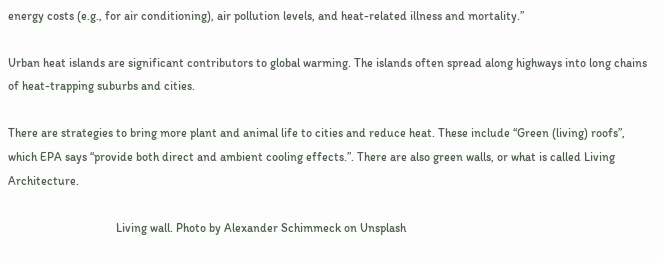energy costs (e.g., for air conditioning), air pollution levels, and heat-related illness and mortality.”

Urban heat islands are significant contributors to global warming. The islands often spread along highways into long chains of heat-trapping suburbs and cities.

There are strategies to bring more plant and animal life to cities and reduce heat. These include “Green (living) roofs”, which EPA says “provide both direct and ambient cooling effects.”. There are also green walls, or what is called Living Architecture.

                                    Living wall. Photo by Alexander Schimmeck on Unsplash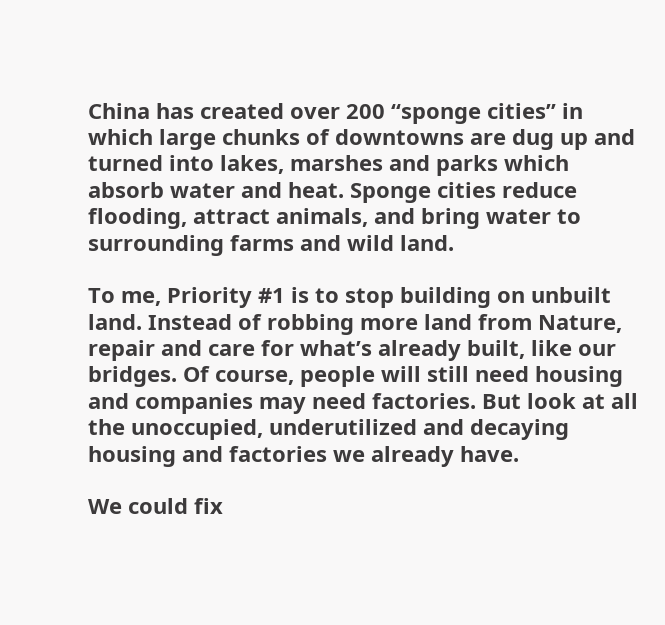China has created over 200 “sponge cities” in which large chunks of downtowns are dug up and turned into lakes, marshes and parks which absorb water and heat. Sponge cities reduce flooding, attract animals, and bring water to surrounding farms and wild land.

To me, Priority #1 is to stop building on unbuilt land. Instead of robbing more land from Nature, repair and care for what’s already built, like our bridges. Of course, people will still need housing and companies may need factories. But look at all the unoccupied, underutilized and decaying housing and factories we already have.

We could fix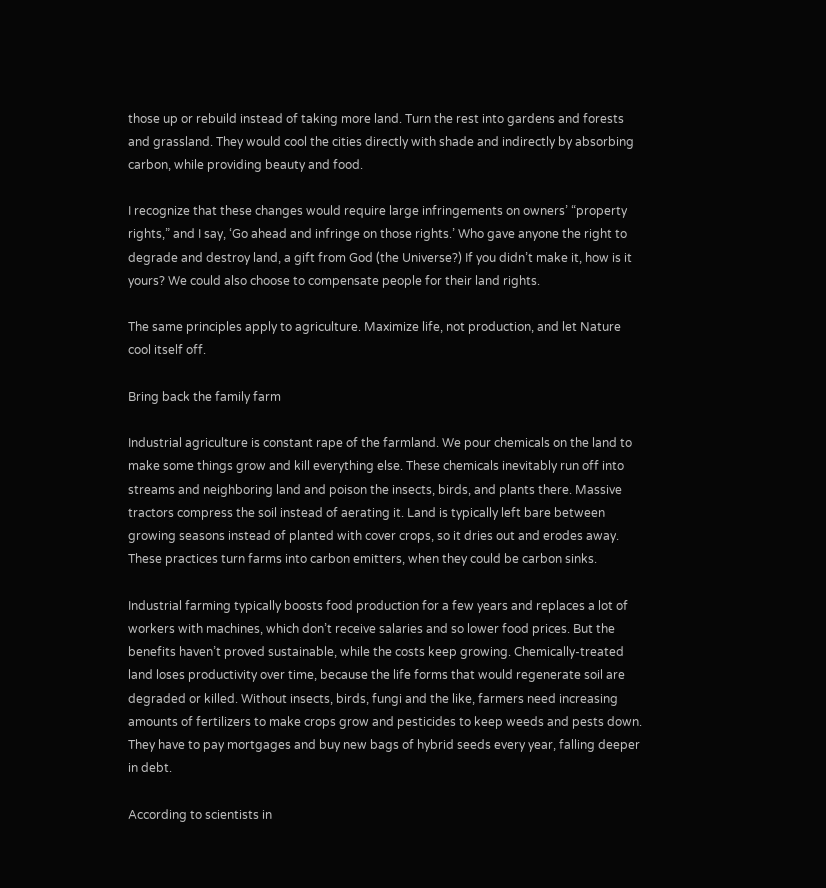those up or rebuild instead of taking more land. Turn the rest into gardens and forests and grassland. They would cool the cities directly with shade and indirectly by absorbing carbon, while providing beauty and food.

I recognize that these changes would require large infringements on owners’ “property rights,” and I say, ‘Go ahead and infringe on those rights.’ Who gave anyone the right to degrade and destroy land, a gift from God (the Universe?) If you didn’t make it, how is it yours? We could also choose to compensate people for their land rights.

The same principles apply to agriculture. Maximize life, not production, and let Nature cool itself off.

Bring back the family farm

Industrial agriculture is constant rape of the farmland. We pour chemicals on the land to make some things grow and kill everything else. These chemicals inevitably run off into streams and neighboring land and poison the insects, birds, and plants there. Massive tractors compress the soil instead of aerating it. Land is typically left bare between growing seasons instead of planted with cover crops, so it dries out and erodes away. These practices turn farms into carbon emitters, when they could be carbon sinks.

Industrial farming typically boosts food production for a few years and replaces a lot of workers with machines, which don’t receive salaries and so lower food prices. But the benefits haven’t proved sustainable, while the costs keep growing. Chemically-treated land loses productivity over time, because the life forms that would regenerate soil are degraded or killed. Without insects, birds, fungi and the like, farmers need increasing amounts of fertilizers to make crops grow and pesticides to keep weeds and pests down. They have to pay mortgages and buy new bags of hybrid seeds every year, falling deeper in debt.

According to scientists in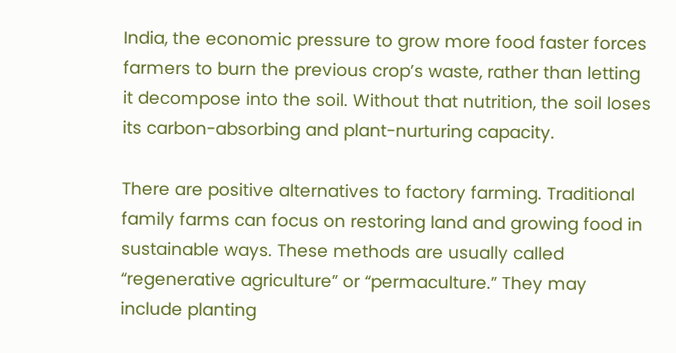India, the economic pressure to grow more food faster forces farmers to burn the previous crop’s waste, rather than letting it decompose into the soil. Without that nutrition, the soil loses its carbon-absorbing and plant-nurturing capacity.

There are positive alternatives to factory farming. Traditional family farms can focus on restoring land and growing food in sustainable ways. These methods are usually called “regenerative agriculture” or “permaculture.” They may include planting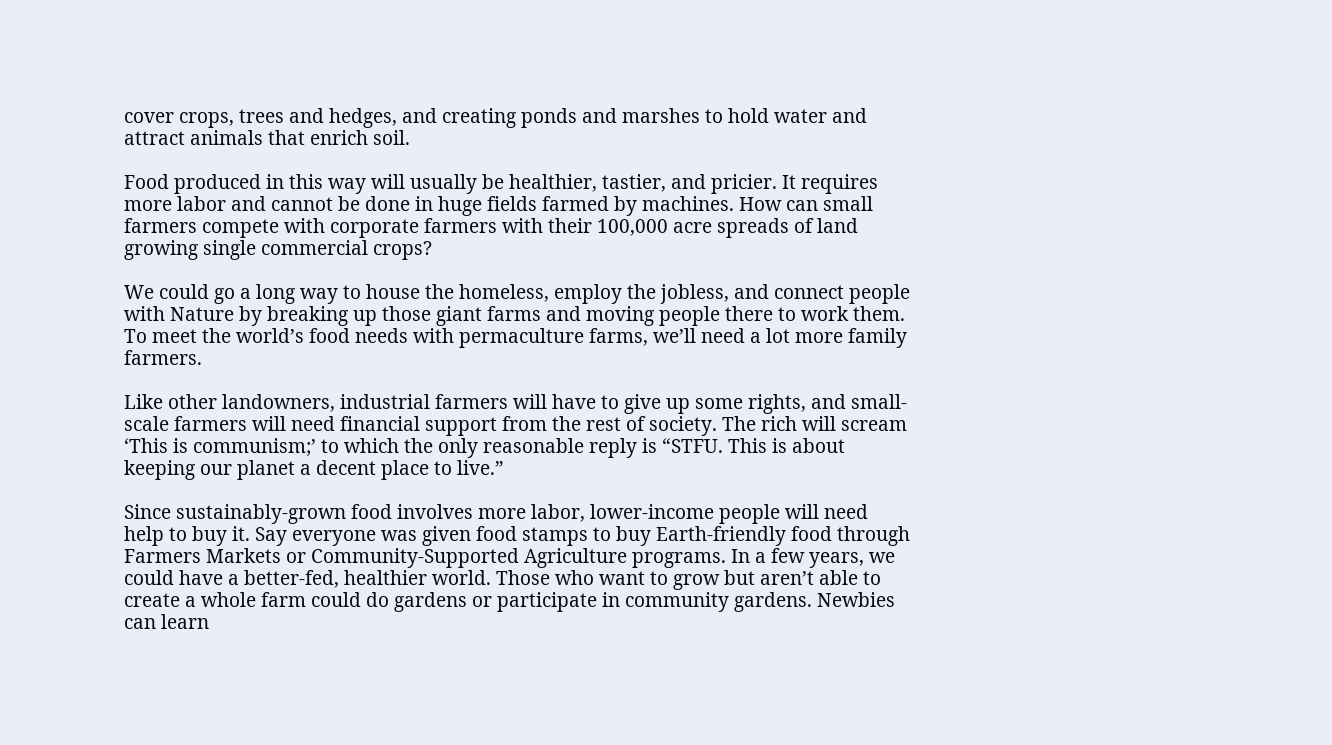cover crops, trees and hedges, and creating ponds and marshes to hold water and attract animals that enrich soil.

Food produced in this way will usually be healthier, tastier, and pricier. It requires more labor and cannot be done in huge fields farmed by machines. How can small farmers compete with corporate farmers with their 100,000 acre spreads of land growing single commercial crops?

We could go a long way to house the homeless, employ the jobless, and connect people with Nature by breaking up those giant farms and moving people there to work them. To meet the world’s food needs with permaculture farms, we’ll need a lot more family farmers.

Like other landowners, industrial farmers will have to give up some rights, and small-scale farmers will need financial support from the rest of society. The rich will scream ‘This is communism;’ to which the only reasonable reply is “STFU. This is about keeping our planet a decent place to live.”

Since sustainably-grown food involves more labor, lower-income people will need help to buy it. Say everyone was given food stamps to buy Earth-friendly food through Farmers Markets or Community-Supported Agriculture programs. In a few years, we could have a better-fed, healthier world. Those who want to grow but aren’t able to create a whole farm could do gardens or participate in community gardens. Newbies can learn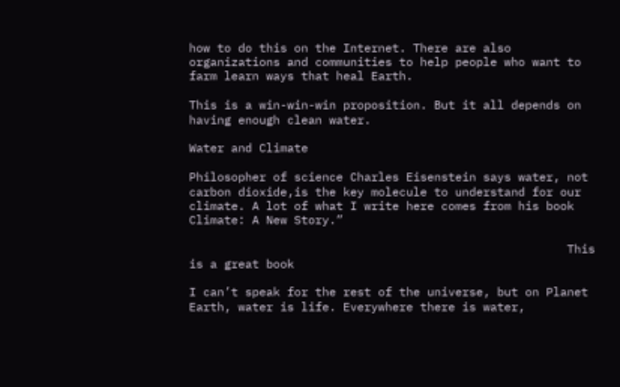how to do this on the Internet. There are also organizations and communities to help people who want to farm learn ways that heal Earth.

This is a win-win-win proposition. But it all depends on having enough clean water.

Water and Climate

Philosopher of science Charles Eisenstein says water, not carbon dioxide,is the key molecule to understand for our climate. A lot of what I write here comes from his book Climate: A New Story.”

                                                      This is a great book

I can’t speak for the rest of the universe, but on Planet Earth, water is life. Everywhere there is water,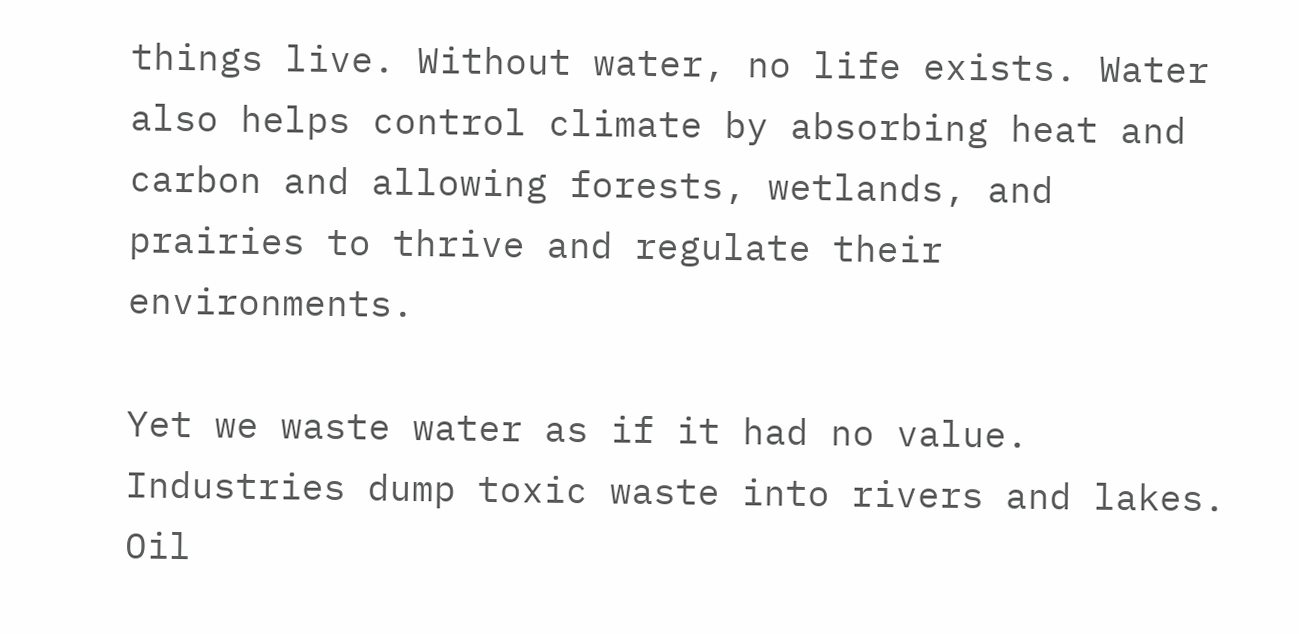things live. Without water, no life exists. Water also helps control climate by absorbing heat and carbon and allowing forests, wetlands, and prairies to thrive and regulate their environments.

Yet we waste water as if it had no value. Industries dump toxic waste into rivers and lakes. Oil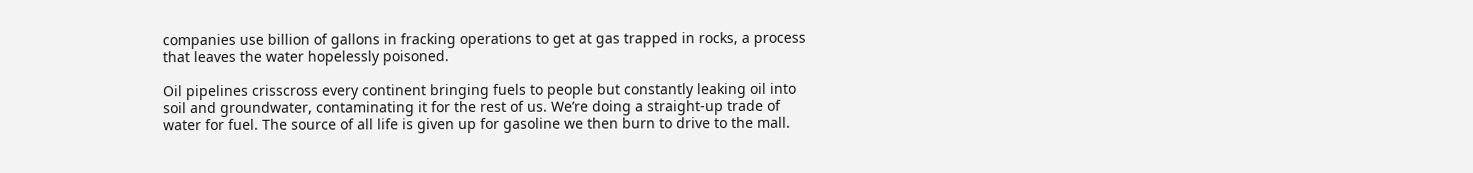companies use billion of gallons in fracking operations to get at gas trapped in rocks, a process that leaves the water hopelessly poisoned.

Oil pipelines crisscross every continent bringing fuels to people but constantly leaking oil into soil and groundwater, contaminating it for the rest of us. We’re doing a straight-up trade of water for fuel. The source of all life is given up for gasoline we then burn to drive to the mall.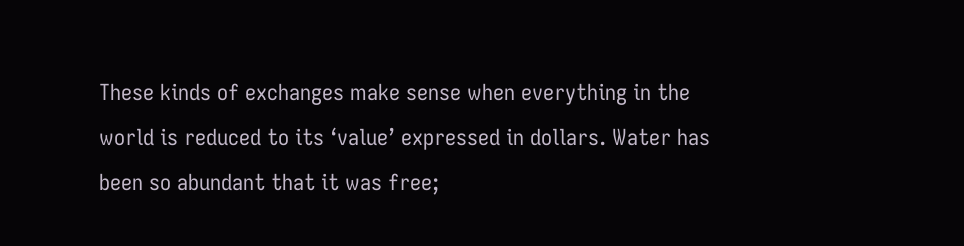These kinds of exchanges make sense when everything in the world is reduced to its ‘value’ expressed in dollars. Water has been so abundant that it was free;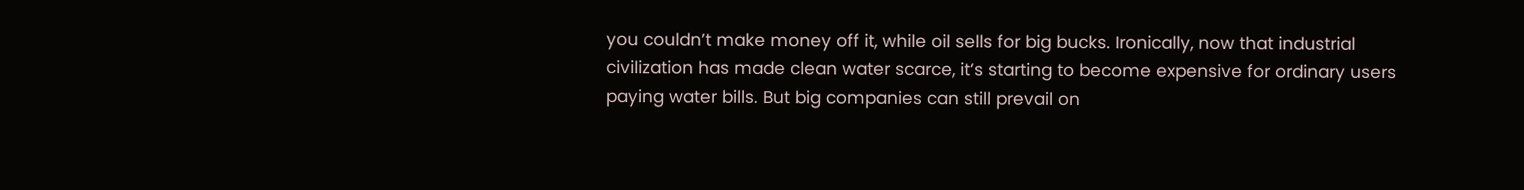you couldn’t make money off it, while oil sells for big bucks. Ironically, now that industrial civilization has made clean water scarce, it’s starting to become expensive for ordinary users paying water bills. But big companies can still prevail on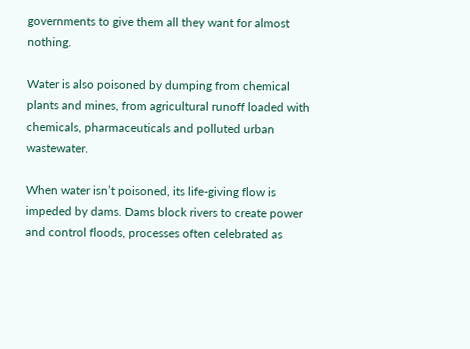governments to give them all they want for almost nothing.

Water is also poisoned by dumping from chemical plants and mines, from agricultural runoff loaded with chemicals, pharmaceuticals and polluted urban wastewater.

When water isn’t poisoned, its life-giving flow is impeded by dams. Dams block rivers to create power and control floods, processes often celebrated as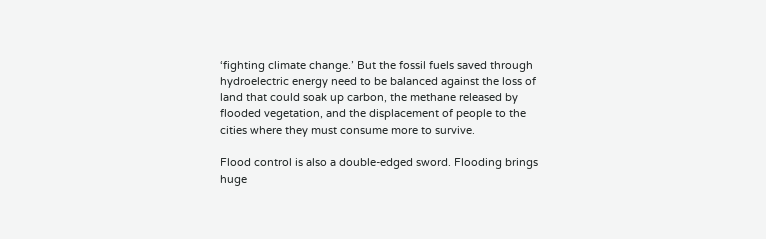‘fighting climate change.’ But the fossil fuels saved through hydroelectric energy need to be balanced against the loss of land that could soak up carbon, the methane released by flooded vegetation, and the displacement of people to the cities where they must consume more to survive.

Flood control is also a double-edged sword. Flooding brings huge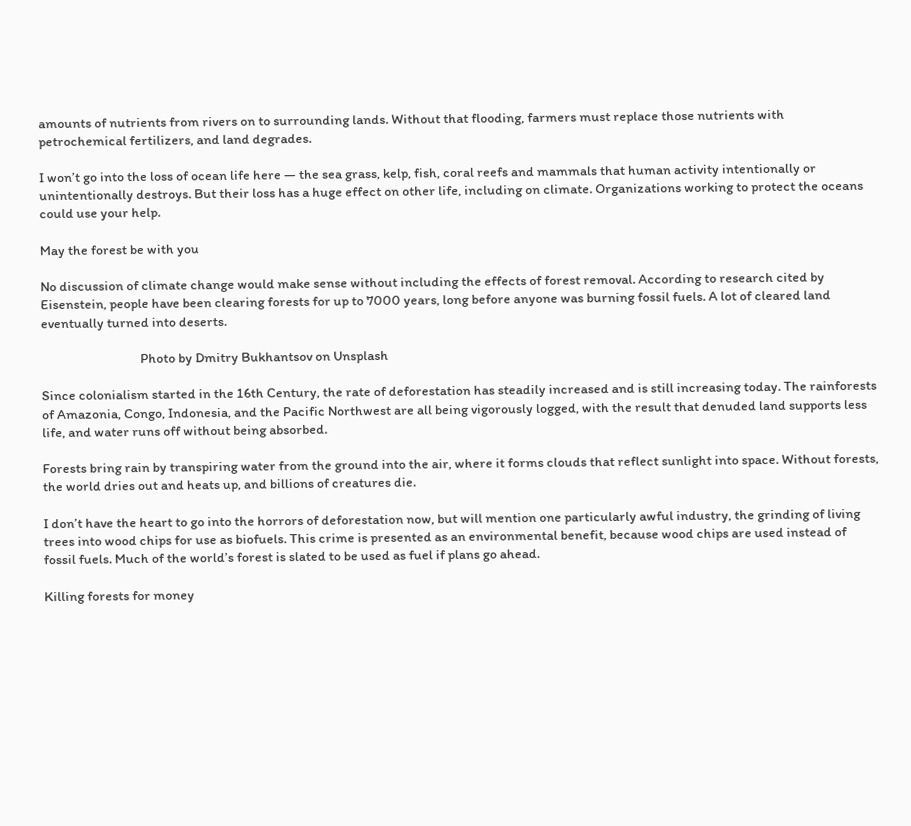amounts of nutrients from rivers on to surrounding lands. Without that flooding, farmers must replace those nutrients with petrochemical fertilizers, and land degrades.

I won’t go into the loss of ocean life here — the sea grass, kelp, fish, coral reefs and mammals that human activity intentionally or unintentionally destroys. But their loss has a huge effect on other life, including on climate. Organizations working to protect the oceans could use your help.

May the forest be with you

No discussion of climate change would make sense without including the effects of forest removal. According to research cited by Eisenstein, people have been clearing forests for up to 7000 years, long before anyone was burning fossil fuels. A lot of cleared land eventually turned into deserts.

                                 Photo by Dmitry Bukhantsov on Unsplash

Since colonialism started in the 16th Century, the rate of deforestation has steadily increased and is still increasing today. The rainforests of Amazonia, Congo, Indonesia, and the Pacific Northwest are all being vigorously logged, with the result that denuded land supports less life, and water runs off without being absorbed.

Forests bring rain by transpiring water from the ground into the air, where it forms clouds that reflect sunlight into space. Without forests, the world dries out and heats up, and billions of creatures die.

I don’t have the heart to go into the horrors of deforestation now, but will mention one particularly awful industry, the grinding of living trees into wood chips for use as biofuels. This crime is presented as an environmental benefit, because wood chips are used instead of fossil fuels. Much of the world’s forest is slated to be used as fuel if plans go ahead.

Killing forests for money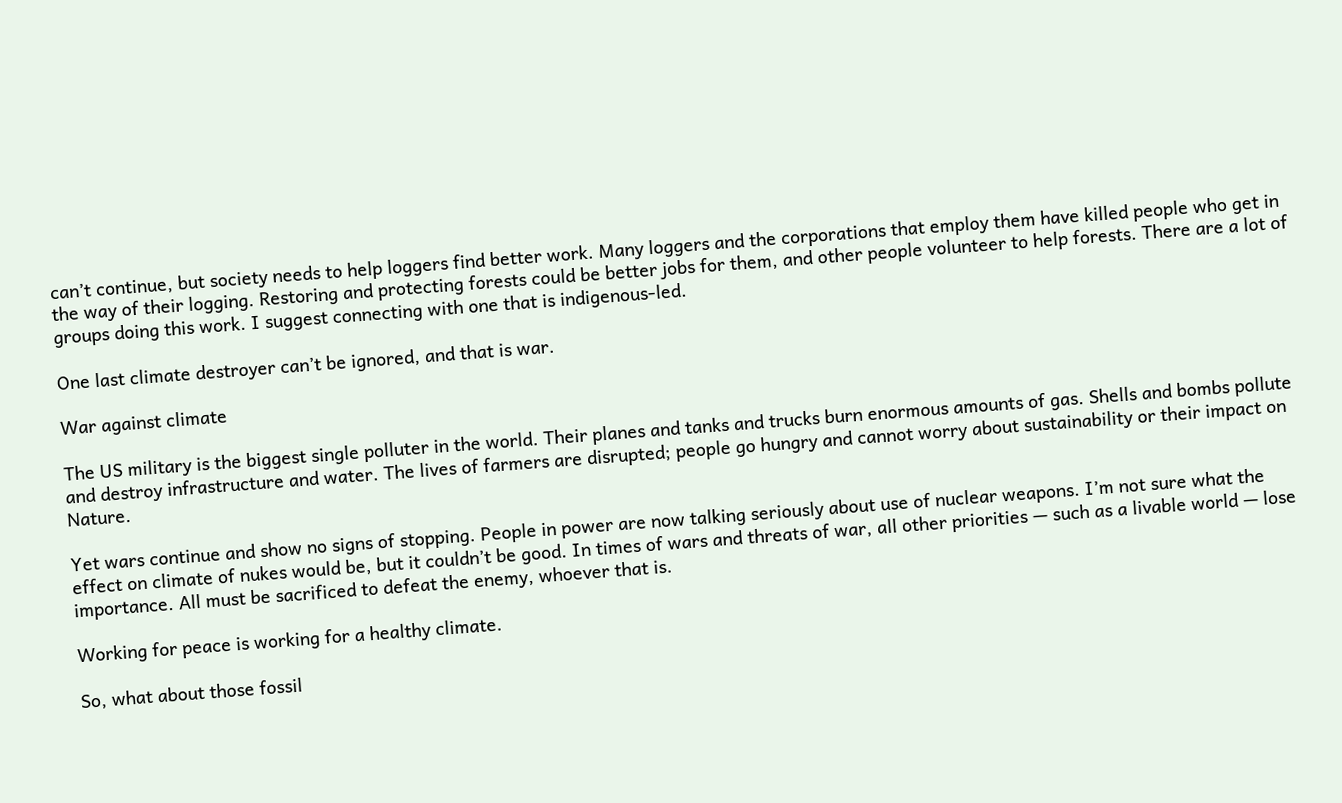can’t continue, but society needs to help loggers find better work. Many loggers and the corporations that employ them have killed people who get in the way of their logging. Restoring and protecting forests could be better jobs for them, and other people volunteer to help forests. There are a lot of groups doing this work. I suggest connecting with one that is indigenous-led.

One last climate destroyer can’t be ignored, and that is war.

War against climate

The US military is the biggest single polluter in the world. Their planes and tanks and trucks burn enormous amounts of gas. Shells and bombs pollute and destroy infrastructure and water. The lives of farmers are disrupted; people go hungry and cannot worry about sustainability or their impact on Nature.

Yet wars continue and show no signs of stopping. People in power are now talking seriously about use of nuclear weapons. I’m not sure what the effect on climate of nukes would be, but it couldn’t be good. In times of wars and threats of war, all other priorities — such as a livable world — lose importance. All must be sacrificed to defeat the enemy, whoever that is.

Working for peace is working for a healthy climate.

So, what about those fossil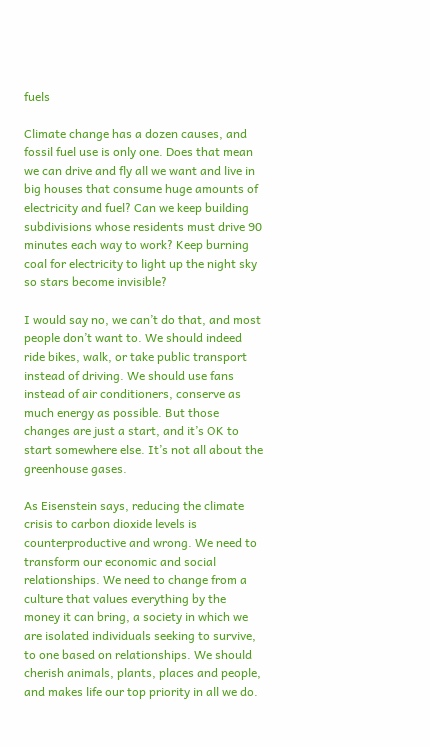fuels

Climate change has a dozen causes, and fossil fuel use is only one. Does that mean we can drive and fly all we want and live in big houses that consume huge amounts of electricity and fuel? Can we keep building subdivisions whose residents must drive 90 minutes each way to work? Keep burning coal for electricity to light up the night sky so stars become invisible?

I would say no, we can’t do that, and most people don’t want to. We should indeed ride bikes, walk, or take public transport instead of driving. We should use fans instead of air conditioners, conserve as much energy as possible. But those changes are just a start, and it’s OK to start somewhere else. It’s not all about the greenhouse gases.

As Eisenstein says, reducing the climate crisis to carbon dioxide levels is counterproductive and wrong. We need to transform our economic and social relationships. We need to change from a culture that values everything by the money it can bring, a society in which we are isolated individuals seeking to survive, to one based on relationships. We should cherish animals, plants, places and people, and makes life our top priority in all we do.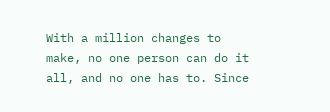With a million changes to make, no one person can do it all, and no one has to. Since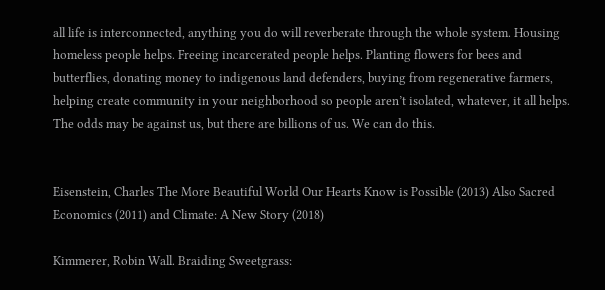all life is interconnected, anything you do will reverberate through the whole system. Housing homeless people helps. Freeing incarcerated people helps. Planting flowers for bees and butterflies, donating money to indigenous land defenders, buying from regenerative farmers, helping create community in your neighborhood so people aren’t isolated, whatever, it all helps. The odds may be against us, but there are billions of us. We can do this.


Eisenstein, Charles The More Beautiful World Our Hearts Know is Possible (2013) Also Sacred Economics (2011) and Climate: A New Story (2018)

Kimmerer, Robin Wall. Braiding Sweetgrass: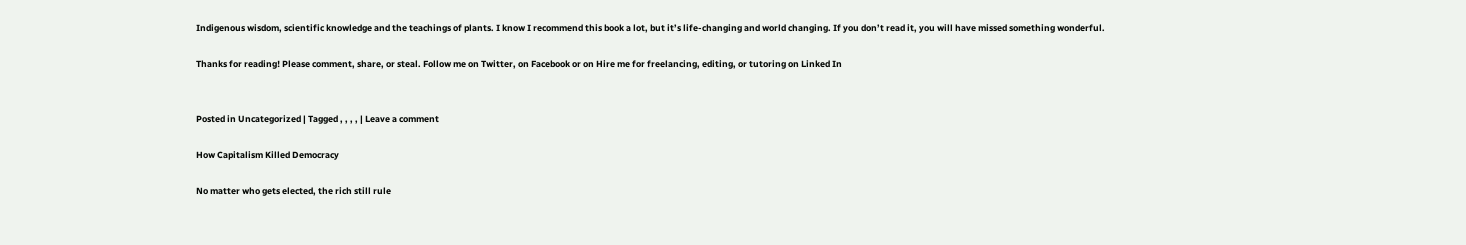Indigenous wisdom, scientific knowledge and the teachings of plants. I know I recommend this book a lot, but it’s life-changing and world changing. If you don’t read it, you will have missed something wonderful.

Thanks for reading! Please comment, share, or steal. Follow me on Twitter, on Facebook or on Hire me for freelancing, editing, or tutoring on Linked In


Posted in Uncategorized | Tagged , , , , | Leave a comment

How Capitalism Killed Democracy

No matter who gets elected, the rich still rule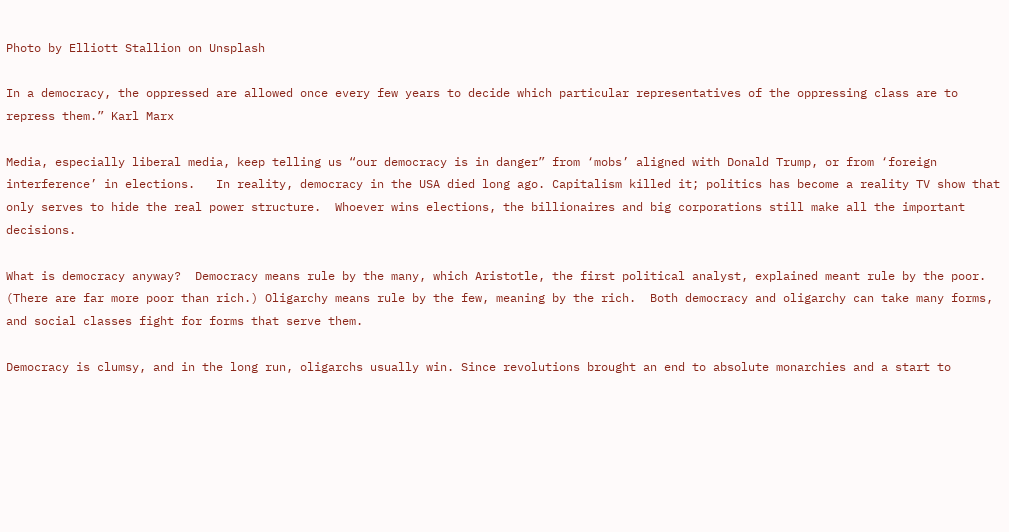Photo by Elliott Stallion on Unsplash

In a democracy, the oppressed are allowed once every few years to decide which particular representatives of the oppressing class are to repress them.” Karl Marx

Media, especially liberal media, keep telling us “our democracy is in danger” from ‘mobs’ aligned with Donald Trump, or from ‘foreign interference’ in elections.   In reality, democracy in the USA died long ago. Capitalism killed it; politics has become a reality TV show that only serves to hide the real power structure.  Whoever wins elections, the billionaires and big corporations still make all the important decisions.

What is democracy anyway?  Democracy means rule by the many, which Aristotle, the first political analyst, explained meant rule by the poor. (There are far more poor than rich.) Oligarchy means rule by the few, meaning by the rich.  Both democracy and oligarchy can take many forms, and social classes fight for forms that serve them.

Democracy is clumsy, and in the long run, oligarchs usually win. Since revolutions brought an end to absolute monarchies and a start to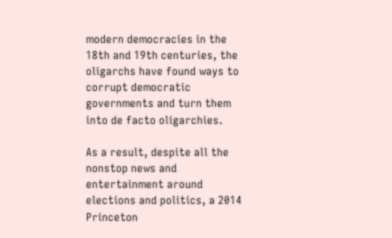modern democracies in the 18th and 19th centuries, the oligarchs have found ways to corrupt democratic governments and turn them into de facto oligarchies.

As a result, despite all the nonstop news and entertainment around elections and politics, a 2014 Princeton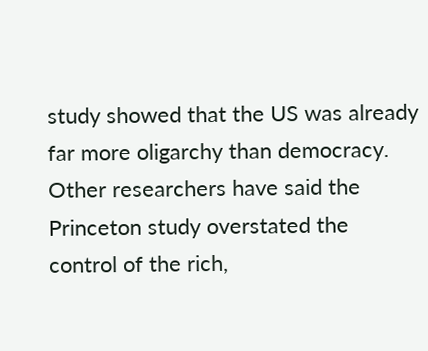study showed that the US was already far more oligarchy than democracy. Other researchers have said the Princeton study overstated the control of the rich,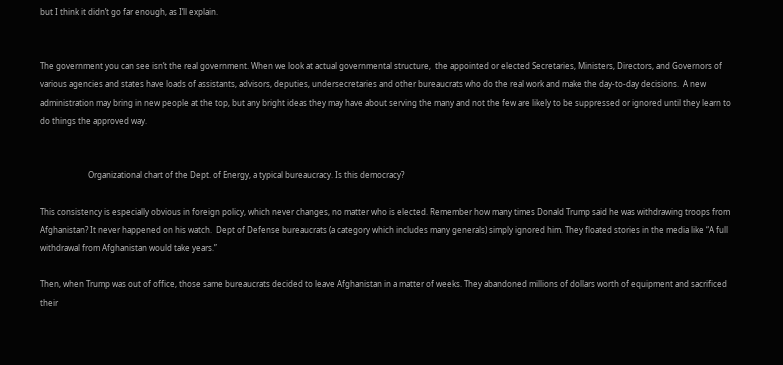but I think it didn’t go far enough, as I’ll explain.


The government you can see isn’t the real government. When we look at actual governmental structure,  the appointed or elected Secretaries, Ministers, Directors, and Governors of various agencies and states have loads of assistants, advisors, deputies, undersecretaries and other bureaucrats who do the real work and make the day-to-day decisions.  A new administration may bring in new people at the top, but any bright ideas they may have about serving the many and not the few are likely to be suppressed or ignored until they learn to do things the approved way.


                        Organizational chart of the Dept. of Energy, a typical bureaucracy. Is this democracy?

This consistency is especially obvious in foreign policy, which never changes, no matter who is elected. Remember how many times Donald Trump said he was withdrawing troops from Afghanistan? It never happened on his watch.  Dept of Defense bureaucrats (a category which includes many generals) simply ignored him. They floated stories in the media like “A full withdrawal from Afghanistan would take years.”

Then, when Trump was out of office, those same bureaucrats decided to leave Afghanistan in a matter of weeks. They abandoned millions of dollars worth of equipment and sacrificed their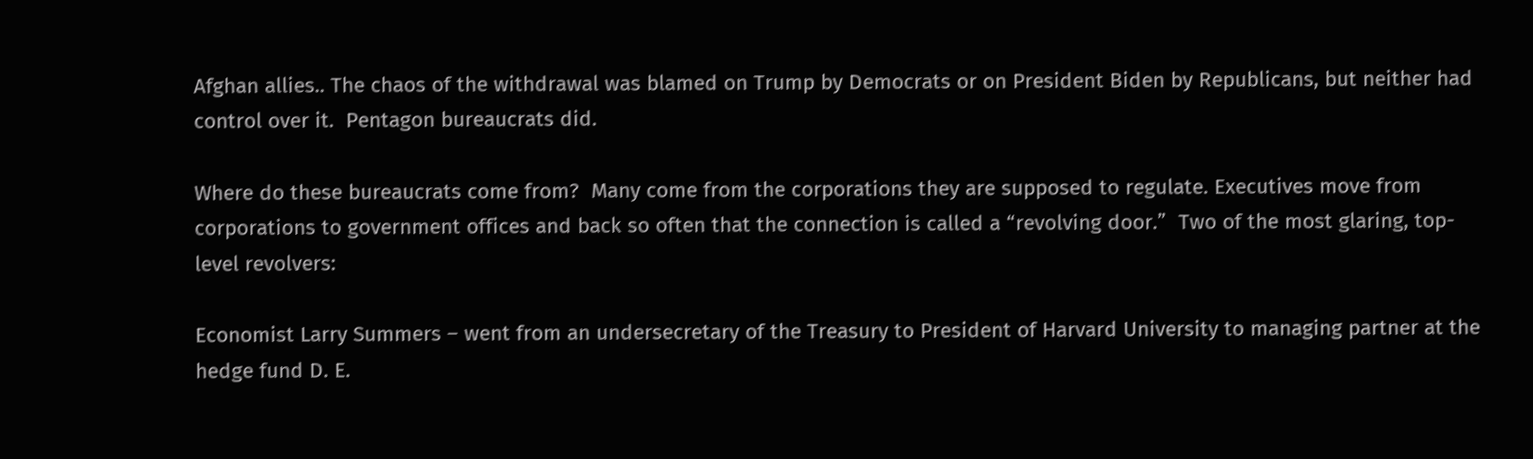Afghan allies.. The chaos of the withdrawal was blamed on Trump by Democrats or on President Biden by Republicans, but neither had control over it.  Pentagon bureaucrats did.

Where do these bureaucrats come from?  Many come from the corporations they are supposed to regulate. Executives move from corporations to government offices and back so often that the connection is called a “revolving door.”  Two of the most glaring, top-level revolvers:

Economist Larry Summers – went from an undersecretary of the Treasury to President of Harvard University to managing partner at the hedge fund D. E.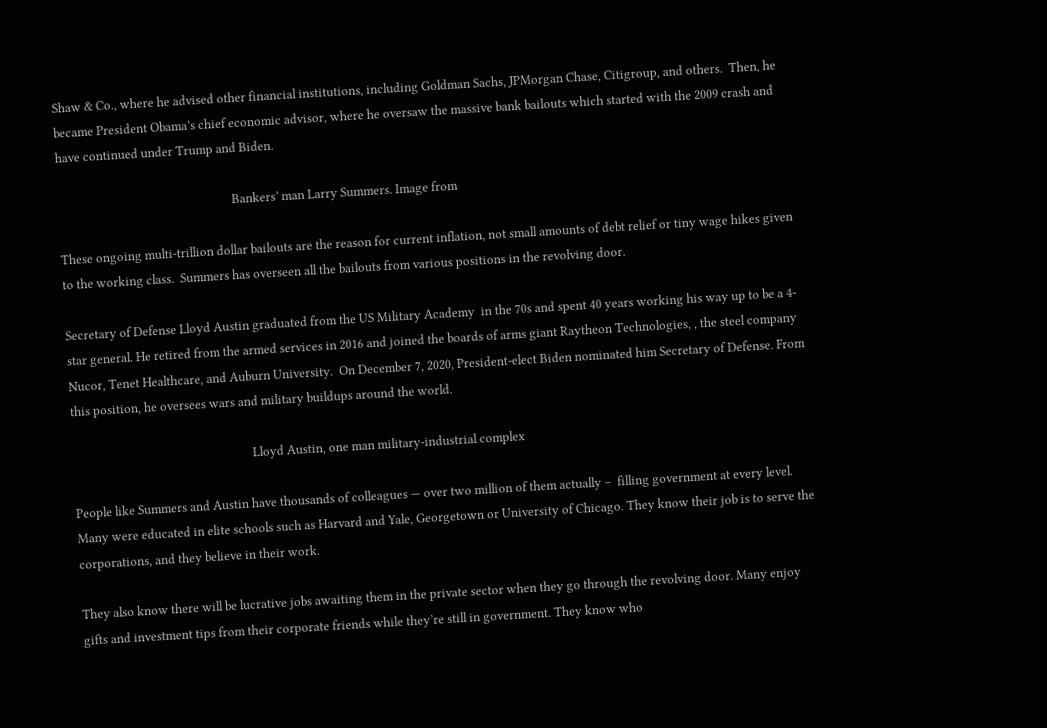Shaw & Co., where he advised other financial institutions, including Goldman Sachs, JPMorgan Chase, Citigroup, and others.  Then, he became President Obama’s chief economic advisor, where he oversaw the massive bank bailouts which started with the 2009 crash and have continued under Trump and Biden.

                                                          Bankers’ man Larry Summers. Image from

These ongoing multi-trillion dollar bailouts are the reason for current inflation, not small amounts of debt relief or tiny wage hikes given to the working class.  Summers has overseen all the bailouts from various positions in the revolving door.

Secretary of Defense Lloyd Austin graduated from the US Military Academy  in the 70s and spent 40 years working his way up to be a 4-star general. He retired from the armed services in 2016 and joined the boards of arms giant Raytheon Technologies, , the steel company Nucor, Tenet Healthcare, and Auburn University.  On December 7, 2020, President-elect Biden nominated him Secretary of Defense. From this position, he oversees wars and military buildups around the world.

                                                            Lloyd Austin, one man military-industrial complex

People like Summers and Austin have thousands of colleagues — over two million of them actually –  filling government at every level.  Many were educated in elite schools such as Harvard and Yale, Georgetown or University of Chicago. They know their job is to serve the corporations, and they believe in their work.

They also know there will be lucrative jobs awaiting them in the private sector when they go through the revolving door. Many enjoy gifts and investment tips from their corporate friends while they’re still in government. They know who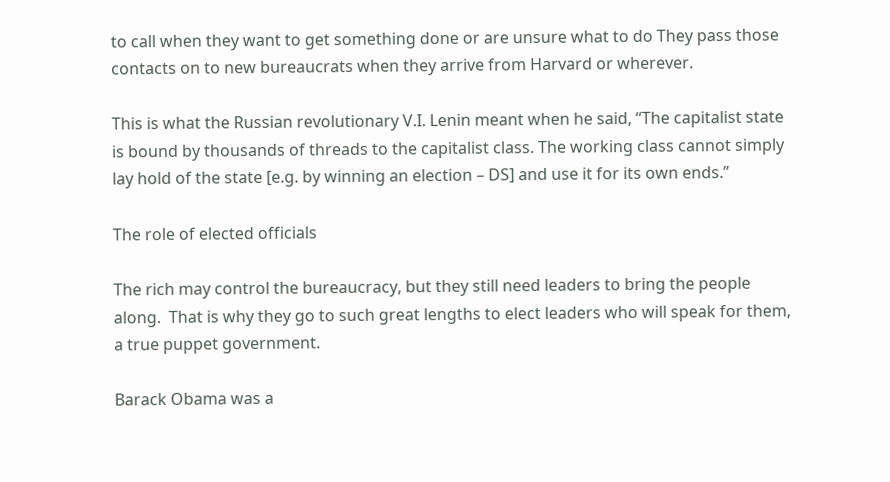to call when they want to get something done or are unsure what to do They pass those contacts on to new bureaucrats when they arrive from Harvard or wherever.

This is what the Russian revolutionary V.I. Lenin meant when he said, “The capitalist state is bound by thousands of threads to the capitalist class. The working class cannot simply lay hold of the state [e.g. by winning an election – DS] and use it for its own ends.”

The role of elected officials

The rich may control the bureaucracy, but they still need leaders to bring the people along.  That is why they go to such great lengths to elect leaders who will speak for them, a true puppet government.

Barack Obama was a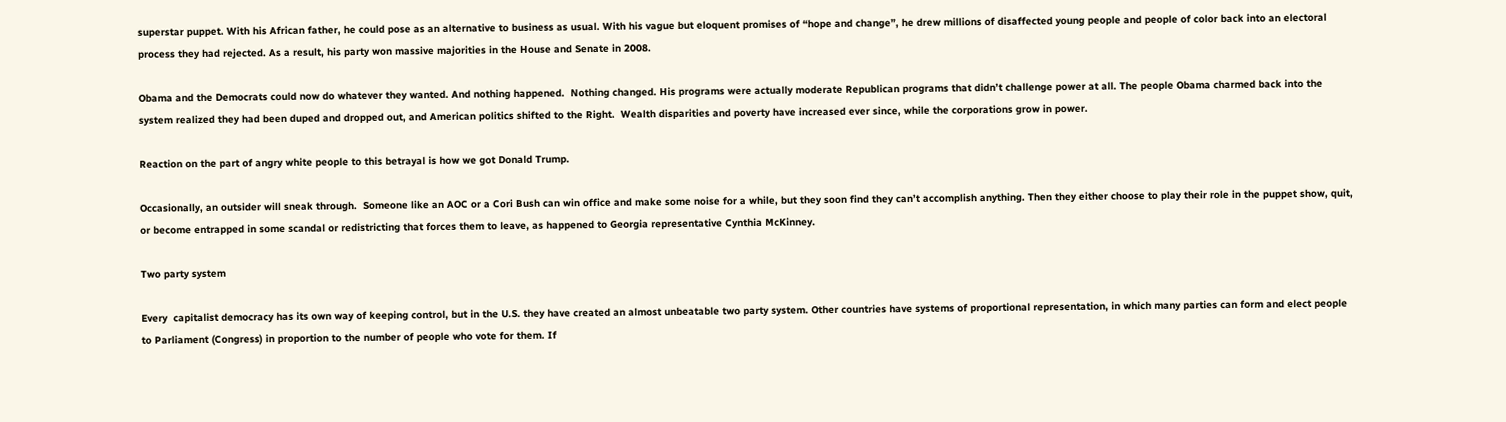superstar puppet. With his African father, he could pose as an alternative to business as usual. With his vague but eloquent promises of “hope and change”, he drew millions of disaffected young people and people of color back into an electoral process they had rejected. As a result, his party won massive majorities in the House and Senate in 2008.

Obama and the Democrats could now do whatever they wanted. And nothing happened.  Nothing changed. His programs were actually moderate Republican programs that didn’t challenge power at all. The people Obama charmed back into the system realized they had been duped and dropped out, and American politics shifted to the Right.  Wealth disparities and poverty have increased ever since, while the corporations grow in power.

Reaction on the part of angry white people to this betrayal is how we got Donald Trump.

Occasionally, an outsider will sneak through.  Someone like an AOC or a Cori Bush can win office and make some noise for a while, but they soon find they can’t accomplish anything. Then they either choose to play their role in the puppet show, quit, or become entrapped in some scandal or redistricting that forces them to leave, as happened to Georgia representative Cynthia McKinney.

Two party system

Every  capitalist democracy has its own way of keeping control, but in the U.S. they have created an almost unbeatable two party system. Other countries have systems of proportional representation, in which many parties can form and elect people to Parliament (Congress) in proportion to the number of people who vote for them. If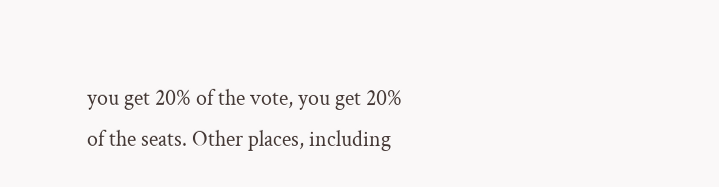you get 20% of the vote, you get 20% of the seats. Other places, including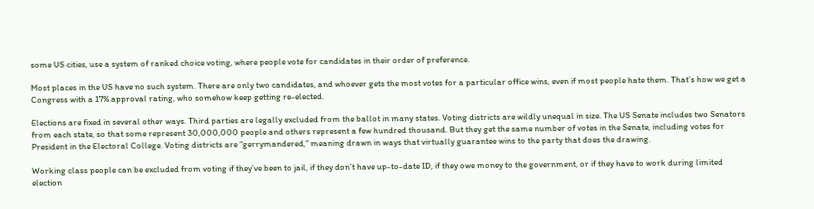some US cities, use a system of ranked choice voting, where people vote for candidates in their order of preference.

Most places in the US have no such system. There are only two candidates, and whoever gets the most votes for a particular office wins, even if most people hate them. That’s how we get a Congress with a 17% approval rating, who somehow keep getting re-elected.

Elections are fixed in several other ways. Third parties are legally excluded from the ballot in many states. Voting districts are wildly unequal in size. The US Senate includes two Senators from each state, so that some represent 30,000,000 people and others represent a few hundred thousand. But they get the same number of votes in the Senate, including votes for President in the Electoral College. Voting districts are “gerrymandered,” meaning drawn in ways that virtually guarantee wins to the party that does the drawing.

Working class people can be excluded from voting if they’ve been to jail, if they don’t have up-to-date ID, if they owe money to the government, or if they have to work during limited election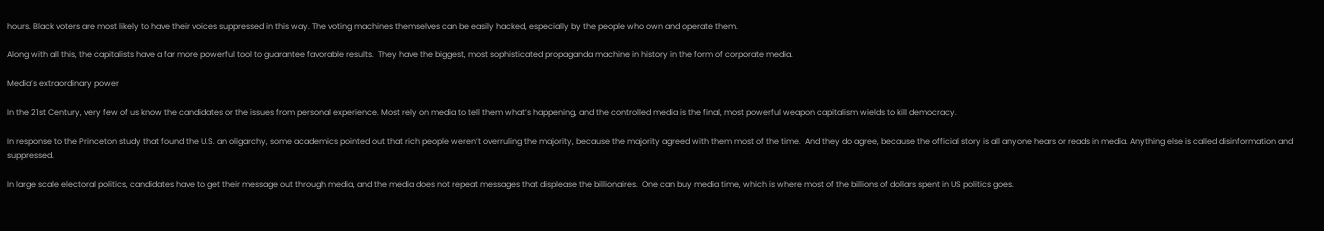hours. Black voters are most likely to have their voices suppressed in this way. The voting machines themselves can be easily hacked, especially by the people who own and operate them.

Along with all this, the capitalists have a far more powerful tool to guarantee favorable results.  They have the biggest, most sophisticated propaganda machine in history in the form of corporate media.

Media’s extraordinary power

In the 21st Century, very few of us know the candidates or the issues from personal experience. Most rely on media to tell them what’s happening, and the controlled media is the final, most powerful weapon capitalism wields to kill democracy.

In response to the Princeton study that found the U.S. an oligarchy, some academics pointed out that rich people weren’t overruling the majority, because the majority agreed with them most of the time.  And they do agree, because the official story is all anyone hears or reads in media. Anything else is called disinformation and suppressed.

In large scale electoral politics, candidates have to get their message out through media, and the media does not repeat messages that displease the billionaires.  One can buy media time, which is where most of the billions of dollars spent in US politics goes.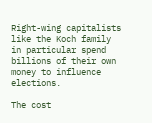Right-wing capitalists like the Koch family in particular spend billions of their own money to influence elections.

The cost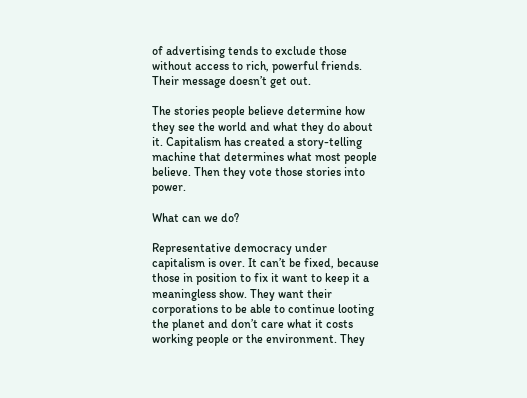of advertising tends to exclude those without access to rich, powerful friends. Their message doesn’t get out.

The stories people believe determine how they see the world and what they do about it. Capitalism has created a story-telling machine that determines what most people believe. Then they vote those stories into power.

What can we do?

Representative democracy under capitalism is over. It can’t be fixed, because those in position to fix it want to keep it a meaningless show. They want their corporations to be able to continue looting the planet and don’t care what it costs working people or the environment. They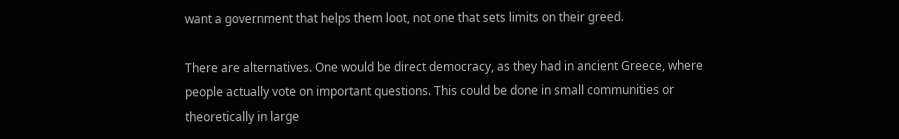want a government that helps them loot, not one that sets limits on their greed.

There are alternatives. One would be direct democracy, as they had in ancient Greece, where people actually vote on important questions. This could be done in small communities or theoretically in large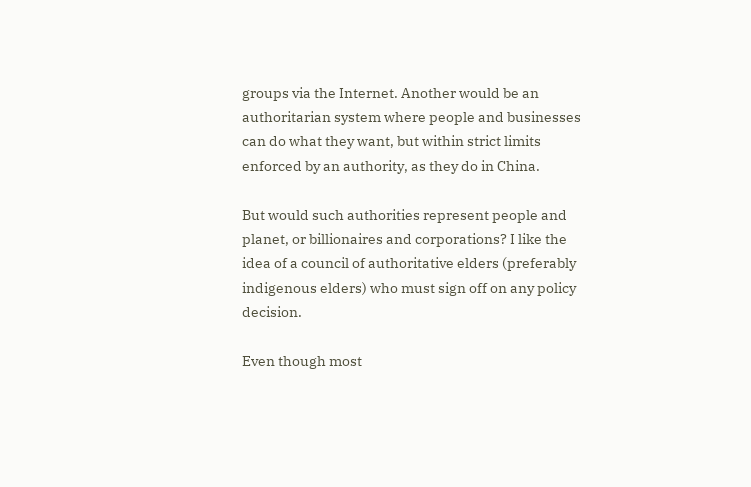groups via the Internet. Another would be an authoritarian system where people and businesses can do what they want, but within strict limits enforced by an authority, as they do in China.

But would such authorities represent people and planet, or billionaires and corporations? I like the idea of a council of authoritative elders (preferably indigenous elders) who must sign off on any policy decision.

Even though most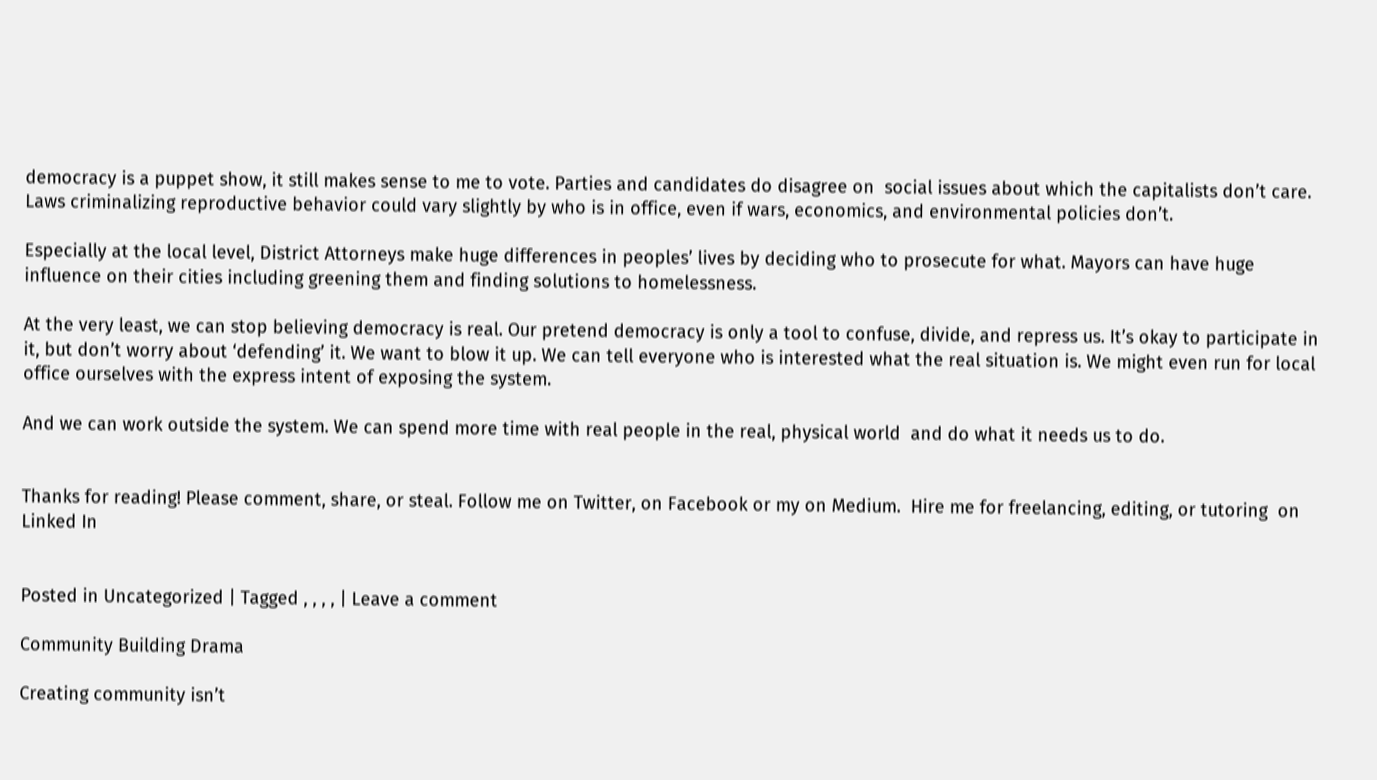democracy is a puppet show, it still makes sense to me to vote. Parties and candidates do disagree on  social issues about which the capitalists don’t care. Laws criminalizing reproductive behavior could vary slightly by who is in office, even if wars, economics, and environmental policies don’t.

Especially at the local level, District Attorneys make huge differences in peoples’ lives by deciding who to prosecute for what. Mayors can have huge influence on their cities including greening them and finding solutions to homelessness.

At the very least, we can stop believing democracy is real. Our pretend democracy is only a tool to confuse, divide, and repress us. It’s okay to participate in it, but don’t worry about ‘defending’ it. We want to blow it up. We can tell everyone who is interested what the real situation is. We might even run for local office ourselves with the express intent of exposing the system.

And we can work outside the system. We can spend more time with real people in the real, physical world  and do what it needs us to do.


Thanks for reading! Please comment, share, or steal. Follow me on Twitter, on Facebook or my on Medium.  Hire me for freelancing, editing, or tutoring  on Linked In


Posted in Uncategorized | Tagged , , , , | Leave a comment

Community Building Drama

Creating community isn’t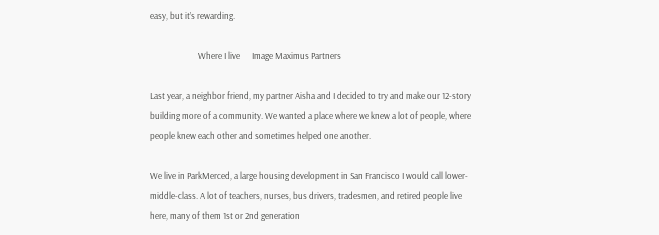easy, but it’s rewarding.

                        Where I live      Image Maximus Partners

Last year, a neighbor friend, my partner Aisha and I decided to try and make our 12-story building more of a community. We wanted a place where we knew a lot of people, where people knew each other and sometimes helped one another.

We live in ParkMerced, a large housing development in San Francisco I would call lower-middle-class. A lot of teachers, nurses, bus drivers, tradesmen, and retired people live here, many of them 1st or 2nd generation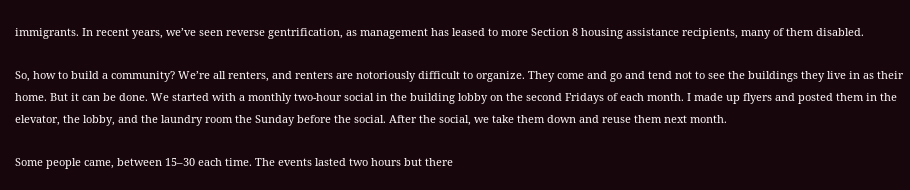immigrants. In recent years, we’ve seen reverse gentrification, as management has leased to more Section 8 housing assistance recipients, many of them disabled.

So, how to build a community? We’re all renters, and renters are notoriously difficult to organize. They come and go and tend not to see the buildings they live in as their home. But it can be done. We started with a monthly two-hour social in the building lobby on the second Fridays of each month. I made up flyers and posted them in the elevator, the lobby, and the laundry room the Sunday before the social. After the social, we take them down and reuse them next month.

Some people came, between 15–30 each time. The events lasted two hours but there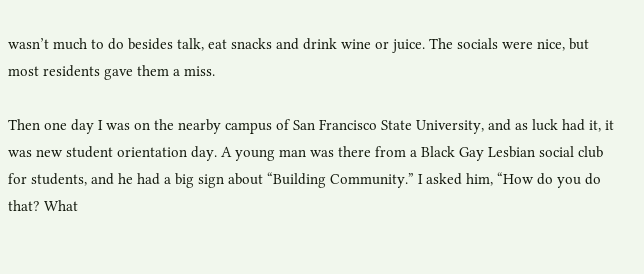wasn’t much to do besides talk, eat snacks and drink wine or juice. The socials were nice, but most residents gave them a miss.

Then one day I was on the nearby campus of San Francisco State University, and as luck had it, it was new student orientation day. A young man was there from a Black Gay Lesbian social club for students, and he had a big sign about “Building Community.” I asked him, “How do you do that? What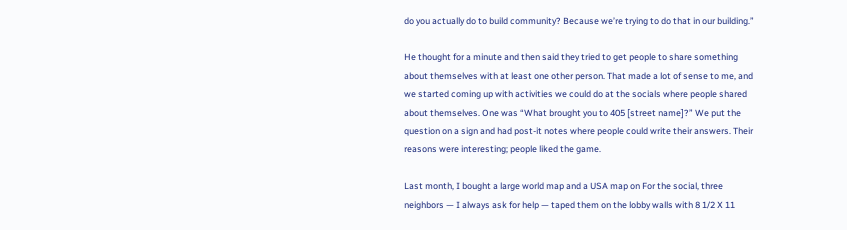do you actually do to build community? Because we’re trying to do that in our building.”

He thought for a minute and then said they tried to get people to share something about themselves with at least one other person. That made a lot of sense to me, and we started coming up with activities we could do at the socials where people shared about themselves. One was “What brought you to 405 [street name]?” We put the question on a sign and had post-it notes where people could write their answers. Their reasons were interesting; people liked the game.

Last month, I bought a large world map and a USA map on For the social, three neighbors — I always ask for help — taped them on the lobby walls with 8 1/2 X 11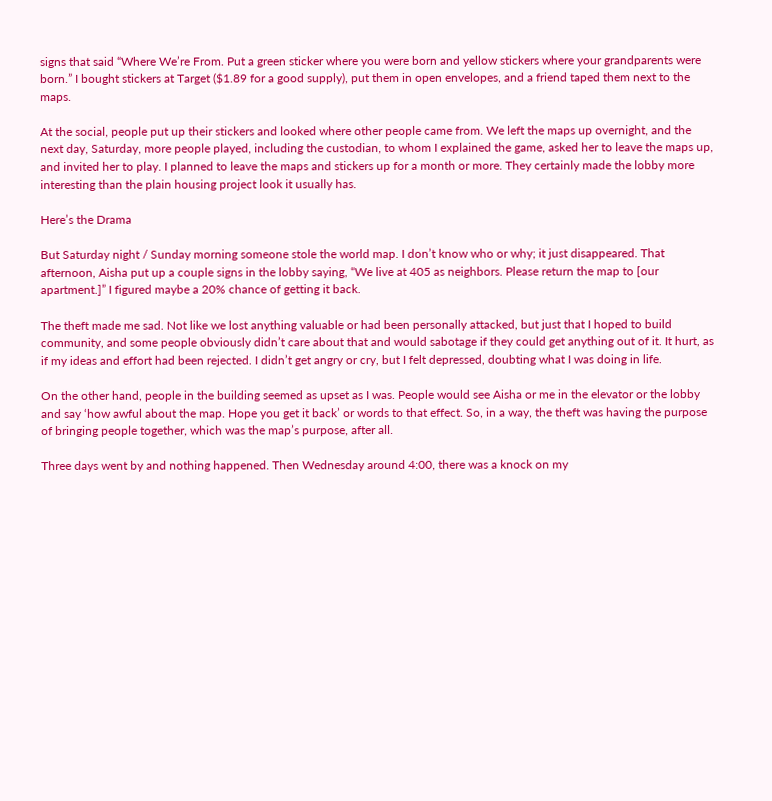signs that said “Where We’re From. Put a green sticker where you were born and yellow stickers where your grandparents were born.” I bought stickers at Target ($1.89 for a good supply), put them in open envelopes, and a friend taped them next to the maps.

At the social, people put up their stickers and looked where other people came from. We left the maps up overnight, and the next day, Saturday, more people played, including the custodian, to whom I explained the game, asked her to leave the maps up, and invited her to play. I planned to leave the maps and stickers up for a month or more. They certainly made the lobby more interesting than the plain housing project look it usually has.

Here’s the Drama

But Saturday night / Sunday morning someone stole the world map. I don’t know who or why; it just disappeared. That afternoon, Aisha put up a couple signs in the lobby saying, “We live at 405 as neighbors. Please return the map to [our apartment.]” I figured maybe a 20% chance of getting it back.

The theft made me sad. Not like we lost anything valuable or had been personally attacked, but just that I hoped to build community, and some people obviously didn’t care about that and would sabotage if they could get anything out of it. It hurt, as if my ideas and effort had been rejected. I didn’t get angry or cry, but I felt depressed, doubting what I was doing in life.

On the other hand, people in the building seemed as upset as I was. People would see Aisha or me in the elevator or the lobby and say ‘how awful about the map. Hope you get it back’ or words to that effect. So, in a way, the theft was having the purpose of bringing people together, which was the map’s purpose, after all.

Three days went by and nothing happened. Then Wednesday around 4:00, there was a knock on my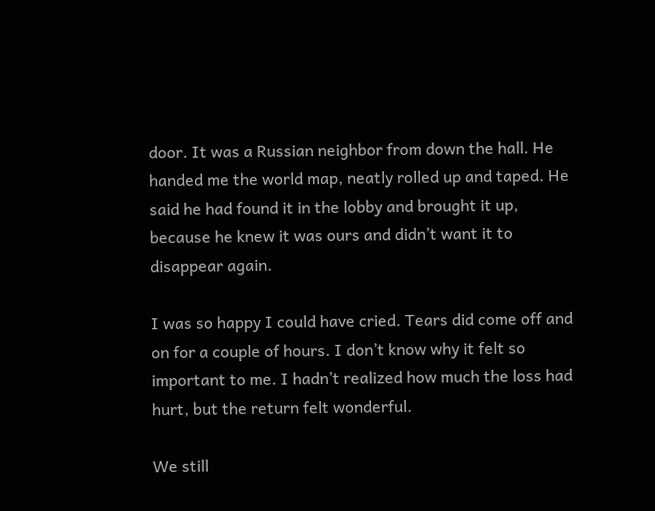door. It was a Russian neighbor from down the hall. He handed me the world map, neatly rolled up and taped. He said he had found it in the lobby and brought it up, because he knew it was ours and didn’t want it to disappear again.

I was so happy I could have cried. Tears did come off and on for a couple of hours. I don’t know why it felt so important to me. I hadn’t realized how much the loss had hurt, but the return felt wonderful.

We still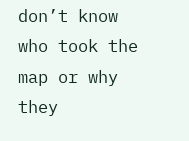don’t know who took the map or why they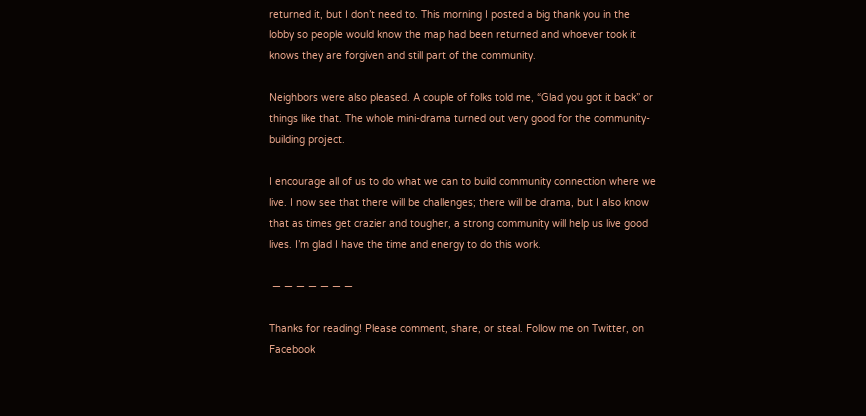returned it, but I don’t need to. This morning I posted a big thank you in the lobby so people would know the map had been returned and whoever took it knows they are forgiven and still part of the community.

Neighbors were also pleased. A couple of folks told me, “Glad you got it back” or things like that. The whole mini-drama turned out very good for the community-building project.

I encourage all of us to do what we can to build community connection where we live. I now see that there will be challenges; there will be drama, but I also know that as times get crazier and tougher, a strong community will help us live good lives. I’m glad I have the time and energy to do this work.

 — — — — — — —

Thanks for reading! Please comment, share, or steal. Follow me on Twitter, on Facebook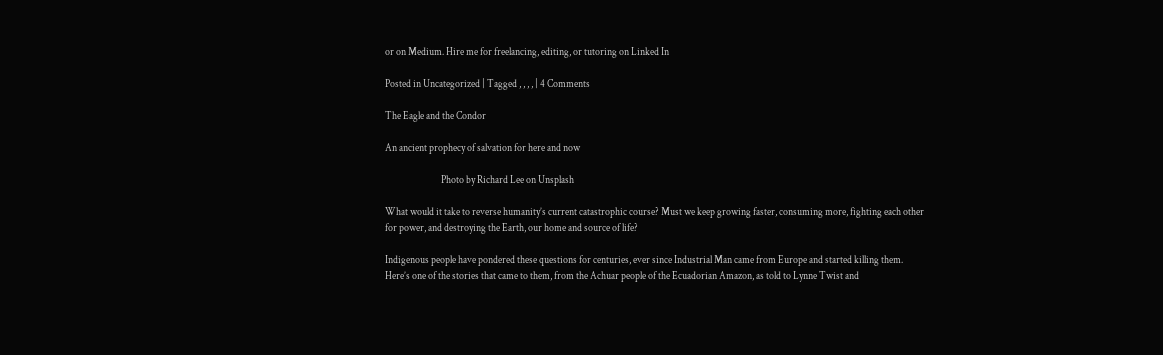or on Medium. Hire me for freelancing, editing, or tutoring on Linked In

Posted in Uncategorized | Tagged , , , , | 4 Comments

The Eagle and the Condor

An ancient prophecy of salvation for here and now

                            Photo by Richard Lee on Unsplash

What would it take to reverse humanity’s current catastrophic course? Must we keep growing faster, consuming more, fighting each other for power, and destroying the Earth, our home and source of life?

Indigenous people have pondered these questions for centuries, ever since Industrial Man came from Europe and started killing them. Here’s one of the stories that came to them, from the Achuar people of the Ecuadorian Amazon, as told to Lynne Twist and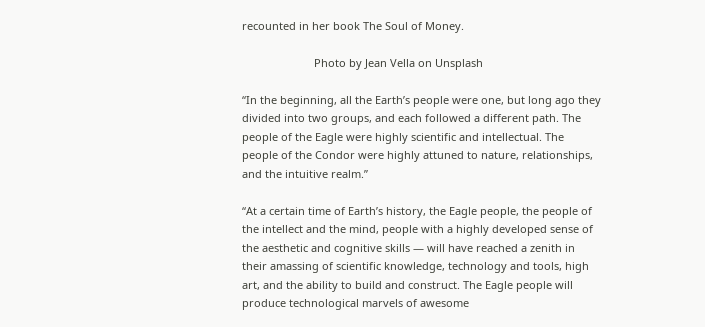recounted in her book The Soul of Money.

                        Photo by Jean Vella on Unsplash

“In the beginning, all the Earth’s people were one, but long ago they divided into two groups, and each followed a different path. The people of the Eagle were highly scientific and intellectual. The people of the Condor were highly attuned to nature, relationships, and the intuitive realm.”

“At a certain time of Earth’s history, the Eagle people, the people of the intellect and the mind, people with a highly developed sense of the aesthetic and cognitive skills — will have reached a zenith in their amassing of scientific knowledge, technology and tools, high art, and the ability to build and construct. The Eagle people will produce technological marvels of awesome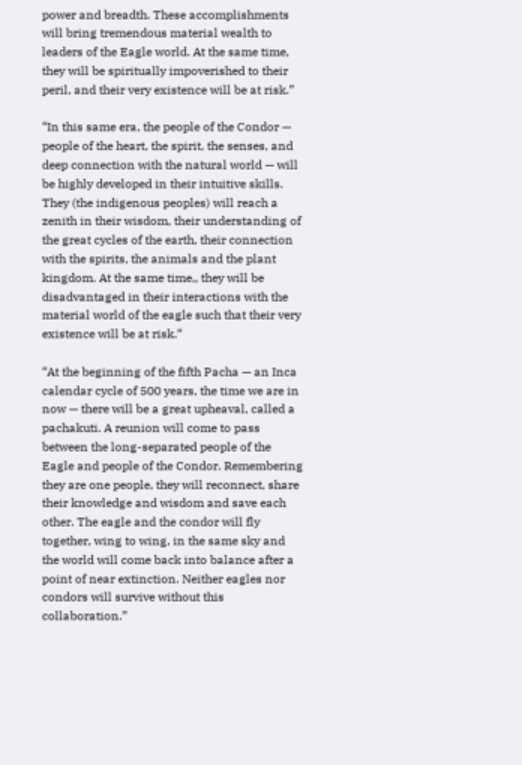power and breadth. These accomplishments will bring tremendous material wealth to leaders of the Eagle world. At the same time, they will be spiritually impoverished to their peril, and their very existence will be at risk.”

“In this same era, the people of the Condor — people of the heart, the spirit, the senses, and deep connection with the natural world — will be highly developed in their intuitive skills. They (the indigenous peoples) will reach a zenith in their wisdom, their understanding of the great cycles of the earth, their connection with the spirits, the animals and the plant kingdom. At the same time,, they will be disadvantaged in their interactions with the material world of the eagle such that their very existence will be at risk.“

“At the beginning of the fifth Pacha — an Inca calendar cycle of 500 years, the time we are in now — there will be a great upheaval, called a pachakuti. A reunion will come to pass between the long-separated people of the Eagle and people of the Condor. Remembering they are one people, they will reconnect, share their knowledge and wisdom and save each other. The eagle and the condor will fly together, wing to wing, in the same sky and the world will come back into balance after a point of near extinction. Neither eagles nor condors will survive without this collaboration.”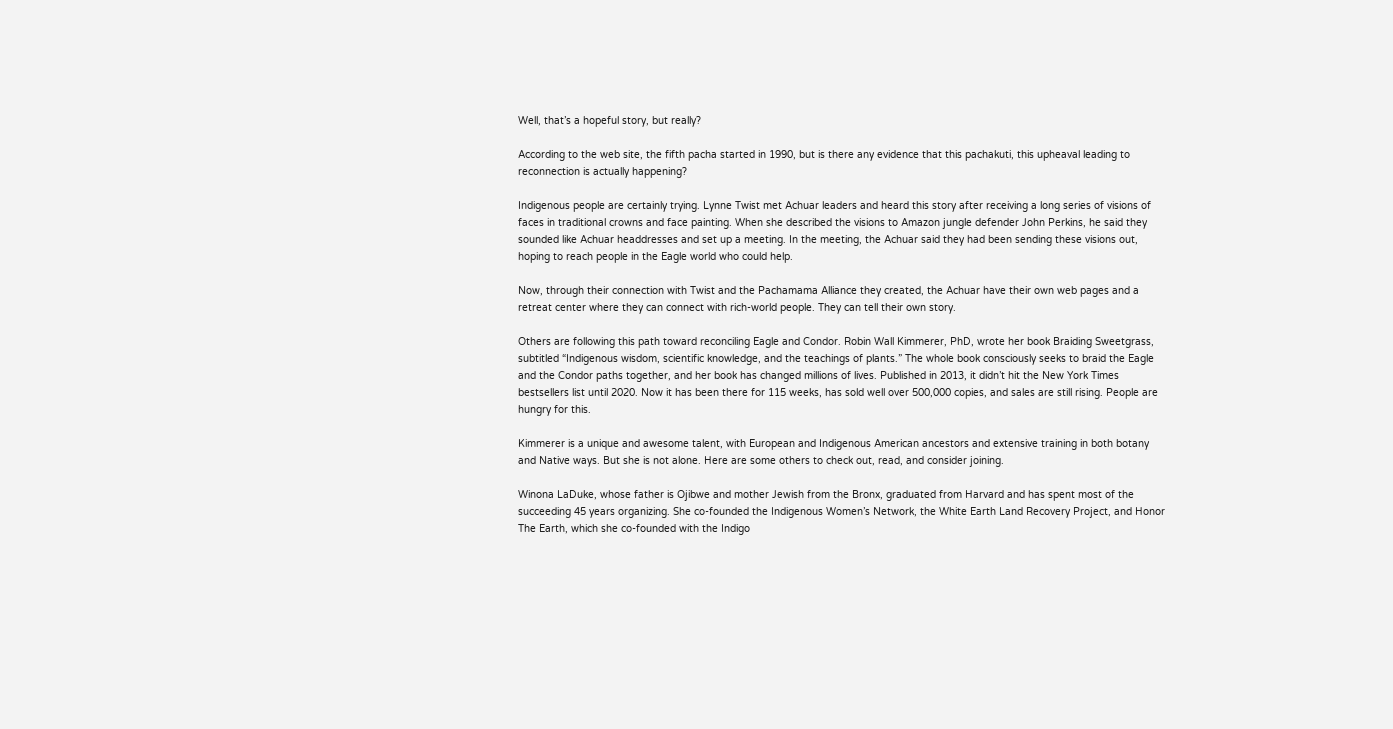Well, that’s a hopeful story, but really?

According to the web site, the fifth pacha started in 1990, but is there any evidence that this pachakuti, this upheaval leading to reconnection is actually happening?

Indigenous people are certainly trying. Lynne Twist met Achuar leaders and heard this story after receiving a long series of visions of faces in traditional crowns and face painting. When she described the visions to Amazon jungle defender John Perkins, he said they sounded like Achuar headdresses and set up a meeting. In the meeting, the Achuar said they had been sending these visions out, hoping to reach people in the Eagle world who could help.

Now, through their connection with Twist and the Pachamama Alliance they created, the Achuar have their own web pages and a retreat center where they can connect with rich-world people. They can tell their own story.

Others are following this path toward reconciling Eagle and Condor. Robin Wall Kimmerer, PhD, wrote her book Braiding Sweetgrass, subtitled “Indigenous wisdom, scientific knowledge, and the teachings of plants.” The whole book consciously seeks to braid the Eagle and the Condor paths together, and her book has changed millions of lives. Published in 2013, it didn’t hit the New York Times bestsellers list until 2020. Now it has been there for 115 weeks, has sold well over 500,000 copies, and sales are still rising. People are hungry for this.

Kimmerer is a unique and awesome talent, with European and Indigenous American ancestors and extensive training in both botany and Native ways. But she is not alone. Here are some others to check out, read, and consider joining.

Winona LaDuke, whose father is Ojibwe and mother Jewish from the Bronx, graduated from Harvard and has spent most of the succeeding 45 years organizing. She co-founded the Indigenous Women’s Network, the White Earth Land Recovery Project, and Honor The Earth, which she co-founded with the Indigo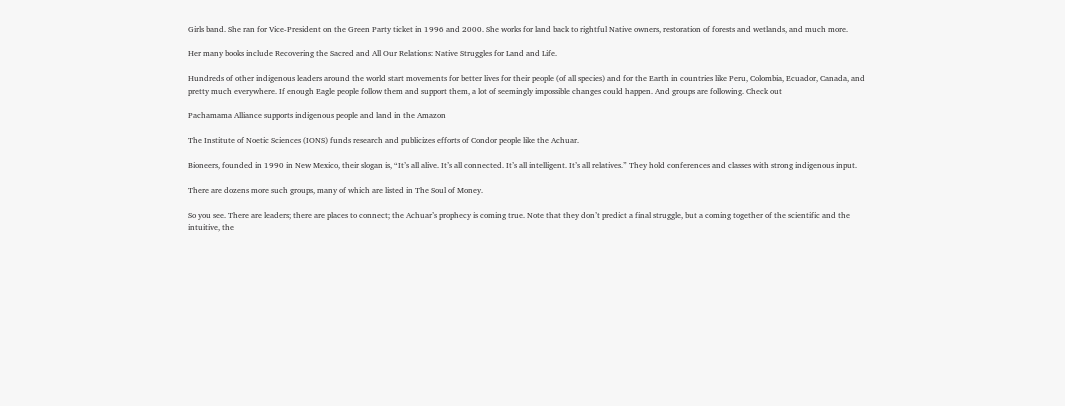Girls band. She ran for Vice-President on the Green Party ticket in 1996 and 2000. She works for land back to rightful Native owners, restoration of forests and wetlands, and much more.

Her many books include Recovering the Sacred and All Our Relations: Native Struggles for Land and Life.

Hundreds of other indigenous leaders around the world start movements for better lives for their people (of all species) and for the Earth in countries like Peru, Colombia, Ecuador, Canada, and pretty much everywhere. If enough Eagle people follow them and support them, a lot of seemingly impossible changes could happen. And groups are following. Check out

Pachamama Alliance supports indigenous people and land in the Amazon

The Institute of Noetic Sciences (IONS) funds research and publicizes efforts of Condor people like the Achuar.

Bioneers, founded in 1990 in New Mexico, their slogan is, “It’s all alive. It’s all connected. It’s all intelligent. It’s all relatives.” They hold conferences and classes with strong indigenous input.

There are dozens more such groups, many of which are listed in The Soul of Money.

So you see. There are leaders; there are places to connect; the Achuar’s prophecy is coming true. Note that they don’t predict a final struggle, but a coming together of the scientific and the intuitive, the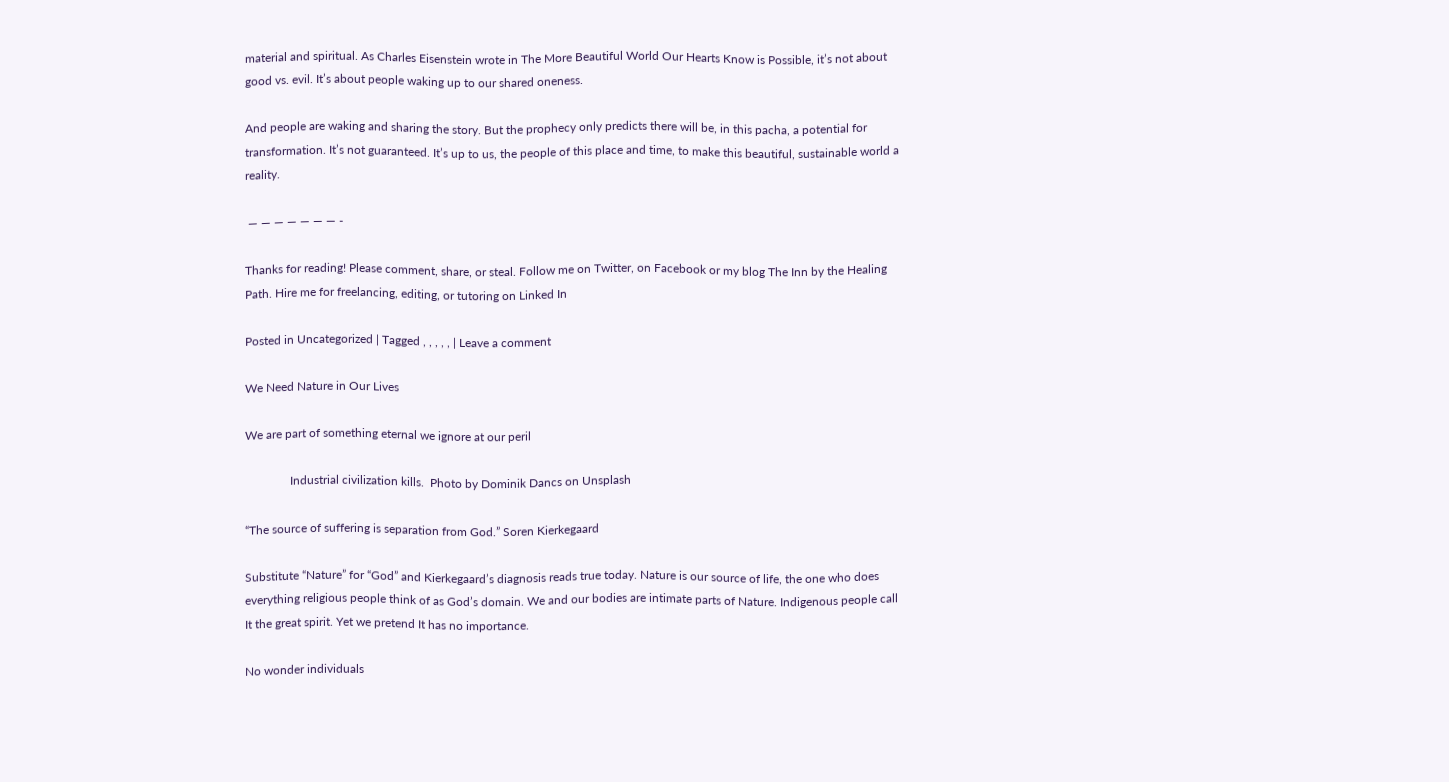material and spiritual. As Charles Eisenstein wrote in The More Beautiful World Our Hearts Know is Possible, it’s not about good vs. evil. It’s about people waking up to our shared oneness.

And people are waking and sharing the story. But the prophecy only predicts there will be, in this pacha, a potential for transformation. It’s not guaranteed. It’s up to us, the people of this place and time, to make this beautiful, sustainable world a reality.

 — — — — — — — -

Thanks for reading! Please comment, share, or steal. Follow me on Twitter, on Facebook or my blog The Inn by the Healing Path. Hire me for freelancing, editing, or tutoring on Linked In

Posted in Uncategorized | Tagged , , , , , | Leave a comment

We Need Nature in Our Lives

We are part of something eternal we ignore at our peril

               Industrial civilization kills.  Photo by Dominik Dancs on Unsplash

“The source of suffering is separation from God.” Soren Kierkegaard

Substitute “Nature” for “God” and Kierkegaard’s diagnosis reads true today. Nature is our source of life, the one who does everything religious people think of as God’s domain. We and our bodies are intimate parts of Nature. Indigenous people call It the great spirit. Yet we pretend It has no importance.

No wonder individuals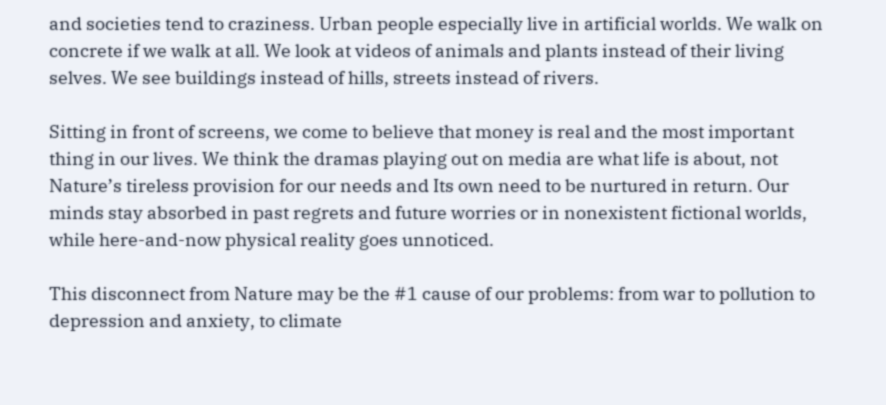and societies tend to craziness. Urban people especially live in artificial worlds. We walk on concrete if we walk at all. We look at videos of animals and plants instead of their living selves. We see buildings instead of hills, streets instead of rivers.

Sitting in front of screens, we come to believe that money is real and the most important thing in our lives. We think the dramas playing out on media are what life is about, not Nature’s tireless provision for our needs and Its own need to be nurtured in return. Our minds stay absorbed in past regrets and future worries or in nonexistent fictional worlds, while here-and-now physical reality goes unnoticed.

This disconnect from Nature may be the #1 cause of our problems: from war to pollution to depression and anxiety, to climate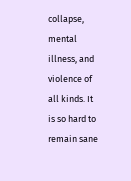collapse, mental illness, and violence of all kinds. It is so hard to remain sane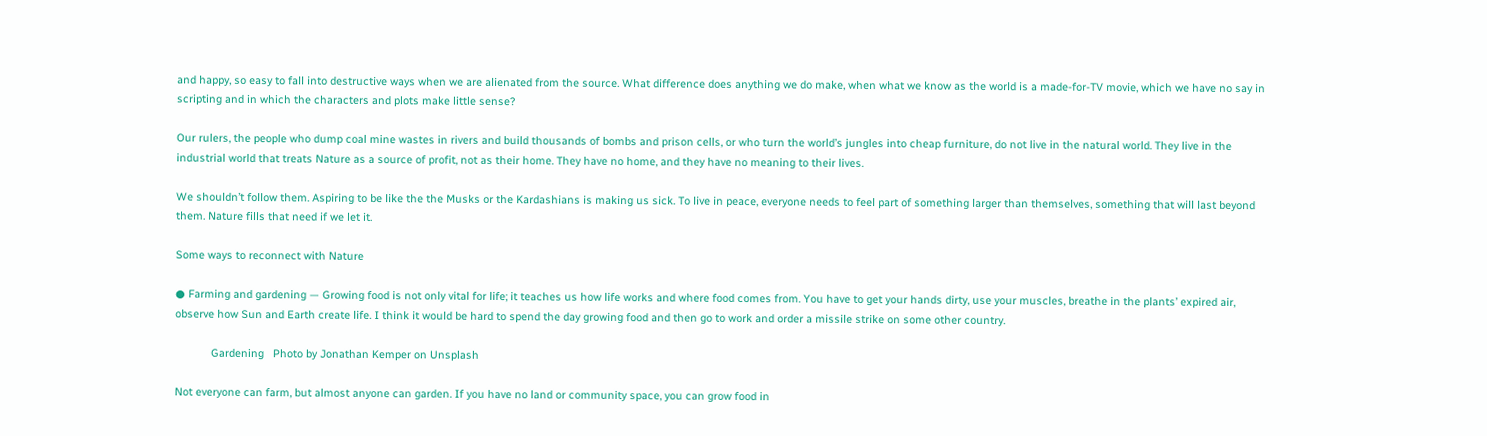and happy, so easy to fall into destructive ways when we are alienated from the source. What difference does anything we do make, when what we know as the world is a made-for-TV movie, which we have no say in scripting and in which the characters and plots make little sense?

Our rulers, the people who dump coal mine wastes in rivers and build thousands of bombs and prison cells, or who turn the world’s jungles into cheap furniture, do not live in the natural world. They live in the industrial world that treats Nature as a source of profit, not as their home. They have no home, and they have no meaning to their lives.

We shouldn’t follow them. Aspiring to be like the the Musks or the Kardashians is making us sick. To live in peace, everyone needs to feel part of something larger than themselves, something that will last beyond them. Nature fills that need if we let it.

Some ways to reconnect with Nature

● Farming and gardening — Growing food is not only vital for life; it teaches us how life works and where food comes from. You have to get your hands dirty, use your muscles, breathe in the plants’ expired air, observe how Sun and Earth create life. I think it would be hard to spend the day growing food and then go to work and order a missile strike on some other country.

            Gardening   Photo by Jonathan Kemper on Unsplash

Not everyone can farm, but almost anyone can garden. If you have no land or community space, you can grow food in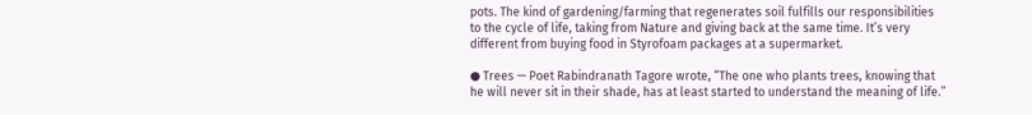pots. The kind of gardening/farming that regenerates soil fulfills our responsibilities to the cycle of life, taking from Nature and giving back at the same time. It’s very different from buying food in Styrofoam packages at a supermarket.

● Trees — Poet Rabindranath Tagore wrote, “The one who plants trees, knowing that he will never sit in their shade, has at least started to understand the meaning of life.”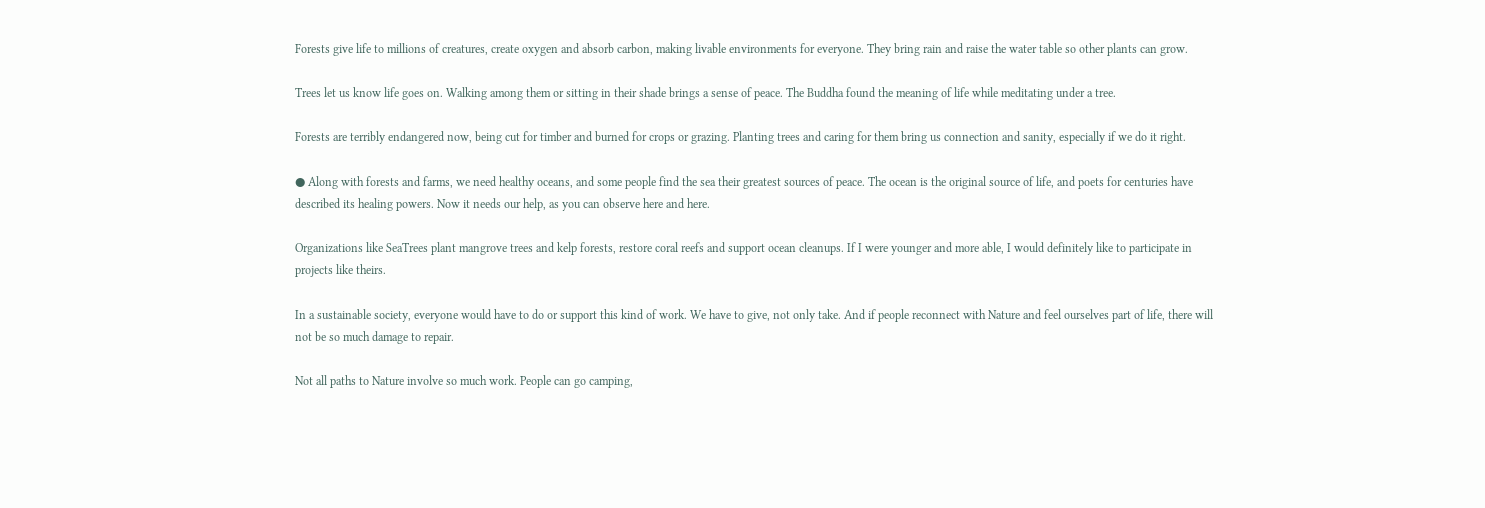Forests give life to millions of creatures, create oxygen and absorb carbon, making livable environments for everyone. They bring rain and raise the water table so other plants can grow.

Trees let us know life goes on. Walking among them or sitting in their shade brings a sense of peace. The Buddha found the meaning of life while meditating under a tree.

Forests are terribly endangered now, being cut for timber and burned for crops or grazing. Planting trees and caring for them bring us connection and sanity, especially if we do it right.

● Along with forests and farms, we need healthy oceans, and some people find the sea their greatest sources of peace. The ocean is the original source of life, and poets for centuries have described its healing powers. Now it needs our help, as you can observe here and here.

Organizations like SeaTrees plant mangrove trees and kelp forests, restore coral reefs and support ocean cleanups. If I were younger and more able, I would definitely like to participate in projects like theirs.

In a sustainable society, everyone would have to do or support this kind of work. We have to give, not only take. And if people reconnect with Nature and feel ourselves part of life, there will not be so much damage to repair.

Not all paths to Nature involve so much work. People can go camping,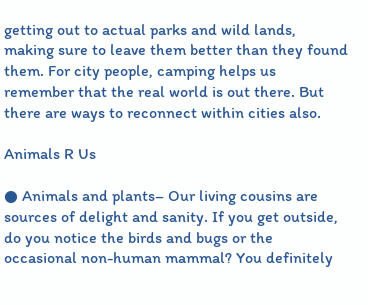getting out to actual parks and wild lands, making sure to leave them better than they found them. For city people, camping helps us remember that the real world is out there. But there are ways to reconnect within cities also.

Animals R Us

● Animals and plants– Our living cousins are sources of delight and sanity. If you get outside, do you notice the birds and bugs or the occasional non-human mammal? You definitely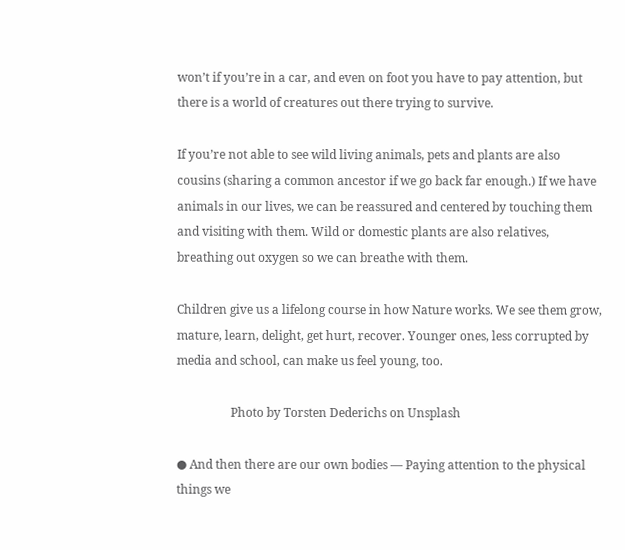won’t if you’re in a car, and even on foot you have to pay attention, but there is a world of creatures out there trying to survive.

If you’re not able to see wild living animals, pets and plants are also cousins (sharing a common ancestor if we go back far enough.) If we have animals in our lives, we can be reassured and centered by touching them and visiting with them. Wild or domestic plants are also relatives, breathing out oxygen so we can breathe with them.

Children give us a lifelong course in how Nature works. We see them grow, mature, learn, delight, get hurt, recover. Younger ones, less corrupted by media and school, can make us feel young, too.

                  Photo by Torsten Dederichs on Unsplash

● And then there are our own bodies — Paying attention to the physical things we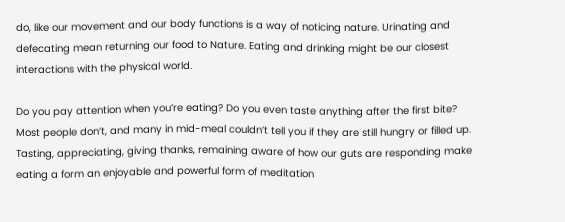do, like our movement and our body functions is a way of noticing nature. Urinating and defecating mean returning our food to Nature. Eating and drinking might be our closest interactions with the physical world.

Do you pay attention when you’re eating? Do you even taste anything after the first bite? Most people don’t, and many in mid-meal couldn’t tell you if they are still hungry or filled up. Tasting, appreciating, giving thanks, remaining aware of how our guts are responding make eating a form an enjoyable and powerful form of meditation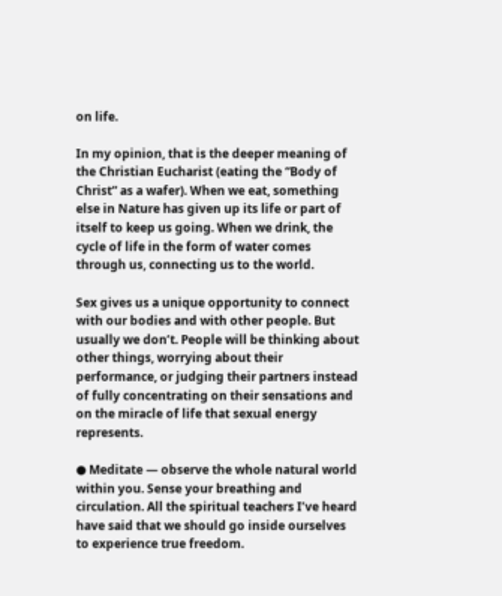on life.

In my opinion, that is the deeper meaning of the Christian Eucharist (eating the “Body of Christ” as a wafer). When we eat, something else in Nature has given up its life or part of itself to keep us going. When we drink, the cycle of life in the form of water comes through us, connecting us to the world.

Sex gives us a unique opportunity to connect with our bodies and with other people. But usually we don’t. People will be thinking about other things, worrying about their performance, or judging their partners instead of fully concentrating on their sensations and on the miracle of life that sexual energy represents.

● Meditate — observe the whole natural world within you. Sense your breathing and circulation. All the spiritual teachers I’ve heard have said that we should go inside ourselves to experience true freedom.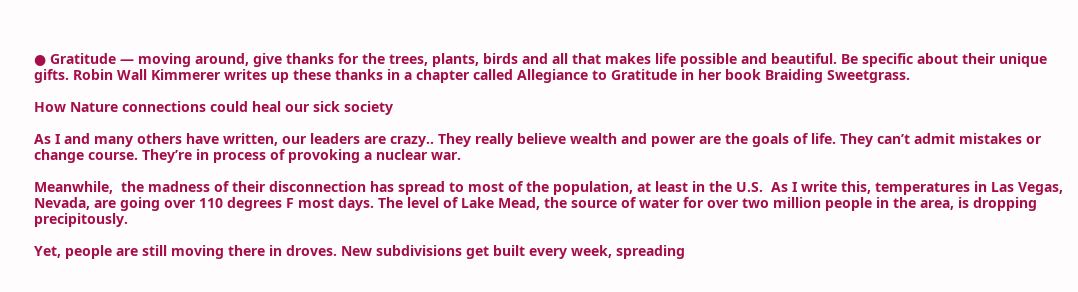● Gratitude — moving around, give thanks for the trees, plants, birds and all that makes life possible and beautiful. Be specific about their unique gifts. Robin Wall Kimmerer writes up these thanks in a chapter called Allegiance to Gratitude in her book Braiding Sweetgrass.

How Nature connections could heal our sick society

As I and many others have written, our leaders are crazy.. They really believe wealth and power are the goals of life. They can’t admit mistakes or change course. They’re in process of provoking a nuclear war.

Meanwhile,  the madness of their disconnection has spread to most of the population, at least in the U.S.  As I write this, temperatures in Las Vegas, Nevada, are going over 110 degrees F most days. The level of Lake Mead, the source of water for over two million people in the area, is dropping precipitously.

Yet, people are still moving there in droves. New subdivisions get built every week, spreading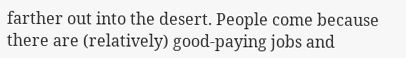farther out into the desert. People come because there are (relatively) good-paying jobs and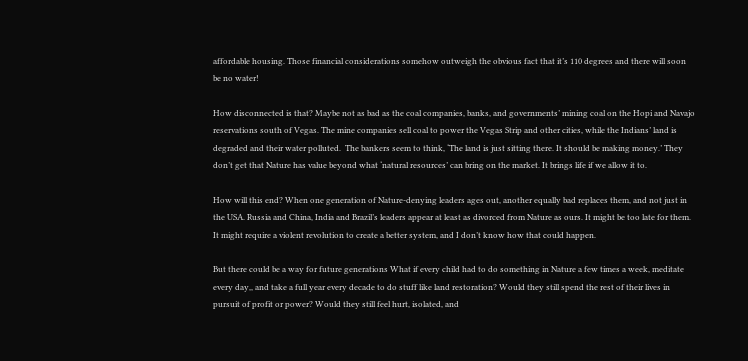affordable housing. Those financial considerations somehow outweigh the obvious fact that it’s 110 degrees and there will soon be no water!

How disconnected is that? Maybe not as bad as the coal companies, banks, and governments’ mining coal on the Hopi and Navajo reservations south of Vegas. The mine companies sell coal to power the Vegas Strip and other cities, while the Indians’ land is degraded and their water polluted.  The bankers seem to think, ‘The land is just sitting there. It should be making money.’ They don’t get that Nature has value beyond what ‘natural resources’ can bring on the market. It brings life if we allow it to.

How will this end? When one generation of Nature-denying leaders ages out, another equally bad replaces them, and not just in the USA. Russia and China, India and Brazil’s leaders appear at least as divorced from Nature as ours. It might be too late for them. It might require a violent revolution to create a better system, and I don’t know how that could happen.

But there could be a way for future generations What if every child had to do something in Nature a few times a week, meditate every day,, and take a full year every decade to do stuff like land restoration? Would they still spend the rest of their lives in pursuit of profit or power? Would they still feel hurt, isolated, and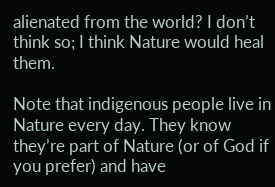alienated from the world? I don’t think so; I think Nature would heal them.

Note that indigenous people live in Nature every day. They know they’re part of Nature (or of God if you prefer) and have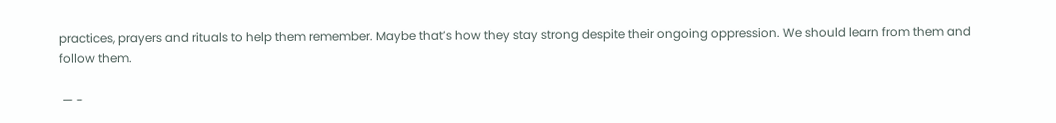practices, prayers and rituals to help them remember. Maybe that’s how they stay strong despite their ongoing oppression. We should learn from them and follow them.

 — -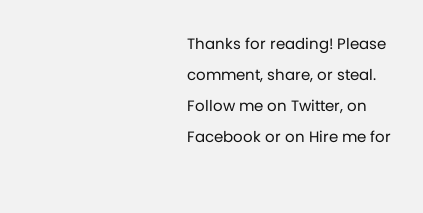Thanks for reading! Please comment, share, or steal. Follow me on Twitter, on Facebook or on Hire me for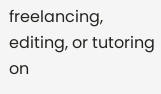freelancing, editing, or tutoring on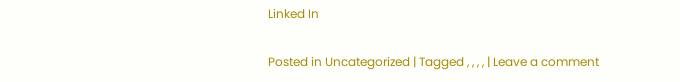Linked In

Posted in Uncategorized | Tagged , , , , | Leave a comment